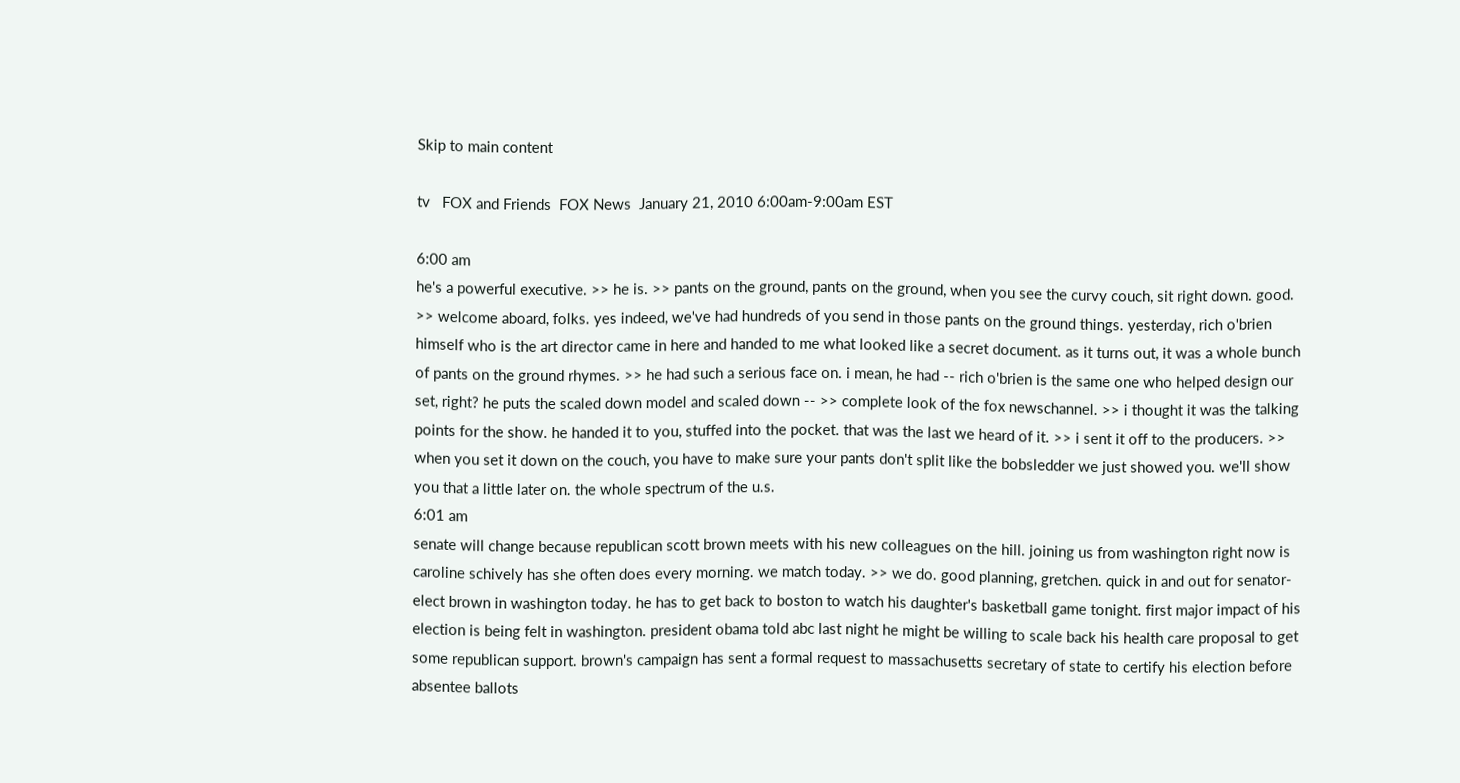Skip to main content

tv   FOX and Friends  FOX News  January 21, 2010 6:00am-9:00am EST

6:00 am
he's a powerful executive. >> he is. >> pants on the ground, pants on the ground, when you see the curvy couch, sit right down. good. >> welcome aboard, folks. yes indeed, we've had hundreds of you send in those pants on the ground things. yesterday, rich o'brien himself who is the art director came in here and handed to me what looked like a secret document. as it turns out, it was a whole bunch of pants on the ground rhymes. >> he had such a serious face on. i mean, he had -- rich o'brien is the same one who helped design our set, right? he puts the scaled down model and scaled down -- >> complete look of the fox newschannel. >> i thought it was the talking points for the show. he handed it to you, stuffed into the pocket. that was the last we heard of it. >> i sent it off to the producers. >> when you set it down on the couch, you have to make sure your pants don't split like the bobsledder we just showed you. we'll show you that a little later on. the whole spectrum of the u.s.
6:01 am
senate will change because republican scott brown meets with his new colleagues on the hill. joining us from washington right now is caroline schively has she often does every morning. we match today. >> we do. good planning, gretchen. quick in and out for senator-elect brown in washington today. he has to get back to boston to watch his daughter's basketball game tonight. first major impact of his election is being felt in washington. president obama told abc last night he might be willing to scale back his health care proposal to get some republican support. brown's campaign has sent a formal request to massachusetts secretary of state to certify his election before absentee ballots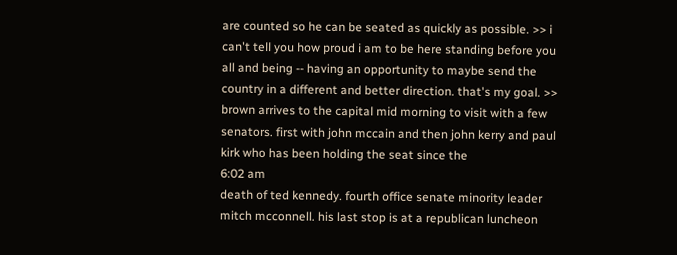are counted so he can be seated as quickly as possible. >> i can't tell you how proud i am to be here standing before you all and being -- having an opportunity to maybe send the country in a different and better direction. that's my goal. >> brown arrives to the capital mid morning to visit with a few senators. first with john mccain and then john kerry and paul kirk who has been holding the seat since the
6:02 am
death of ted kennedy. fourth office senate minority leader mitch mcconnell. his last stop is at a republican luncheon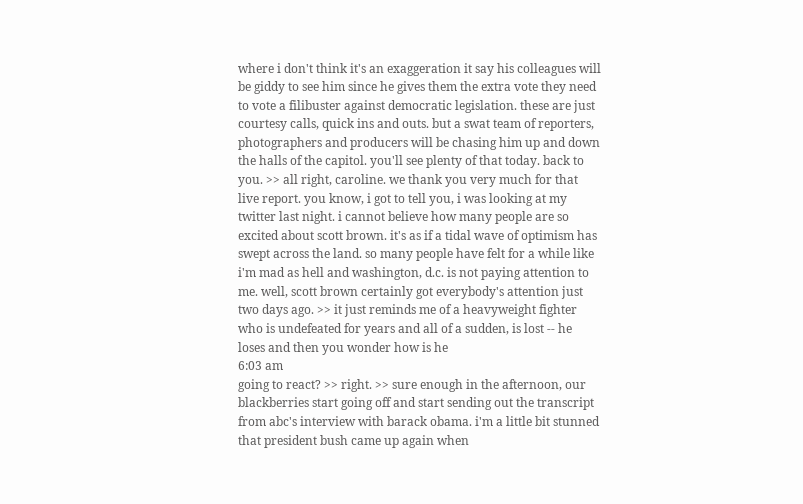where i don't think it's an exaggeration it say his colleagues will be giddy to see him since he gives them the extra vote they need to vote a filibuster against democratic legislation. these are just courtesy calls, quick ins and outs. but a swat team of reporters, photographers and producers will be chasing him up and down the halls of the capitol. you'll see plenty of that today. back to you. >> all right, caroline. we thank you very much for that live report. you know, i got to tell you, i was looking at my twitter last night. i cannot believe how many people are so excited about scott brown. it's as if a tidal wave of optimism has swept across the land. so many people have felt for a while like i'm mad as hell and washington, d.c. is not paying attention to me. well, scott brown certainly got everybody's attention just two days ago. >> it just reminds me of a heavyweight fighter who is undefeated for years and all of a sudden, is lost -- he loses and then you wonder how is he
6:03 am
going to react? >> right. >> sure enough in the afternoon, our blackberries start going off and start sending out the transcript from abc's interview with barack obama. i'm a little bit stunned that president bush came up again when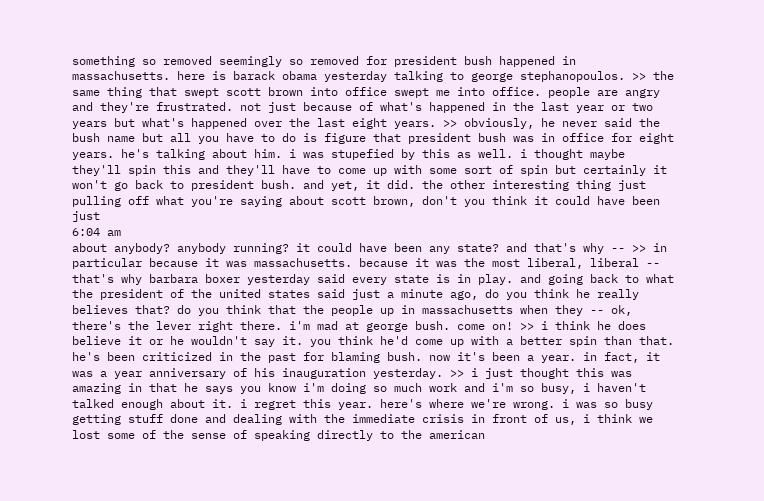something so removed seemingly so removed for president bush happened in massachusetts. here is barack obama yesterday talking to george stephanopoulos. >> the same thing that swept scott brown into office swept me into office. people are angry and they're frustrated. not just because of what's happened in the last year or two years but what's happened over the last eight years. >> obviously, he never said the bush name but all you have to do is figure that president bush was in office for eight years. he's talking about him. i was stupefied by this as well. i thought maybe they'll spin this and they'll have to come up with some sort of spin but certainly it won't go back to president bush. and yet, it did. the other interesting thing just pulling off what you're saying about scott brown, don't you think it could have been just
6:04 am
about anybody? anybody running? it could have been any state? and that's why -- >> in particular because it was massachusetts. because it was the most liberal, liberal -- that's why barbara boxer yesterday said every state is in play. and going back to what the president of the united states said just a minute ago, do you think he really believes that? do you think that the people up in massachusetts when they -- ok, there's the lever right there. i'm mad at george bush. come on! >> i think he does believe it or he wouldn't say it. you think he'd come up with a better spin than that. he's been criticized in the past for blaming bush. now it's been a year. in fact, it was a year anniversary of his inauguration yesterday. >> i just thought this was amazing in that he says you know i'm doing so much work and i'm so busy, i haven't talked enough about it. i regret this year. here's where we're wrong. i was so busy getting stuff done and dealing with the immediate crisis in front of us, i think we lost some of the sense of speaking directly to the american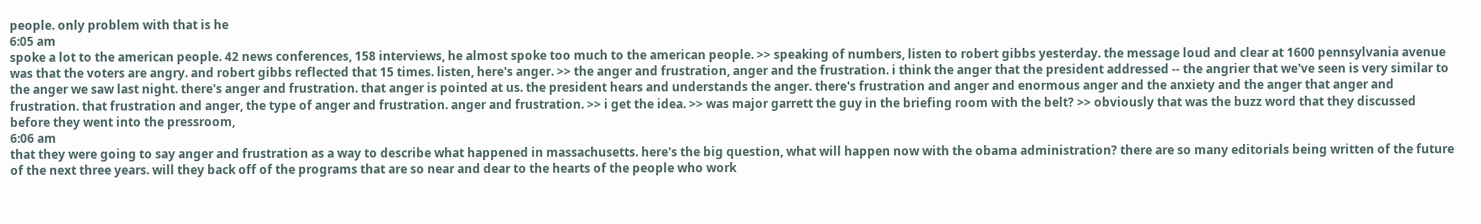people. only problem with that is he
6:05 am
spoke a lot to the american people. 42 news conferences, 158 interviews, he almost spoke too much to the american people. >> speaking of numbers, listen to robert gibbs yesterday. the message loud and clear at 1600 pennsylvania avenue was that the voters are angry. and robert gibbs reflected that 15 times. listen, here's anger. >> the anger and frustration, anger and the frustration. i think the anger that the president addressed -- the angrier that we've seen is very similar to the anger we saw last night. there's anger and frustration. that anger is pointed at us. the president hears and understands the anger. there's frustration and anger and enormous anger and the anxiety and the anger that anger and frustration. that frustration and anger, the type of anger and frustration. anger and frustration. >> i get the idea. >> was major garrett the guy in the briefing room with the belt? >> obviously that was the buzz word that they discussed before they went into the pressroom,
6:06 am
that they were going to say anger and frustration as a way to describe what happened in massachusetts. here's the big question, what will happen now with the obama administration? there are so many editorials being written of the future of the next three years. will they back off of the programs that are so near and dear to the hearts of the people who work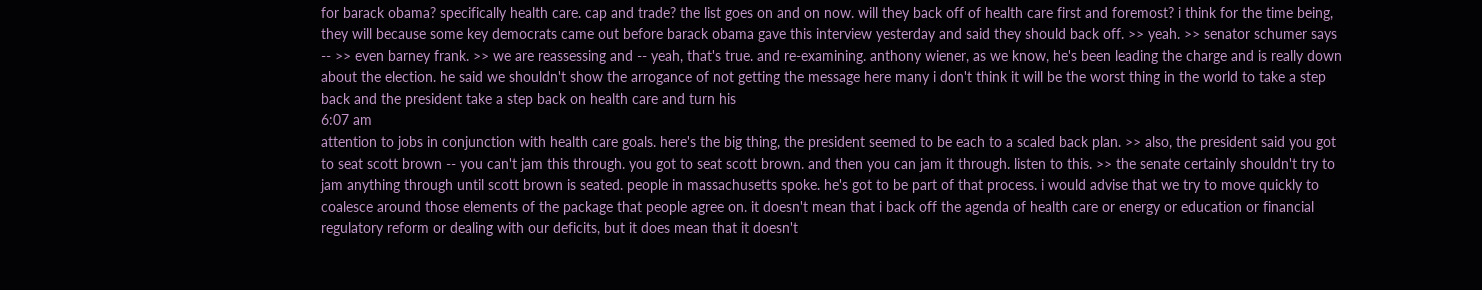for barack obama? specifically health care. cap and trade? the list goes on and on now. will they back off of health care first and foremost? i think for the time being, they will because some key democrats came out before barack obama gave this interview yesterday and said they should back off. >> yeah. >> senator schumer says -- >> even barney frank. >> we are reassessing and -- yeah, that's true. and re-examining. anthony wiener, as we know, he's been leading the charge and is really down about the election. he said we shouldn't show the arrogance of not getting the message here many i don't think it will be the worst thing in the world to take a step back and the president take a step back on health care and turn his
6:07 am
attention to jobs in conjunction with health care goals. here's the big thing, the president seemed to be each to a scaled back plan. >> also, the president said you got to seat scott brown -- you can't jam this through. you got to seat scott brown. and then you can jam it through. listen to this. >> the senate certainly shouldn't try to jam anything through until scott brown is seated. people in massachusetts spoke. he's got to be part of that process. i would advise that we try to move quickly to coalesce around those elements of the package that people agree on. it doesn't mean that i back off the agenda of health care or energy or education or financial regulatory reform or dealing with our deficits, but it does mean that it doesn't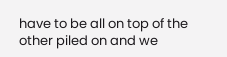have to be all on top of the other piled on and we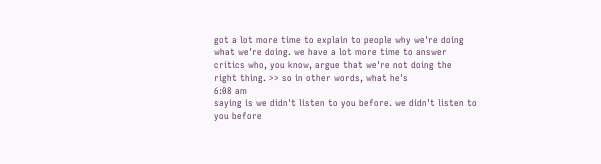got a lot more time to explain to people why we're doing what we're doing. we have a lot more time to answer critics who, you know, argue that we're not doing the right thing. >> so in other words, what he's
6:08 am
saying is we didn't listen to you before. we didn't listen to you before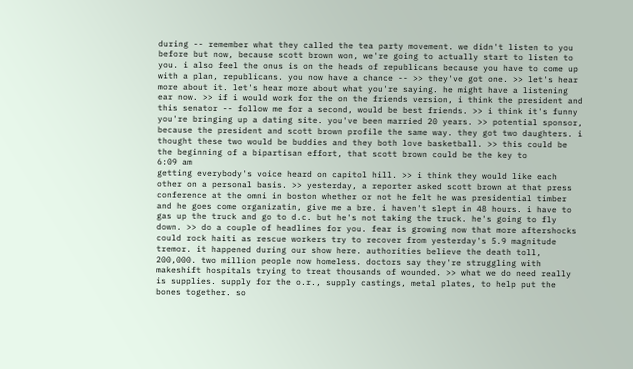during -- remember what they called the tea party movement. we didn't listen to you before but now, because scott brown won, we're going to actually start to listen to you. i also feel the onus is on the heads of republicans because you have to come up with a plan, republicans. you now have a chance -- >> they've got one. >> let's hear more about it. let's hear more about what you're saying. he might have a listening ear now. >> if i would work for the on the friends version, i think the president and this senator -- follow me for a second, would be best friends. >> i think it's funny you're bringing up a dating site. you've been married 20 years. >> potential sponsor, because the president and scott brown profile the same way. they got two daughters. i thought these two would be buddies and they both love basketball. >> this could be the beginning of a bipartisan effort, that scott brown could be the key to
6:09 am
getting everybody's voice heard on capitol hill. >> i think they would like each other on a personal basis. >> yesterday, a reporter asked scott brown at that press conference at the omni in boston whether or not he felt he was presidential timber and he goes come organizatin, give me a bre. i haven't slept in 48 hours. i have to gas up the truck and go to d.c. but he's not taking the truck. he's going to fly down. >> do a couple of headlines for you. fear is growing now that more aftershocks could rock haiti as rescue workers try to recover from yesterday's 5.9 magnitude tremor. it happened during our show here. authorities believe the death toll, 200,000. two million people now homeless. doctors say they're struggling with makeshift hospitals trying to treat thousands of wounded. >> what we do need really is supplies. supply for the o.r., supply castings, metal plates, to help put the bones together. so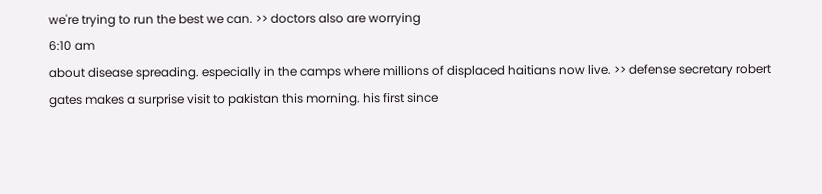we're trying to run the best we can. >> doctors also are worrying
6:10 am
about disease spreading. especially in the camps where millions of displaced haitians now live. >> defense secretary robert gates makes a surprise visit to pakistan this morning. his first since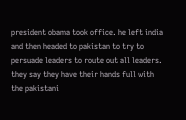president obama took office. he left india and then headed to pakistan to try to persuade leaders to route out all leaders. they say they have their hands full with the pakistani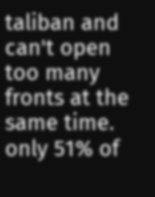taliban and can't open too many fronts at the same time. only 51% of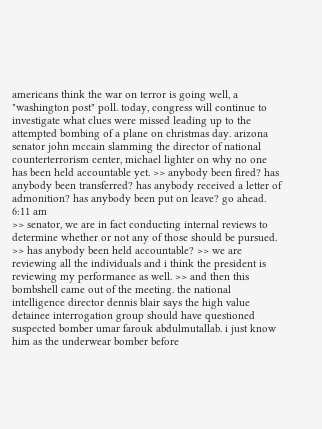americans think the war on terror is going well, a "washington post" poll. today, congress will continue to investigate what clues were missed leading up to the attempted bombing of a plane on christmas day. arizona senator john mccain slamming the director of national counterterrorism center, michael lighter on why no one has been held accountable yet. >> anybody been fired? has anybody been transferred? has anybody received a letter of admonition? has anybody been put on leave? go ahead.
6:11 am
>> senator, we are in fact conducting internal reviews to determine whether or not any of those should be pursued. >> has anybody been held accountable? >> we are reviewing all the individuals and i think the president is reviewing my performance as well. >> and then this bombshell came out of the meeting. the national intelligence director dennis blair says the high value detainee interrogation group should have questioned suspected bomber umar farouk abdulmutallab. i just know him as the underwear bomber before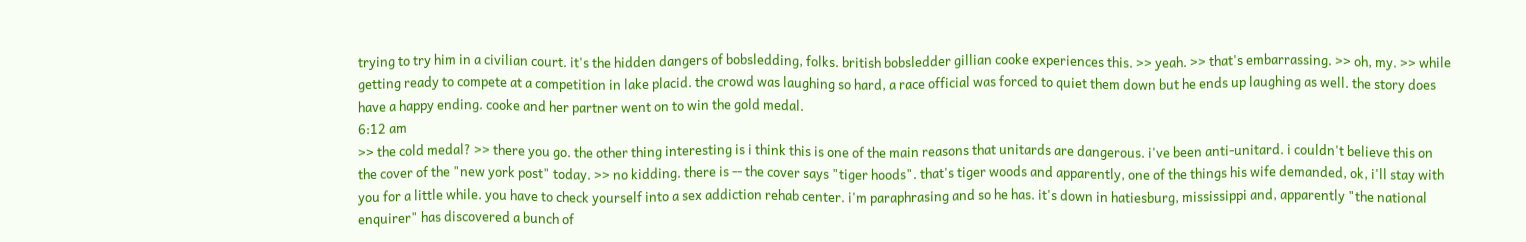trying to try him in a civilian court. it's the hidden dangers of bobsledding, folks. british bobsledder gillian cooke experiences this. >> yeah. >> that's embarrassing. >> oh, my. >> while getting ready to compete at a competition in lake placid. the crowd was laughing so hard, a race official was forced to quiet them down but he ends up laughing as well. the story does have a happy ending. cooke and her partner went on to win the gold medal.
6:12 am
>> the cold medal? >> there you go. the other thing interesting is i think this is one of the main reasons that unitards are dangerous. i've been anti-unitard. i couldn't believe this on the cover of the "new york post" today. >> no kidding. there is -- the cover says "tiger hoods". that's tiger woods and apparently, one of the things his wife demanded, ok, i'll stay with you for a little while. you have to check yourself into a sex addiction rehab center. i'm paraphrasing and so he has. it's down in hatiesburg, mississippi and, apparently "the national enquirer" has discovered a bunch of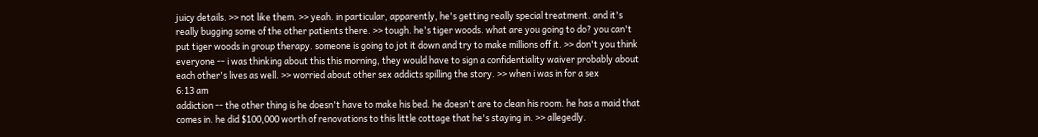juicy details. >> not like them. >> yeah. in particular, apparently, he's getting really special treatment. and it's really bugging some of the other patients there. >> tough. he's tiger woods. what are you going to do? you can't put tiger woods in group therapy. someone is going to jot it down and try to make millions off it. >> don't you think everyone -- i was thinking about this this morning, they would have to sign a confidentiality waiver probably about each other's lives as well. >> worried about other sex addicts spilling the story. >> when i was in for a sex
6:13 am
addiction -- the other thing is he doesn't have to make his bed. he doesn't are to clean his room. he has a maid that comes in. he did $100,000 worth of renovations to this little cottage that he's staying in. >> allegedly.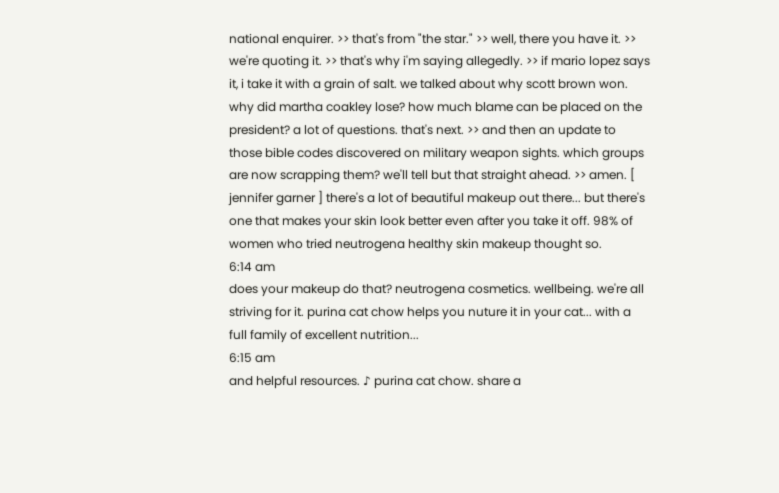national enquirer. >> that's from "the star." >> well, there you have it. >> we're quoting it. >> that's why i'm saying allegedly. >> if mario lopez says it, i take it with a grain of salt. we talked about why scott brown won. why did martha coakley lose? how much blame can be placed on the president? a lot of questions. that's next. >> and then an update to those bible codes discovered on military weapon sights. which groups are now scrapping them? we'll tell but that straight ahead. >> amen. [ jennifer garner ] there's a lot of beautiful makeup out there... but there's one that makes your skin look better even after you take it off. 98% of women who tried neutrogena healthy skin makeup thought so.
6:14 am
does your makeup do that? neutrogena cosmetics. wellbeing. we're all striving for it. purina cat chow helps you nuture it in your cat... with a full family of excellent nutrition...
6:15 am
and helpful resources. ♪ purina cat chow. share a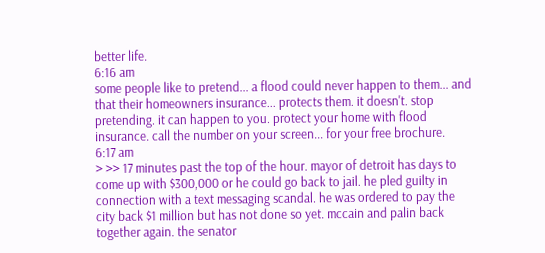better life.
6:16 am
some people like to pretend... a flood could never happen to them... and that their homeowners insurance... protects them. it doesn't. stop pretending. it can happen to you. protect your home with flood insurance. call the number on your screen... for your free brochure.
6:17 am
> >> 17 minutes past the top of the hour. mayor of detroit has days to come up with $300,000 or he could go back to jail. he pled guilty in connection with a text messaging scandal. he was ordered to pay the city back $1 million but has not done so yet. mccain and palin back together again. the senator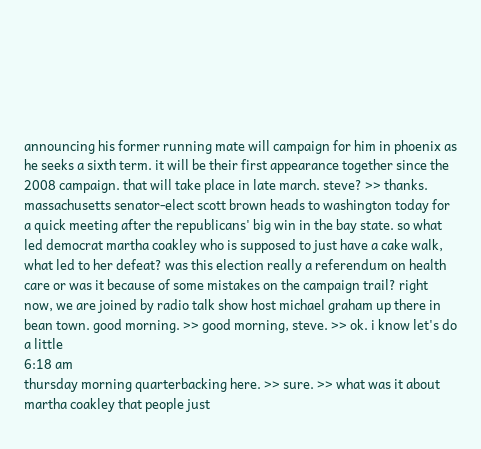announcing his former running mate will campaign for him in phoenix as he seeks a sixth term. it will be their first appearance together since the 2008 campaign. that will take place in late march. steve? >> thanks. massachusetts senator-elect scott brown heads to washington today for a quick meeting after the republicans' big win in the bay state. so what led democrat martha coakley who is supposed to just have a cake walk, what led to her defeat? was this election really a referendum on health care or was it because of some mistakes on the campaign trail? right now, we are joined by radio talk show host michael graham up there in bean town. good morning. >> good morning, steve. >> ok. i know let's do a little
6:18 am
thursday morning quarterbacking here. >> sure. >> what was it about martha coakley that people just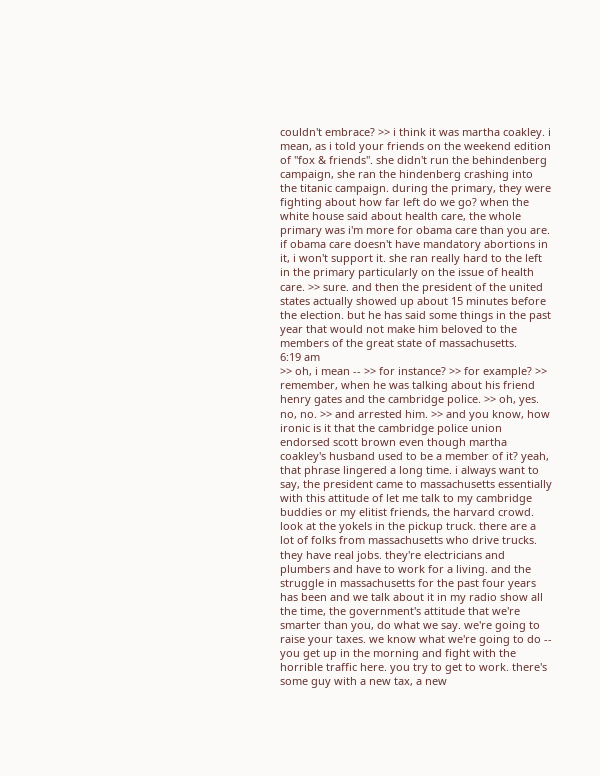couldn't embrace? >> i think it was martha coakley. i mean, as i told your friends on the weekend edition of "fox & friends". she didn't run the behindenberg campaign, she ran the hindenberg crashing into the titanic campaign. during the primary, they were fighting about how far left do we go? when the white house said about health care, the whole primary was i'm more for obama care than you are. if obama care doesn't have mandatory abortions in it, i won't support it. she ran really hard to the left in the primary particularly on the issue of health care. >> sure. and then the president of the united states actually showed up about 15 minutes before the election. but he has said some things in the past year that would not make him beloved to the members of the great state of massachusetts.
6:19 am
>> oh, i mean -- >> for instance? >> for example? >> remember, when he was talking about his friend henry gates and the cambridge police. >> oh, yes. no, no. >> and arrested him. >> and you know, how ironic is it that the cambridge police union endorsed scott brown even though martha coakley's husband used to be a member of it? yeah, that phrase lingered a long time. i always want to say, the president came to massachusetts essentially with this attitude of let me talk to my cambridge buddies or my elitist friends, the harvard crowd. look at the yokels in the pickup truck. there are a lot of folks from massachusetts who drive trucks. they have real jobs. they're electricians and plumbers and have to work for a living. and the struggle in massachusetts for the past four years has been and we talk about it in my radio show all the time, the government's attitude that we're smarter than you, do what we say. we're going to raise your taxes. we know what we're going to do -- you get up in the morning and fight with the horrible traffic here. you try to get to work. there's some guy with a new tax, a new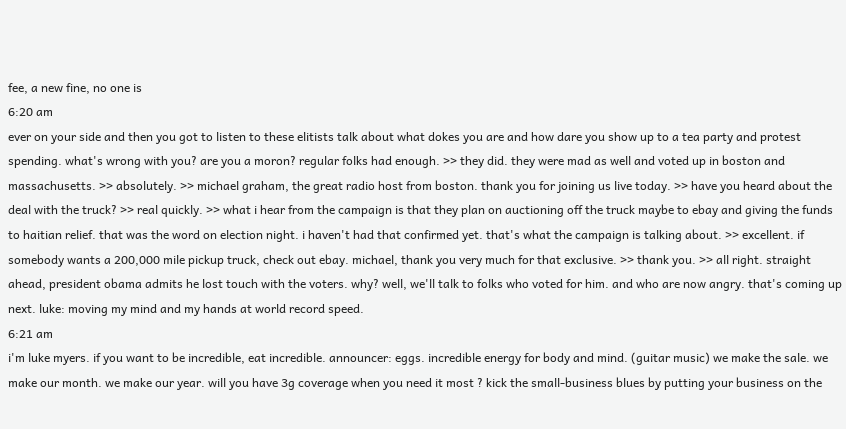fee, a new fine, no one is
6:20 am
ever on your side and then you got to listen to these elitists talk about what dokes you are and how dare you show up to a tea party and protest spending. what's wrong with you? are you a moron? regular folks had enough. >> they did. they were mad as well and voted up in boston and massachusetts. >> absolutely. >> michael graham, the great radio host from boston. thank you for joining us live today. >> have you heard about the deal with the truck? >> real quickly. >> what i hear from the campaign is that they plan on auctioning off the truck maybe to ebay and giving the funds to haitian relief. that was the word on election night. i haven't had that confirmed yet. that's what the campaign is talking about. >> excellent. if somebody wants a 200,000 mile pickup truck, check out ebay. michael, thank you very much for that exclusive. >> thank you. >> all right. straight ahead, president obama admits he lost touch with the voters. why? well, we'll talk to folks who voted for him. and who are now angry. that's coming up next. luke: moving my mind and my hands at world record speed.
6:21 am
i'm luke myers. if you want to be incredible, eat incredible. announcer: eggs. incredible energy for body and mind. (guitar music) we make the sale. we make our month. we make our year. will you have 3g coverage when you need it most ? kick the small-business blues by putting your business on the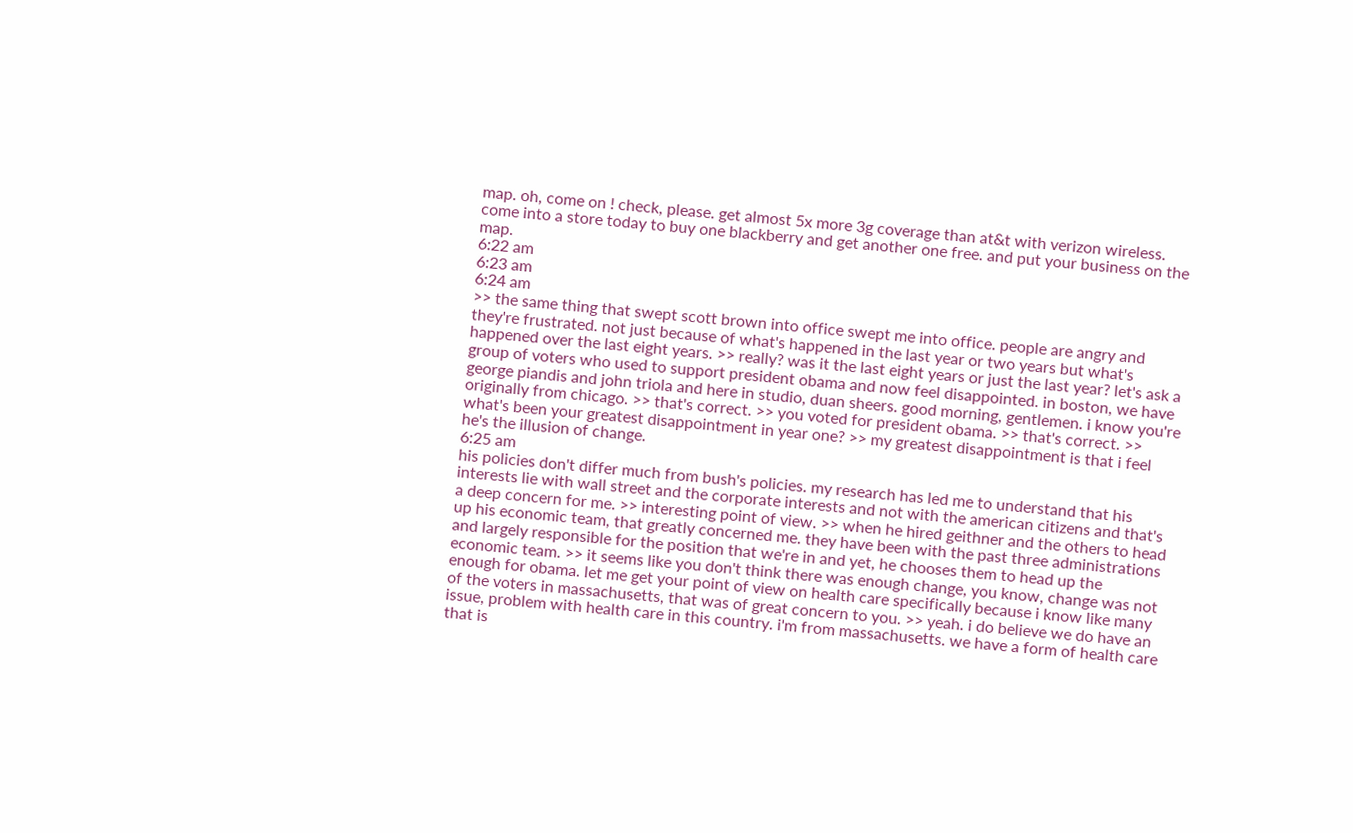map. oh, come on ! check, please. get almost 5x more 3g coverage than at&t with verizon wireless. come into a store today to buy one blackberry and get another one free. and put your business on the map.
6:22 am
6:23 am
6:24 am
>> the same thing that swept scott brown into office swept me into office. people are angry and they're frustrated. not just because of what's happened in the last year or two years but what's happened over the last eight years. >> really? was it the last eight years or just the last year? let's ask a group of voters who used to support president obama and now feel disappointed. in boston, we have george piandis and john triola and here in studio, duan sheers. good morning, gentlemen. i know you're originally from chicago. >> that's correct. >> you voted for president obama. >> that's correct. >> what's been your greatest disappointment in year one? >> my greatest disappointment is that i feel he's the illusion of change.
6:25 am
his policies don't differ much from bush's policies. my research has led me to understand that his interests lie with wall street and the corporate interests and not with the american citizens and that's a deep concern for me. >> interesting point of view. >> when he hired geithner and the others to head up his economic team, that greatly concerned me. they have been with the past three administrations and largely responsible for the position that we're in and yet, he chooses them to head up the economic team. >> it seems like you don't think there was enough change, you know, change was not enough for obama. let me get your point of view on health care specifically because i know like many of the voters in massachusetts, that was of great concern to you. >> yeah. i do believe we do have an issue, problem with health care in this country. i'm from massachusetts. we have a form of health care that is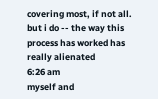covering most, if not all. but i do -- the way this process has worked has really alienated
6:26 am
myself and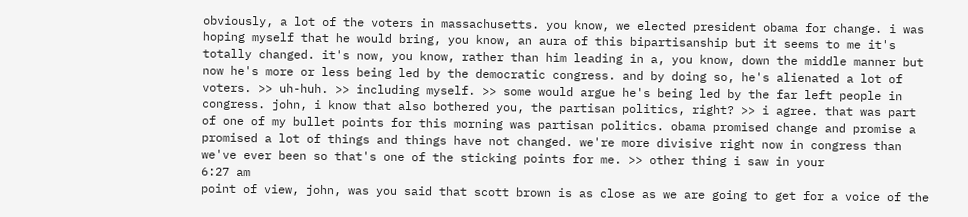obviously, a lot of the voters in massachusetts. you know, we elected president obama for change. i was hoping myself that he would bring, you know, an aura of this bipartisanship but it seems to me it's totally changed. it's now, you know, rather than him leading in a, you know, down the middle manner but now he's more or less being led by the democratic congress. and by doing so, he's alienated a lot of voters. >> uh-huh. >> including myself. >> some would argue he's being led by the far left people in congress. john, i know that also bothered you, the partisan politics, right? >> i agree. that was part of one of my bullet points for this morning was partisan politics. obama promised change and promise a promised a lot of things and things have not changed. we're more divisive right now in congress than we've ever been so that's one of the sticking points for me. >> other thing i saw in your
6:27 am
point of view, john, was you said that scott brown is as close as we are going to get for a voice of the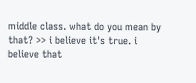middle class. what do you mean by that? >> i believe it's true. i believe that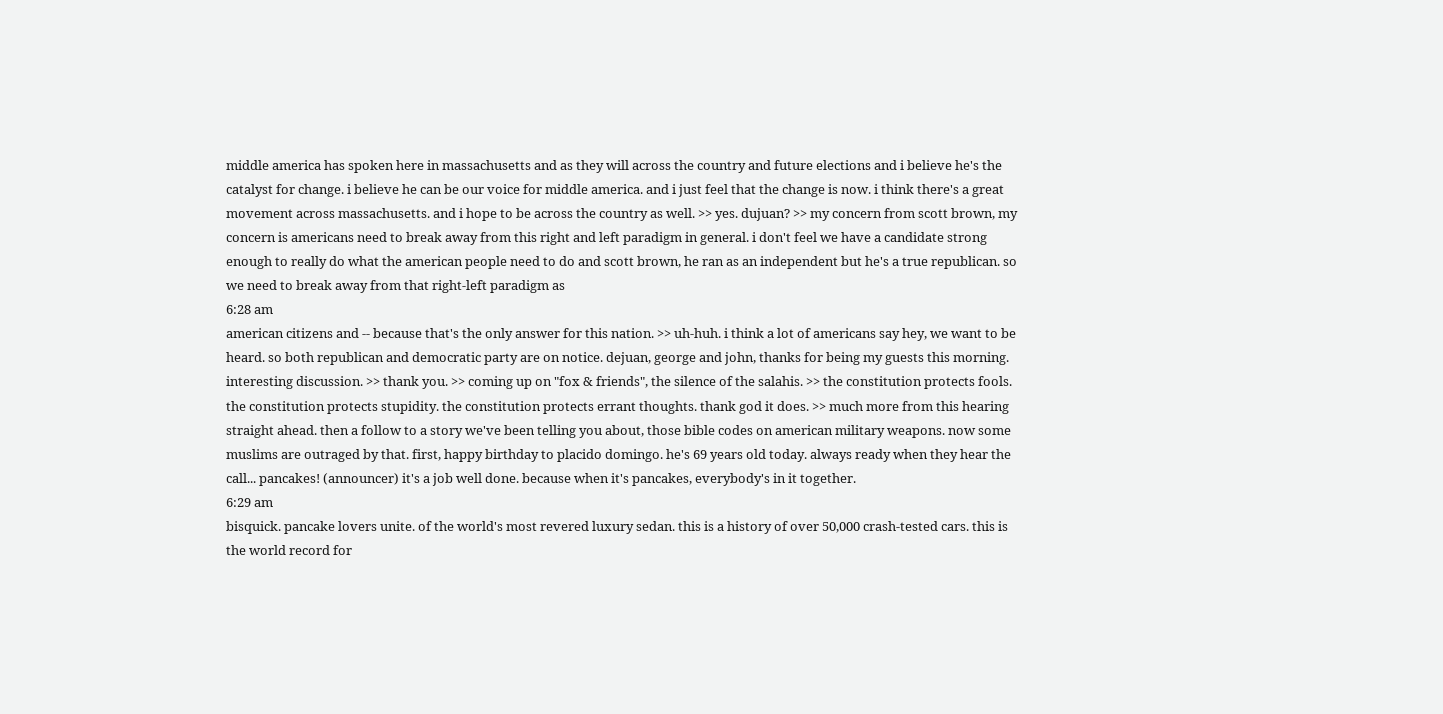middle america has spoken here in massachusetts and as they will across the country and future elections and i believe he's the catalyst for change. i believe he can be our voice for middle america. and i just feel that the change is now. i think there's a great movement across massachusetts. and i hope to be across the country as well. >> yes. dujuan? >> my concern from scott brown, my concern is americans need to break away from this right and left paradigm in general. i don't feel we have a candidate strong enough to really do what the american people need to do and scott brown, he ran as an independent but he's a true republican. so we need to break away from that right-left paradigm as
6:28 am
american citizens and -- because that's the only answer for this nation. >> uh-huh. i think a lot of americans say hey, we want to be heard. so both republican and democratic party are on notice. dejuan, george and john, thanks for being my guests this morning. interesting discussion. >> thank you. >> coming up on "fox & friends", the silence of the salahis. >> the constitution protects fools. the constitution protects stupidity. the constitution protects errant thoughts. thank god it does. >> much more from this hearing straight ahead. then a follow to a story we've been telling you about, those bible codes on american military weapons. now some muslims are outraged by that. first, happy birthday to placido domingo. he's 69 years old today. always ready when they hear the call... pancakes! (announcer) it's a job well done. because when it's pancakes, everybody's in it together.
6:29 am
bisquick. pancake lovers unite. of the world's most revered luxury sedan. this is a history of over 50,000 crash-tested cars. this is the world record for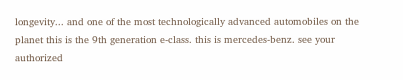longevity... and one of the most technologically advanced automobiles on the planet this is the 9th generation e-class. this is mercedes-benz. see your authorized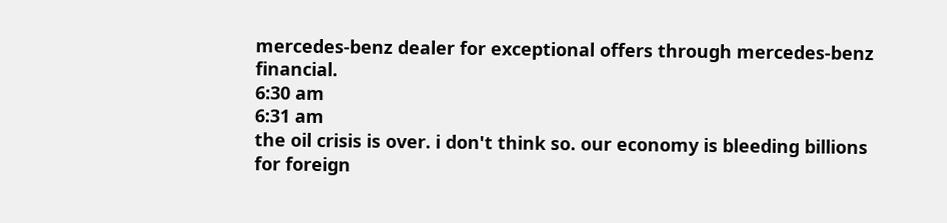mercedes-benz dealer for exceptional offers through mercedes-benz financial.
6:30 am
6:31 am
the oil crisis is over. i don't think so. our economy is bleeding billions for foreign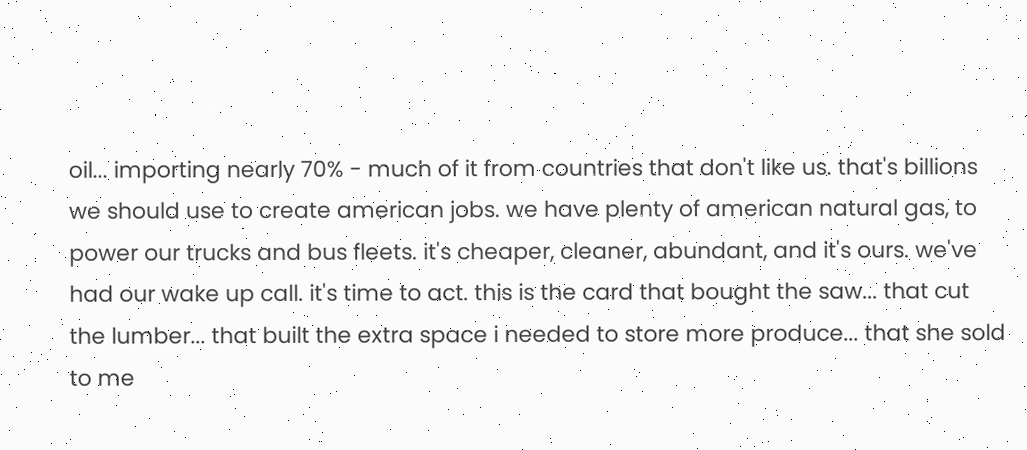oil... importing nearly 70% - much of it from countries that don't like us. that's billions we should use to create american jobs. we have plenty of american natural gas, to power our trucks and bus fleets. it's cheaper, cleaner, abundant, and it's ours. we've had our wake up call. it's time to act. this is the card that bought the saw... that cut the lumber... that built the extra space i needed to store more produce... that she sold to me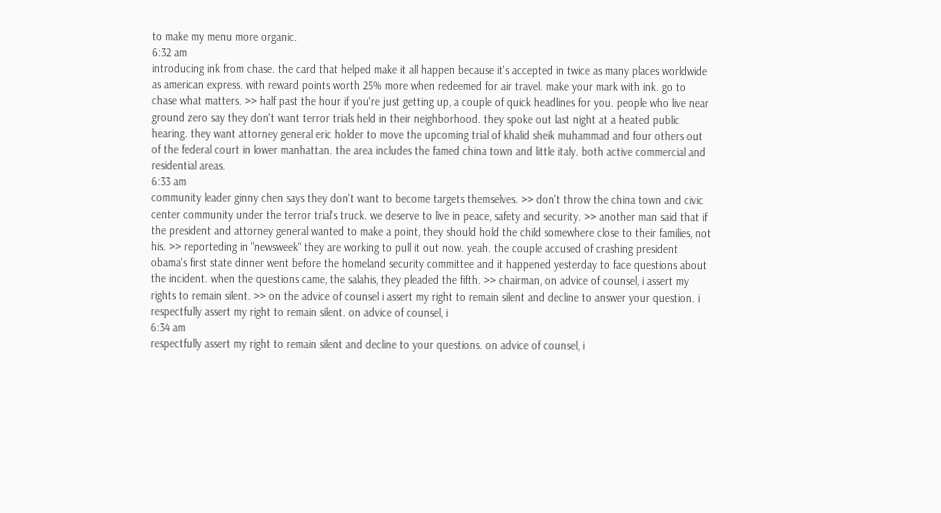to make my menu more organic.
6:32 am
introducing ink from chase. the card that helped make it all happen because it's accepted in twice as many places worldwide as american express. with reward points worth 25% more when redeemed for air travel. make your mark with ink. go to chase what matters. >> half past the hour if you're just getting up, a couple of quick headlines for you. people who live near ground zero say they don't want terror trials held in their neighborhood. they spoke out last night at a heated public hearing. they want attorney general eric holder to move the upcoming trial of khalid sheik muhammad and four others out of the federal court in lower manhattan. the area includes the famed china town and little italy. both active commercial and residential areas.
6:33 am
community leader ginny chen says they don't want to become targets themselves. >> don't throw the china town and civic center community under the terror trial's truck. we deserve to live in peace, safety and security. >> another man said that if the president and attorney general wanted to make a point, they should hold the child somewhere close to their families, not his. >> reporteding in "newsweek" they are working to pull it out now. yeah. the couple accused of crashing president obama's first state dinner went before the homeland security committee and it happened yesterday to face questions about the incident. when the questions came, the salahis, they pleaded the fifth. >> chairman, on advice of counsel, i assert my rights to remain silent. >> on the advice of counsel i assert my right to remain silent and decline to answer your question. i respectfully assert my right to remain silent. on advice of counsel, i
6:34 am
respectfully assert my right to remain silent and decline to your questions. on advice of counsel, i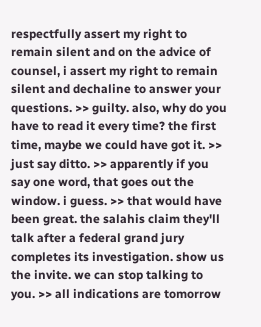respectfully assert my right to remain silent and on the advice of counsel, i assert my right to remain silent and dechaline to answer your questions. >> guilty. also, why do you have to read it every time? the first time, maybe we could have got it. >> just say ditto. >> apparently if you say one word, that goes out the window. i guess. >> that would have been great. the salahis claim they'll talk after a federal grand jury completes its investigation. show us the invite. we can stop talking to you. >> all indications are tomorrow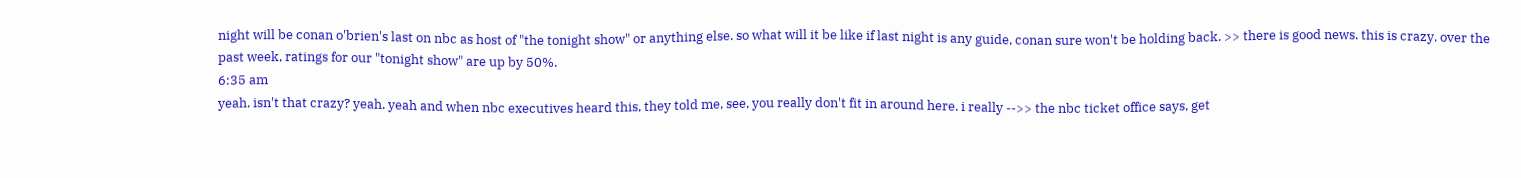night will be conan o'brien's last on nbc as host of "the tonight show" or anything else. so what will it be like if last night is any guide, conan sure won't be holding back. >> there is good news. this is crazy. over the past week, ratings for our "tonight show" are up by 50%.
6:35 am
yeah. isn't that crazy? yeah. yeah and when nbc executives heard this, they told me, see, you really don't fit in around here. i really -->> the nbc ticket office says, get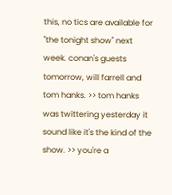this, no tics are available for "the tonight show" next week. conan's guests tomorrow, will farrell and tom hanks. >> tom hanks was twittering yesterday it sound like it's the kind of the show. >> you're a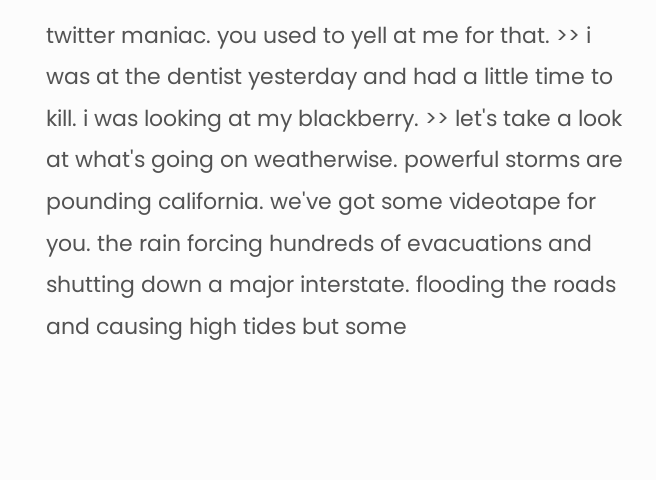twitter maniac. you used to yell at me for that. >> i was at the dentist yesterday and had a little time to kill. i was looking at my blackberry. >> let's take a look at what's going on weatherwise. powerful storms are pounding california. we've got some videotape for you. the rain forcing hundreds of evacuations and shutting down a major interstate. flooding the roads and causing high tides but some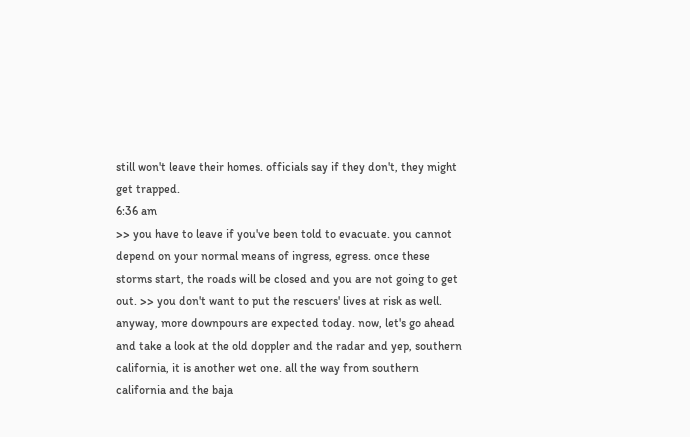still won't leave their homes. officials say if they don't, they might get trapped.
6:36 am
>> you have to leave if you've been told to evacuate. you cannot depend on your normal means of ingress, egress. once these storms start, the roads will be closed and you are not going to get out. >> you don't want to put the rescuers' lives at risk as well. anyway, more downpours are expected today. now, let's go ahead and take a look at the old doppler and the radar and yep, southern california, it is another wet one. all the way from southern california and the baja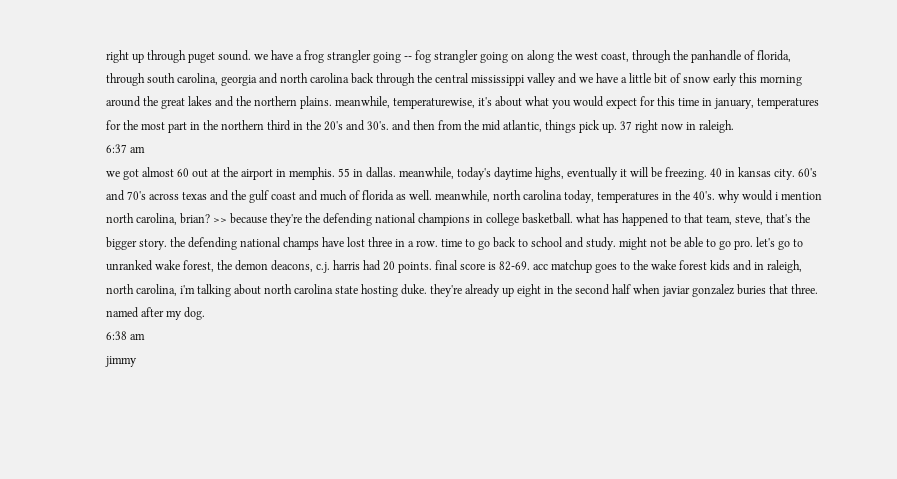right up through puget sound. we have a frog strangler going -- fog strangler going on along the west coast, through the panhandle of florida, through south carolina, georgia and north carolina back through the central mississippi valley and we have a little bit of snow early this morning around the great lakes and the northern plains. meanwhile, temperaturewise, it's about what you would expect for this time in january, temperatures for the most part in the northern third in the 20's and 30's. and then from the mid atlantic, things pick up. 37 right now in raleigh.
6:37 am
we got almost 60 out at the airport in memphis. 55 in dallas. meanwhile, today's daytime highs, eventually it will be freezing. 40 in kansas city. 60's and 70's across texas and the gulf coast and much of florida as well. meanwhile, north carolina today, temperatures in the 40's. why would i mention north carolina, brian? >> because they're the defending national champions in college basketball. what has happened to that team, steve, that's the bigger story. the defending national champs have lost three in a row. time to go back to school and study. might not be able to go pro. let's go to unranked wake forest, the demon deacons, c.j. harris had 20 points. final score is 82-69. acc matchup goes to the wake forest kids and in raleigh, north carolina, i'm talking about north carolina state hosting duke. they're already up eight in the second half when javiar gonzalez buries that three. named after my dog.
6:38 am
jimmy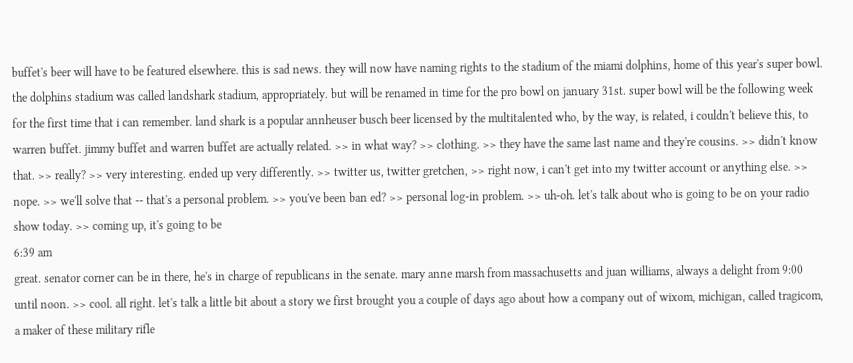buffet's beer will have to be featured elsewhere. this is sad news. they will now have naming rights to the stadium of the miami dolphins, home of this year's super bowl. the dolphins stadium was called landshark stadium, appropriately. but will be renamed in time for the pro bowl on january 31st. super bowl will be the following week for the first time that i can remember. land shark is a popular annheuser busch beer licensed by the multitalented who, by the way, is related, i couldn't believe this, to warren buffet. jimmy buffet and warren buffet are actually related. >> in what way? >> clothing. >> they have the same last name and they're cousins. >> didn't know that. >> really? >> very interesting. ended up very differently. >> twitter us, twitter gretchen, >> right now, i can't get into my twitter account or anything else. >> nope. >> we'll solve that -- that's a personal problem. >> you've been ban ed? >> personal log-in problem. >> uh-oh. let's talk about who is going to be on your radio show today. >> coming up, it's going to be
6:39 am
great. senator corner can be in there, he's in charge of republicans in the senate. mary anne marsh from massachusetts and juan williams, always a delight from 9:00 until noon. >> cool. all right. let's talk a little bit about a story we first brought you a couple of days ago about how a company out of wixom, michigan, called tragicom, a maker of these military rifle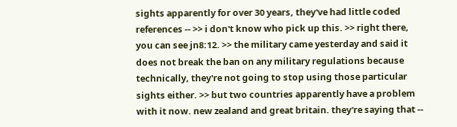sights apparently for over 30 years, they've had little coded references -- >> i don't know who pick up this. >> right there, you can see jn8:12. >> the military came yesterday and said it does not break the ban on any military regulations because technically, they're not going to stop using those particular sights either. >> but two countries apparently have a problem with it now. new zealand and great britain. they're saying that --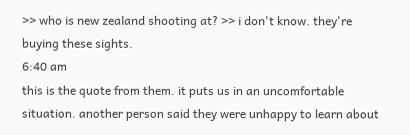>> who is new zealand shooting at? >> i don't know. they're buying these sights.
6:40 am
this is the quote from them. it puts us in an uncomfortable situation. another person said they were unhappy to learn about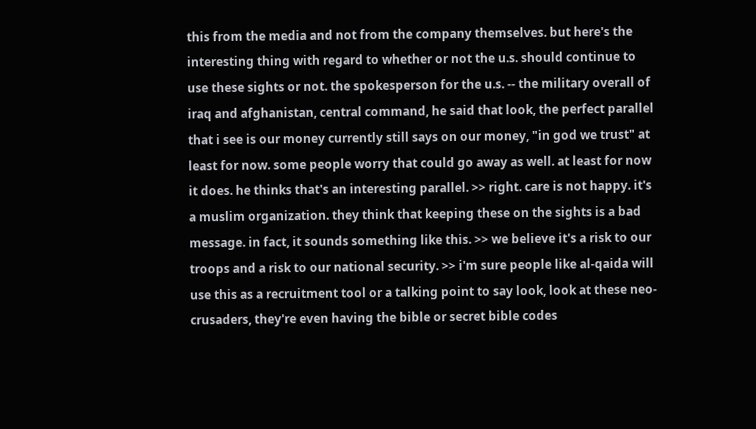this from the media and not from the company themselves. but here's the interesting thing with regard to whether or not the u.s. should continue to use these sights or not. the spokesperson for the u.s. -- the military overall of iraq and afghanistan, central command, he said that look, the perfect parallel that i see is our money currently still says on our money, "in god we trust" at least for now. some people worry that could go away as well. at least for now it does. he thinks that's an interesting parallel. >> right. care is not happy. it's a muslim organization. they think that keeping these on the sights is a bad message. in fact, it sounds something like this. >> we believe it's a risk to our troops and a risk to our national security. >> i'm sure people like al-qaida will use this as a recruitment tool or a talking point to say look, look at these neo-crusaders, they're even having the bible or secret bible codes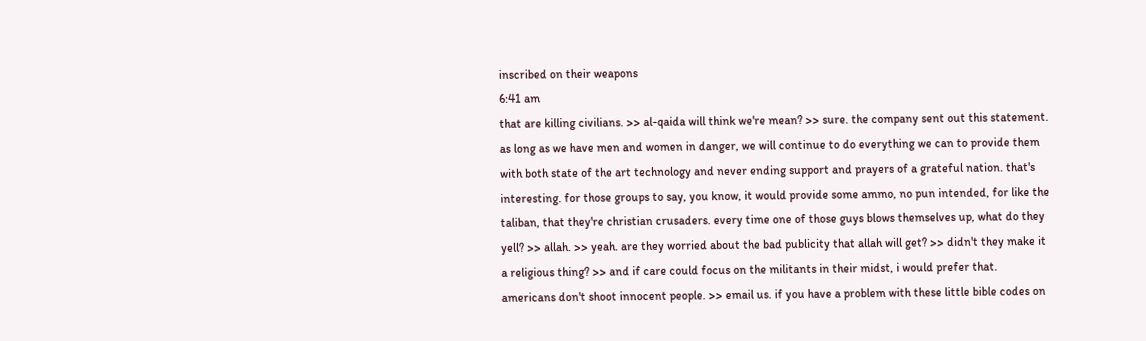inscribed on their weapons
6:41 am
that are killing civilians. >> al-qaida will think we're mean? >> sure. the company sent out this statement. as long as we have men and women in danger, we will continue to do everything we can to provide them with both state of the art technology and never ending support and prayers of a grateful nation. that's interesting. for those groups to say, you know, it would provide some ammo, no pun intended, for like the taliban, that they're christian crusaders. every time one of those guys blows themselves up, what do they yell? >> allah. >> yeah. are they worried about the bad publicity that allah will get? >> didn't they make it a religious thing? >> and if care could focus on the militants in their midst, i would prefer that. americans don't shoot innocent people. >> email us. if you have a problem with these little bible codes on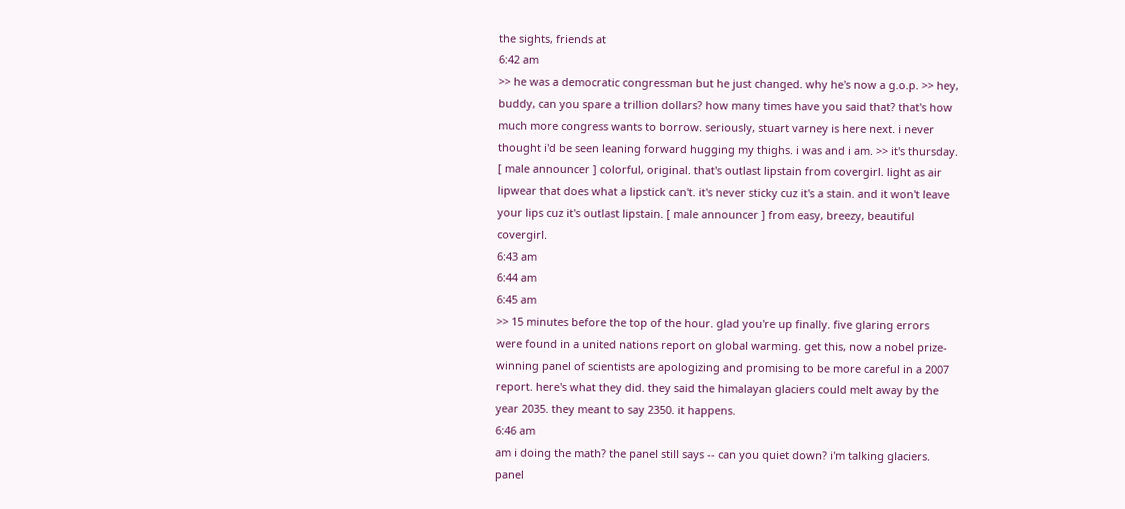the sights, friends at
6:42 am
>> he was a democratic congressman but he just changed. why he's now a g.o.p. >> hey, buddy, can you spare a trillion dollars? how many times have you said that? that's how much more congress wants to borrow. seriously, stuart varney is here next. i never thought i'd be seen leaning forward hugging my thighs. i was and i am. >> it's thursday. [ male announcer ] colorful, original. that's outlast lipstain from covergirl. light as air lipwear that does what a lipstick can't. it's never sticky cuz it's a stain. and it won't leave your lips cuz it's outlast lipstain. [ male announcer ] from easy, breezy, beautiful covergirl.
6:43 am
6:44 am
6:45 am
>> 15 minutes before the top of the hour. glad you're up finally. five glaring errors were found in a united nations report on global warming. get this, now a nobel prize-winning panel of scientists are apologizing and promising to be more careful in a 2007 report. here's what they did. they said the himalayan glaciers could melt away by the year 2035. they meant to say 2350. it happens.
6:46 am
am i doing the math? the panel still says -- can you quiet down? i'm talking glaciers. panel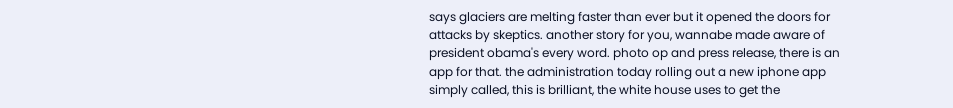says glaciers are melting faster than ever but it opened the doors for attacks by skeptics. another story for you, wannabe made aware of president obama's every word. photo op and press release, there is an app for that. the administration today rolling out a new iphone app simply called, this is brilliant, the white house uses to get the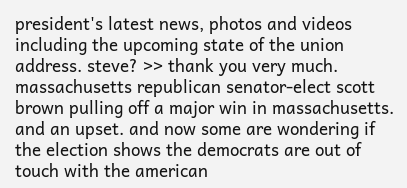president's latest news, photos and videos including the upcoming state of the union address. steve? >> thank you very much. massachusetts republican senator-elect scott brown pulling off a major win in massachusetts. and an upset. and now some are wondering if the election shows the democrats are out of touch with the american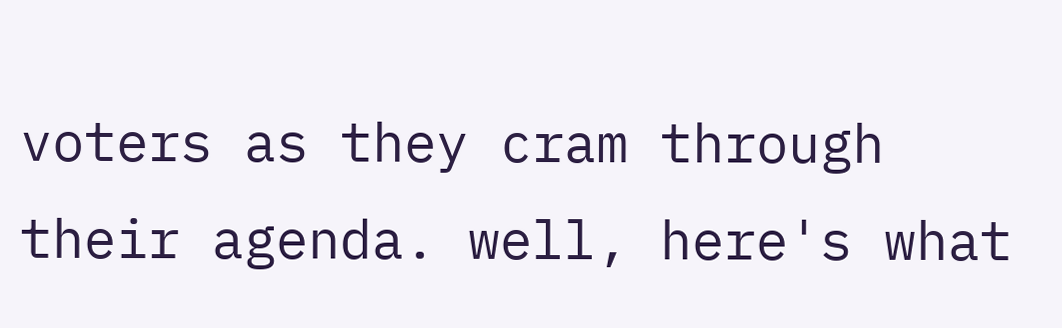voters as they cram through their agenda. well, here's what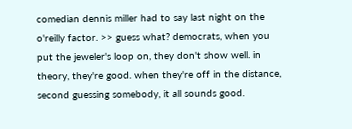comedian dennis miller had to say last night on the o'reilly factor. >> guess what? democrats, when you put the jeweler's loop on, they don't show well. in theory, they're good. when they're off in the distance, second guessing somebody, it all sounds good.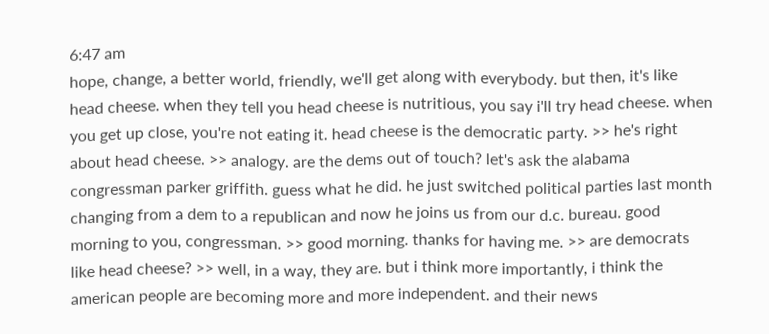6:47 am
hope, change, a better world, friendly, we'll get along with everybody. but then, it's like head cheese. when they tell you head cheese is nutritious, you say i'll try head cheese. when you get up close, you're not eating it. head cheese is the democratic party. >> he's right about head cheese. >> analogy. are the dems out of touch? let's ask the alabama congressman parker griffith. guess what he did. he just switched political parties last month changing from a dem to a republican and now he joins us from our d.c. bureau. good morning to you, congressman. >> good morning. thanks for having me. >> are democrats like head cheese? >> well, in a way, they are. but i think more importantly, i think the american people are becoming more and more independent. and their news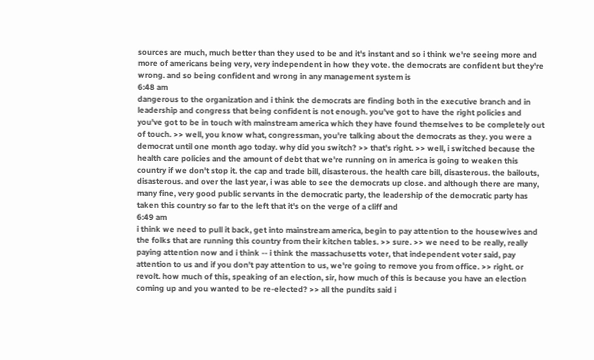sources are much, much better than they used to be and it's instant and so i think we're seeing more and more of americans being very, very independent in how they vote. the democrats are confident but they're wrong. and so being confident and wrong in any management system is
6:48 am
dangerous to the organization and i think the democrats are finding both in the executive branch and in leadership and congress that being confident is not enough. you've got to have the right policies and you've got to be in touch with mainstream america which they have found themselves to be completely out of touch. >> well, you know what, congressman, you're talking about the democrats as they. you were a democrat until one month ago today. why did you switch? >> that's right. >> well, i switched because the health care policies and the amount of debt that we're running on in america is going to weaken this country if we don't stop it. the cap and trade bill, disasterous. the health care bill, disasterous. the bailouts, disasterous. and over the last year, i was able to see the democrats up close. and although there are many, many fine, very good public servants in the democratic party, the leadership of the democratic party has taken this country so far to the left that it's on the verge of a cliff and
6:49 am
i think we need to pull it back, get into mainstream america, begin to pay attention to the housewives and the folks that are running this country from their kitchen tables. >> sure. >> we need to be really, really paying attention now and i think -- i think the massachusetts voter, that independent voter said, pay attention to us and if you don't pay attention to us, we're going to remove you from office. >> right. or revolt. how much of this, speaking of an election, sir, how much of this is because you have an election coming up and you wanted to be re-elected? >> all the pundits said i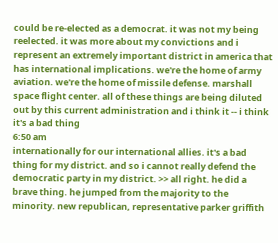could be re-elected as a democrat. it was not my being reelected. it was more about my convictions and i represent an extremely important district in america that has international implications. we're the home of army aviation. we're the home of missile defense. marshall space flight center. all of these things are being diluted out by this current administration and i think it -- i think it's a bad thing
6:50 am
internationally for our international allies. it's a bad thing for my district. and so i cannot really defend the democratic party in my district. >> all right. he did a brave thing. he jumped from the majority to the minority. new republican, representative parker griffith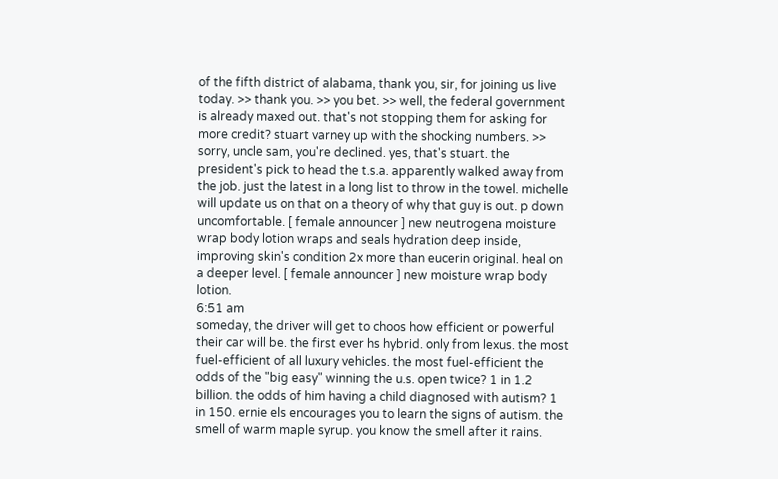of the fifth district of alabama, thank you, sir, for joining us live today. >> thank you. >> you bet. >> well, the federal government is already maxed out. that's not stopping them for asking for more credit? stuart varney up with the shocking numbers. >> sorry, uncle sam, you're declined. yes, that's stuart. the president's pick to head the t.s.a. apparently walked away from the job. just the latest in a long list to throw in the towel. michelle will update us on that on a theory of why that guy is out. p down uncomfortable. [ female announcer ] new neutrogena moisture wrap body lotion wraps and seals hydration deep inside, improving skin's condition 2x more than eucerin original. heal on a deeper level. [ female announcer ] new moisture wrap body lotion.
6:51 am
someday, the driver will get to choos how efficient or powerful their car will be. the first ever hs hybrid. only from lexus. the most fuel-efficient of all luxury vehicles. the most fuel-efficient the odds of the "big easy" winning the u.s. open twice? 1 in 1.2 billion. the odds of him having a child diagnosed with autism? 1 in 150. ernie els encourages you to learn the signs of autism. the smell of warm maple syrup. you know the smell after it rains.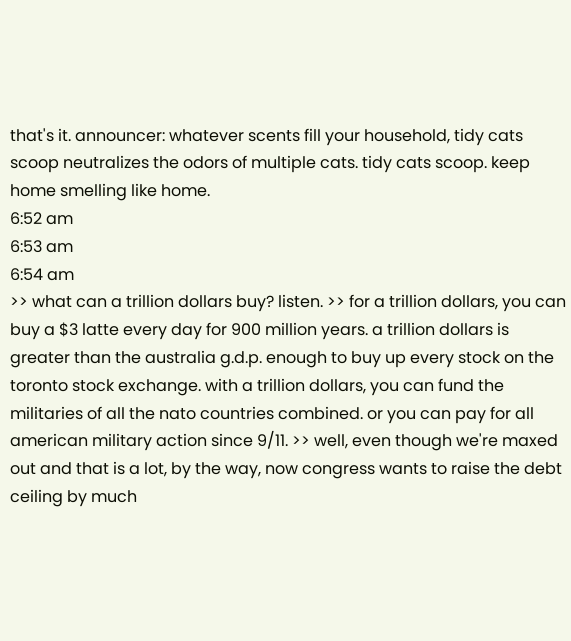that's it. announcer: whatever scents fill your household, tidy cats scoop neutralizes the odors of multiple cats. tidy cats scoop. keep home smelling like home.
6:52 am
6:53 am
6:54 am
>> what can a trillion dollars buy? listen. >> for a trillion dollars, you can buy a $3 latte every day for 900 million years. a trillion dollars is greater than the australia g.d.p. enough to buy up every stock on the toronto stock exchange. with a trillion dollars, you can fund the militaries of all the nato countries combined. or you can pay for all american military action since 9/11. >> well, even though we're maxed out and that is a lot, by the way, now congress wants to raise the debt ceiling by much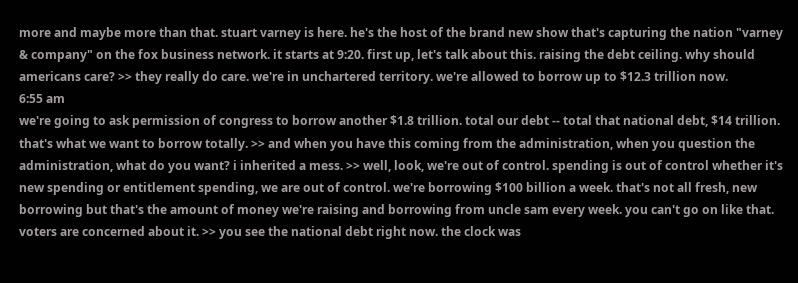more and maybe more than that. stuart varney is here. he's the host of the brand new show that's capturing the nation "varney & company" on the fox business network. it starts at 9:20. first up, let's talk about this. raising the debt ceiling. why should americans care? >> they really do care. we're in unchartered territory. we're allowed to borrow up to $12.3 trillion now.
6:55 am
we're going to ask permission of congress to borrow another $1.8 trillion. total our debt -- total that national debt, $14 trillion. that's what we want to borrow totally. >> and when you have this coming from the administration, when you question the administration, what do you want? i inherited a mess. >> well, look, we're out of control. spending is out of control whether it's new spending or entitlement spending, we are out of control. we're borrowing $100 billion a week. that's not all fresh, new borrowing but that's the amount of money we're raising and borrowing from uncle sam every week. you can't go on like that. voters are concerned about it. >> you see the national debt right now. the clock was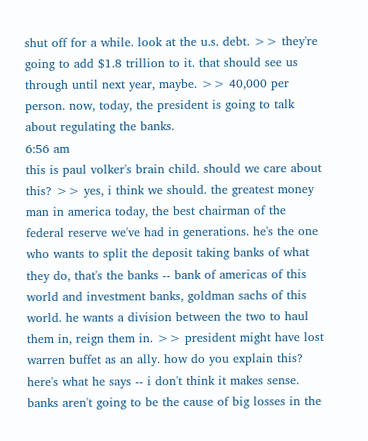shut off for a while. look at the u.s. debt. >> they're going to add $1.8 trillion to it. that should see us through until next year, maybe. >> 40,000 per person. now, today, the president is going to talk about regulating the banks.
6:56 am
this is paul volker's brain child. should we care about this? >> yes, i think we should. the greatest money man in america today, the best chairman of the federal reserve we've had in generations. he's the one who wants to split the deposit taking banks of what they do, that's the banks -- bank of americas of this world and investment banks, goldman sachs of this world. he wants a division between the two to haul them in, reign them in. >> president might have lost warren buffet as an ally. how do you explain this? here's what he says -- i don't think it makes sense. banks aren't going to be the cause of big losses in the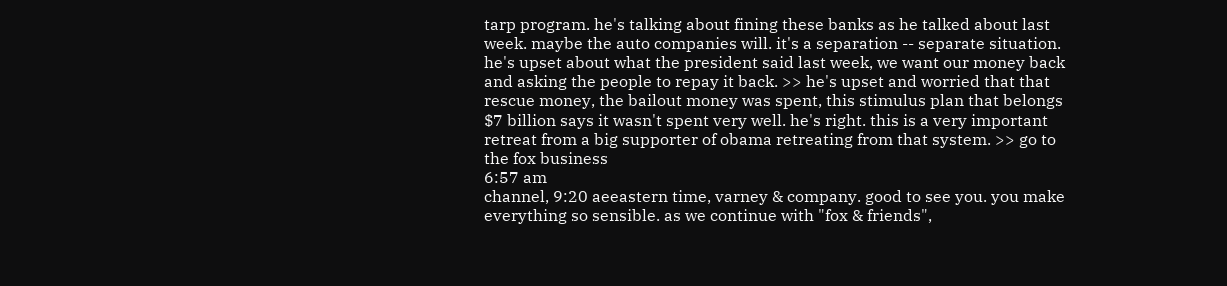tarp program. he's talking about fining these banks as he talked about last week. maybe the auto companies will. it's a separation -- separate situation. he's upset about what the president said last week, we want our money back and asking the people to repay it back. >> he's upset and worried that that rescue money, the bailout money was spent, this stimulus plan that belongs $7 billion says it wasn't spent very well. he's right. this is a very important retreat from a big supporter of obama retreating from that system. >> go to the fox business
6:57 am
channel, 9:20 aeeastern time, varney & company. good to see you. you make everything so sensible. as we continue with "fox & friends",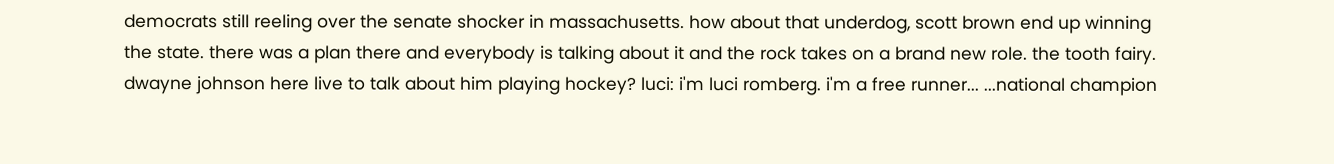democrats still reeling over the senate shocker in massachusetts. how about that underdog, scott brown end up winning the state. there was a plan there and everybody is talking about it and the rock takes on a brand new role. the tooth fairy. dwayne johnson here live to talk about him playing hockey? luci: i'm luci romberg. i'm a free runner... ...national champion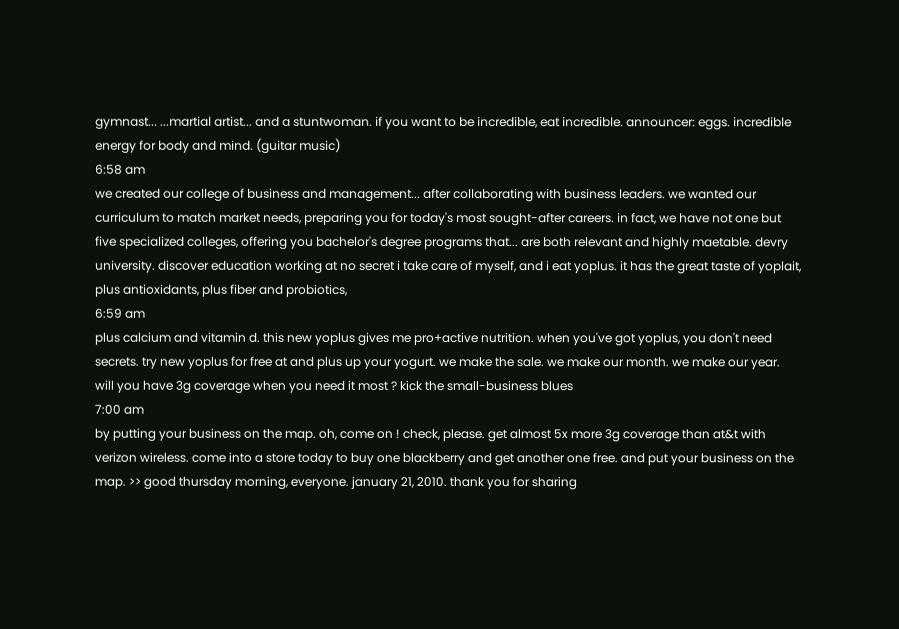gymnast... ...martial artist... and a stuntwoman. if you want to be incredible, eat incredible. announcer: eggs. incredible energy for body and mind. (guitar music)
6:58 am
we created our college of business and management... after collaborating with business leaders. we wanted our curriculum to match market needs, preparing you for today's most sought-after careers. in fact, we have not one but five specialized colleges, offering you bachelor's degree programs that... are both relevant and highly maetable. devry university. discover education working at no secret i take care of myself, and i eat yoplus. it has the great taste of yoplait, plus antioxidants, plus fiber and probiotics,
6:59 am
plus calcium and vitamin d. this new yoplus gives me pro+active nutrition. when you've got yoplus, you don't need secrets. try new yoplus for free at and plus up your yogurt. we make the sale. we make our month. we make our year. will you have 3g coverage when you need it most ? kick the small-business blues
7:00 am
by putting your business on the map. oh, come on ! check, please. get almost 5x more 3g coverage than at&t with verizon wireless. come into a store today to buy one blackberry and get another one free. and put your business on the map. >> good thursday morning, everyone. january 21, 2010. thank you for sharing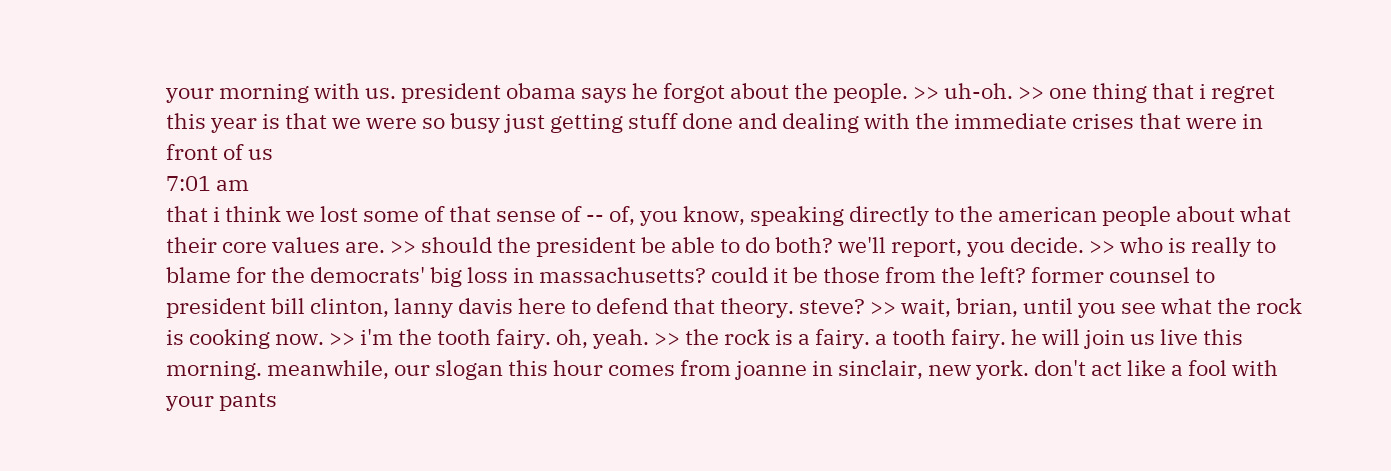your morning with us. president obama says he forgot about the people. >> uh-oh. >> one thing that i regret this year is that we were so busy just getting stuff done and dealing with the immediate crises that were in front of us
7:01 am
that i think we lost some of that sense of -- of, you know, speaking directly to the american people about what their core values are. >> should the president be able to do both? we'll report, you decide. >> who is really to blame for the democrats' big loss in massachusetts? could it be those from the left? former counsel to president bill clinton, lanny davis here to defend that theory. steve? >> wait, brian, until you see what the rock is cooking now. >> i'm the tooth fairy. oh, yeah. >> the rock is a fairy. a tooth fairy. he will join us live this morning. meanwhile, our slogan this hour comes from joanne in sinclair, new york. don't act like a fool with your pants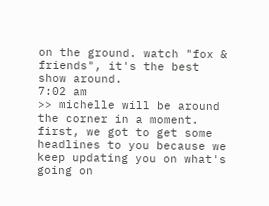on the ground. watch "fox & friends", it's the best show around.
7:02 am
>> michelle will be around the corner in a moment. first, we got to get some headlines to you because we keep updating you on what's going on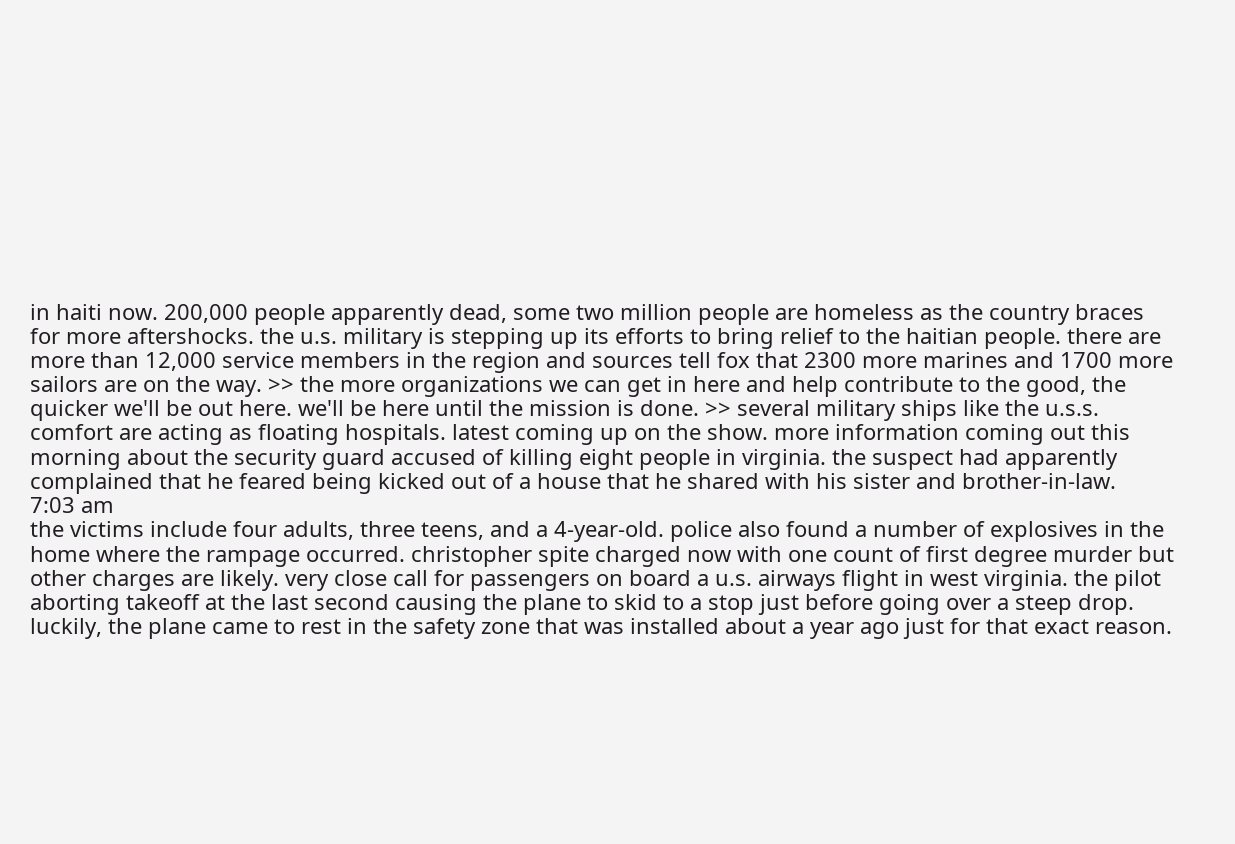in haiti now. 200,000 people apparently dead, some two million people are homeless as the country braces for more aftershocks. the u.s. military is stepping up its efforts to bring relief to the haitian people. there are more than 12,000 service members in the region and sources tell fox that 2300 more marines and 1700 more sailors are on the way. >> the more organizations we can get in here and help contribute to the good, the quicker we'll be out here. we'll be here until the mission is done. >> several military ships like the u.s.s. comfort are acting as floating hospitals. latest coming up on the show. more information coming out this morning about the security guard accused of killing eight people in virginia. the suspect had apparently complained that he feared being kicked out of a house that he shared with his sister and brother-in-law.
7:03 am
the victims include four adults, three teens, and a 4-year-old. police also found a number of explosives in the home where the rampage occurred. christopher spite charged now with one count of first degree murder but other charges are likely. very close call for passengers on board a u.s. airways flight in west virginia. the pilot aborting takeoff at the last second causing the plane to skid to a stop just before going over a steep drop. luckily, the plane came to rest in the safety zone that was installed about a year ago just for that exact reason.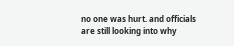no one was hurt. and officials are still looking into why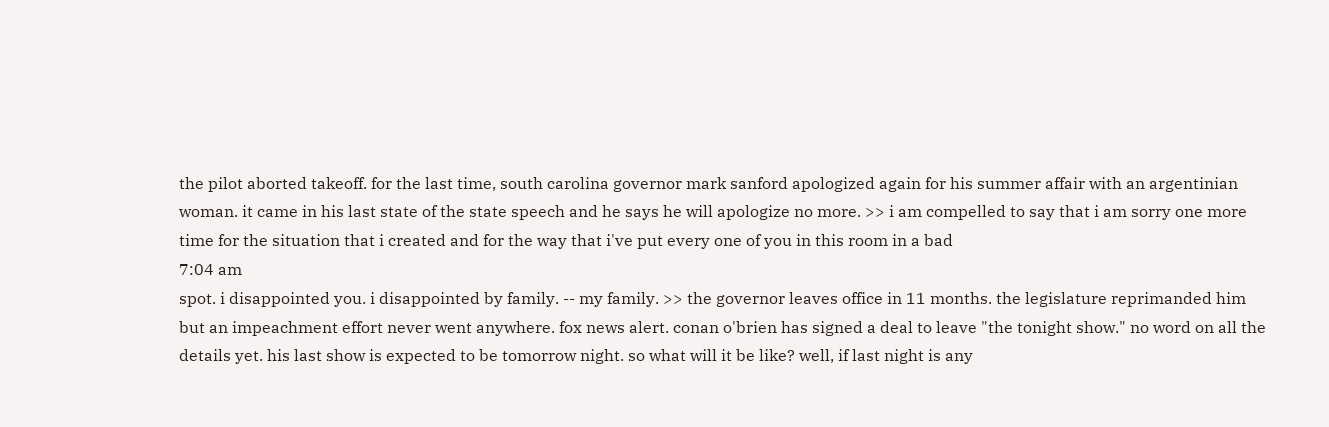the pilot aborted takeoff. for the last time, south carolina governor mark sanford apologized again for his summer affair with an argentinian woman. it came in his last state of the state speech and he says he will apologize no more. >> i am compelled to say that i am sorry one more time for the situation that i created and for the way that i've put every one of you in this room in a bad
7:04 am
spot. i disappointed you. i disappointed by family. -- my family. >> the governor leaves office in 11 months. the legislature reprimanded him but an impeachment effort never went anywhere. fox news alert. conan o'brien has signed a deal to leave "the tonight show." no word on all the details yet. his last show is expected to be tomorrow night. so what will it be like? well, if last night is any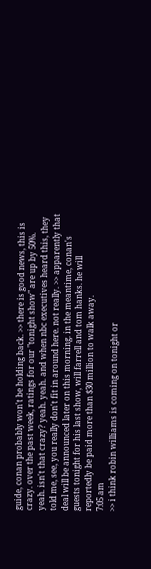guide, conan probably won't be holding back. >> there is good news, this is crazy. over the past week, ratings for our "tonight show" are up by 50%. yeah. isn't that crazy? yeah. yeah. and when nbc executives heard this, they told me, see, you really don't fit in around here. not really. >> apparently that deal will be announced later on this morning. in the meantime, conan's guests tonight for his last show, will farrell and tom hanks. he will reportedly be paid more than $30 million to walk away.
7:05 am
>> i think robin williams is coming on tonight or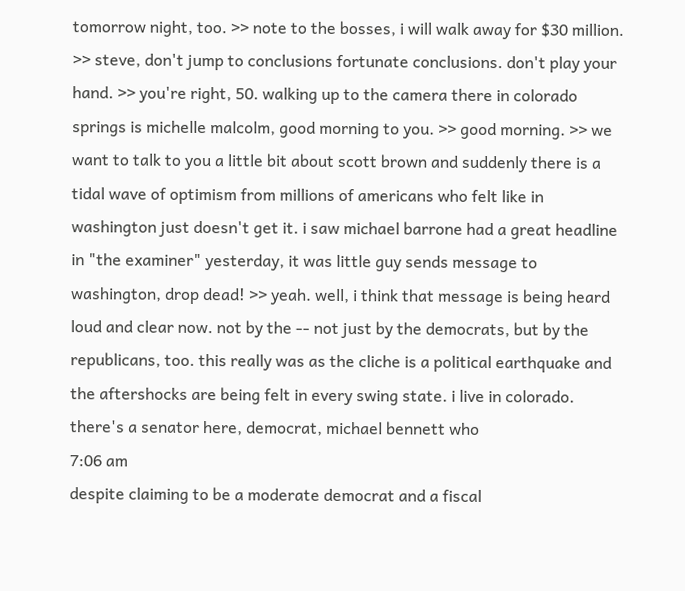tomorrow night, too. >> note to the bosses, i will walk away for $30 million. >> steve, don't jump to conclusions fortunate conclusions. don't play your hand. >> you're right, 50. walking up to the camera there in colorado springs is michelle malcolm, good morning to you. >> good morning. >> we want to talk to you a little bit about scott brown and suddenly there is a tidal wave of optimism from millions of americans who felt like in washington just doesn't get it. i saw michael barrone had a great headline in "the examiner" yesterday, it was little guy sends message to washington, drop dead! >> yeah. well, i think that message is being heard loud and clear now. not by the -- not just by the democrats, but by the republicans, too. this really was as the cliche is a political earthquake and the aftershocks are being felt in every swing state. i live in colorado. there's a senator here, democrat, michael bennett who
7:06 am
despite claiming to be a moderate democrat and a fiscal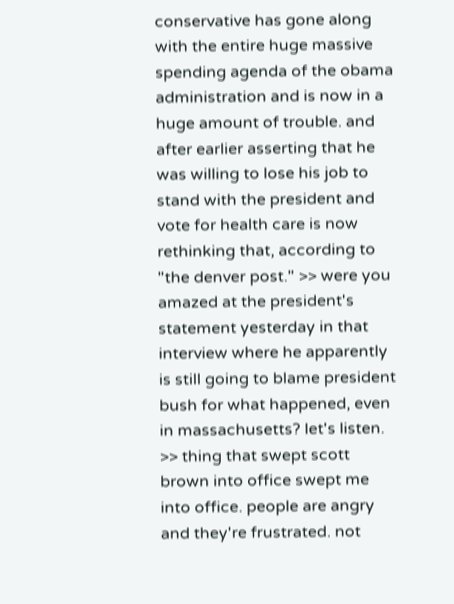conservative has gone along with the entire huge massive spending agenda of the obama administration and is now in a huge amount of trouble. and after earlier asserting that he was willing to lose his job to stand with the president and vote for health care is now rethinking that, according to "the denver post." >> were you amazed at the president's statement yesterday in that interview where he apparently is still going to blame president bush for what happened, even in massachusetts? let's listen. >> thing that swept scott brown into office swept me into office. people are angry and they're frustrated. not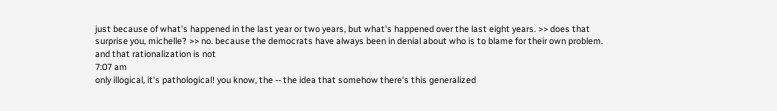just because of what's happened in the last year or two years, but what's happened over the last eight years. >> does that surprise you, michelle? >> no. because the democrats have always been in denial about who is to blame for their own problem. and that rationalization is not
7:07 am
only illogical, it's pathological! you know, the -- the idea that somehow there's this generalized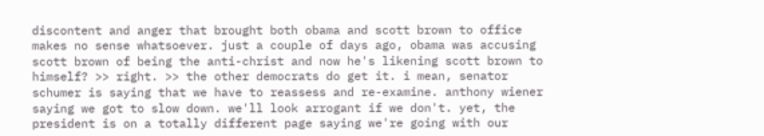discontent and anger that brought both obama and scott brown to office makes no sense whatsoever. just a couple of days ago, obama was accusing scott brown of being the anti-christ and now he's likening scott brown to himself? >> right. >> the other democrats do get it. i mean, senator schumer is saying that we have to reassess and re-examine. anthony wiener saying we got to slow down. we'll look arrogant if we don't. yet, the president is on a totally different page saying we're going with our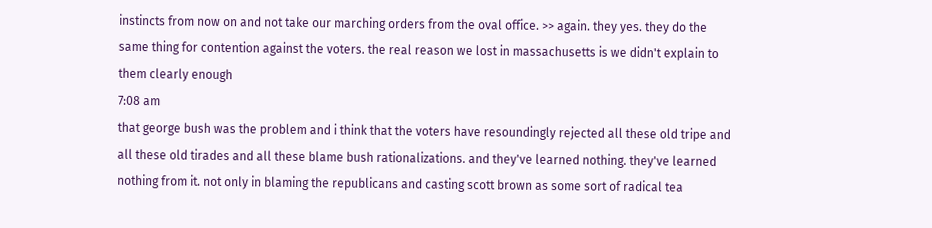instincts from now on and not take our marching orders from the oval office. >> again. they yes. they do the same thing for contention against the voters. the real reason we lost in massachusetts is we didn't explain to them clearly enough
7:08 am
that george bush was the problem and i think that the voters have resoundingly rejected all these old tripe and all these old tirades and all these blame bush rationalizations. and they've learned nothing. they've learned nothing from it. not only in blaming the republicans and casting scott brown as some sort of radical tea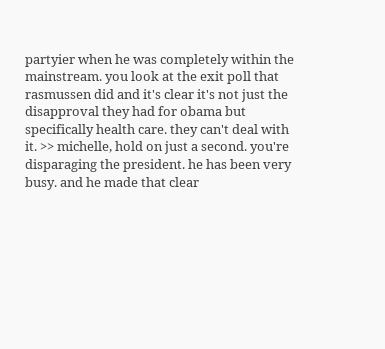partyier when he was completely within the mainstream. you look at the exit poll that rasmussen did and it's clear it's not just the disapproval they had for obama but specifically health care. they can't deal with it. >> michelle, hold on just a second. you're disparaging the president. he has been very busy. and he made that clear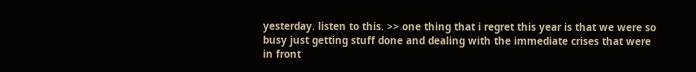yesterday. listen to this. >> one thing that i regret this year is that we were so busy just getting stuff done and dealing with the immediate crises that were in front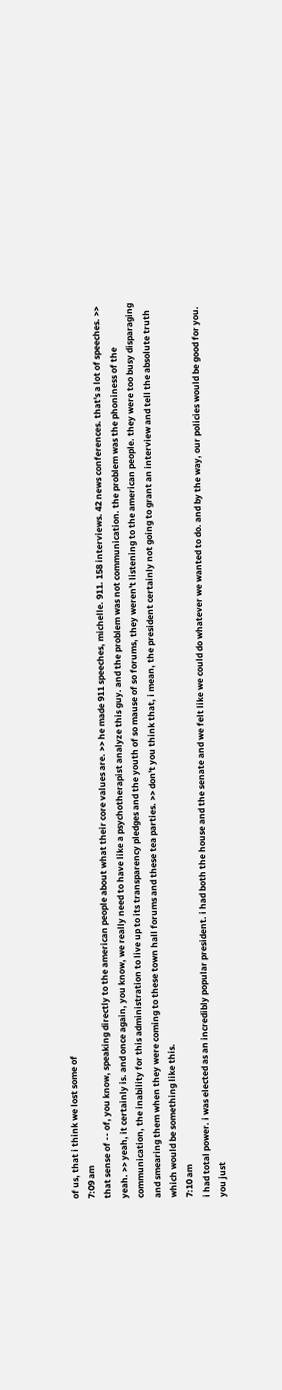of us, that i think we lost some of
7:09 am
that sense of -- of, you know, speaking directly to the american people about what their core values are. >> he made 911 speeches, michelle. 911. 158 interviews. 42 news conferences. that's a lot of speeches. >> yeah. >> yeah, it certainly is. and once again, you know, we really need to have like a psychotherapist analyze this guy. and the problem was not communication. the problem was the phoniness of the communication, the inability for this administration to live up to its transparency pledges and the youth of so mause of so forums, they weren't listening to the american people. they were too busy disparaging and smearing them when they were coming to these town hall forums and these tea parties. >> don't you think that, i mean, the president certainly not going to grant an interview and tell the absolute truth which would be something like this.
7:10 am
i had total power. i was elected as an incredibly popular president. i had both the house and the senate and we felt like we could do whatever we wanted to do. and by the way, our policies would be good for you. you just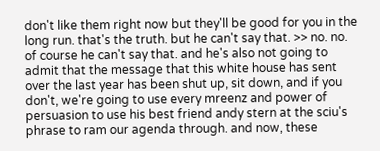don't like them right now but they'll be good for you in the long run. that's the truth. but he can't say that. >> no. no. of course he can't say that. and he's also not going to admit that the message that this white house has sent over the last year has been shut up, sit down, and if you don't, we're going to use every mreenz and power of persuasion to use his best friend andy stern at the sciu's phrase to ram our agenda through. and now, these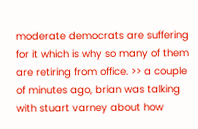moderate democrats are suffering for it which is why so many of them are retiring from office. >> a couple of minutes ago, brian was talking with stuart varney about how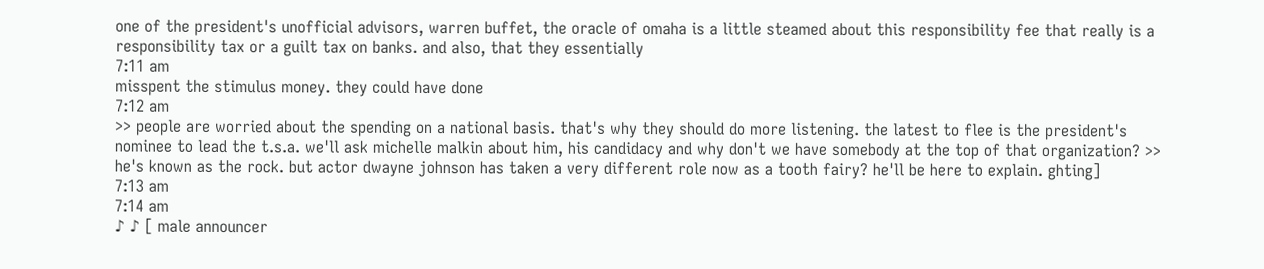one of the president's unofficial advisors, warren buffet, the oracle of omaha is a little steamed about this responsibility fee that really is a responsibility tax or a guilt tax on banks. and also, that they essentially
7:11 am
misspent the stimulus money. they could have done
7:12 am
>> people are worried about the spending on a national basis. that's why they should do more listening. the latest to flee is the president's nominee to lead the t.s.a. we'll ask michelle malkin about him, his candidacy and why don't we have somebody at the top of that organization? >> he's known as the rock. but actor dwayne johnson has taken a very different role now as a tooth fairy? he'll be here to explain. ghting]
7:13 am
7:14 am
♪ ♪ [ male announcer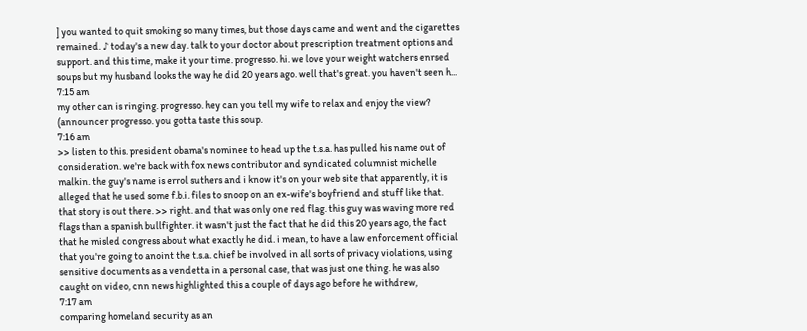] you wanted to quit smoking so many times, but those days came and went and the cigarettes remained. ♪ today's a new day. talk to your doctor about prescription treatment options and support. and this time, make it your time. progresso. hi. we love your weight watchers enrsed soups but my husband looks the way he did 20 years ago. well that's great. you haven't seen h...
7:15 am
my other can is ringing. progresso. hey can you tell my wife to relax and enjoy the view? (announcer progresso. you gotta taste this soup.
7:16 am
>> listen to this. president obama's nominee to head up the t.s.a. has pulled his name out of consideration. we're back with fox news contributor and syndicated columnist michelle malkin. the guy's name is errol suthers and i know it's on your web site that apparently, it is alleged that he used some f.b.i. files to snoop on an ex-wife's boyfriend and stuff like that. that story is out there. >> right. and that was only one red flag. this guy was waving more red flags than a spanish bullfighter. it wasn't just the fact that he did this 20 years ago, the fact that he misled congress about what exactly he did. i mean, to have a law enforcement official that you're going to anoint the t.s.a. chief be involved in all sorts of privacy violations, using sensitive documents as a vendetta in a personal case, that was just one thing. he was also caught on video, cnn news highlighted this a couple of days ago before he withdrew,
7:17 am
comparing homeland security as an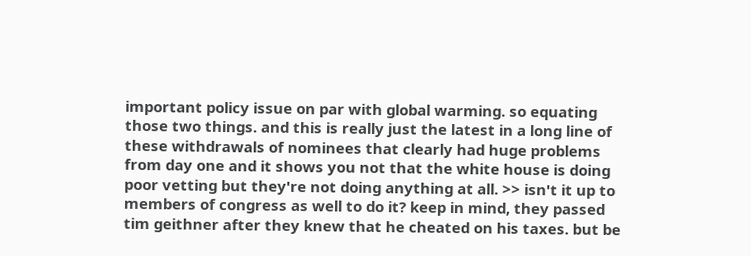important policy issue on par with global warming. so equating those two things. and this is really just the latest in a long line of these withdrawals of nominees that clearly had huge problems from day one and it shows you not that the white house is doing poor vetting but they're not doing anything at all. >> isn't it up to members of congress as well to do it? keep in mind, they passed tim geithner after they knew that he cheated on his taxes. but be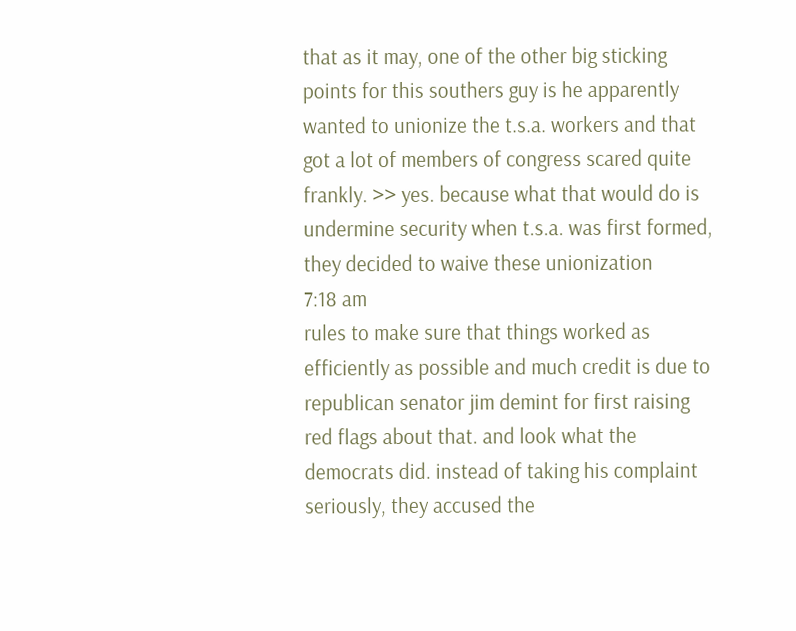that as it may, one of the other big sticking points for this southers guy is he apparently wanted to unionize the t.s.a. workers and that got a lot of members of congress scared quite frankly. >> yes. because what that would do is undermine security when t.s.a. was first formed, they decided to waive these unionization
7:18 am
rules to make sure that things worked as efficiently as possible and much credit is due to republican senator jim demint for first raising red flags about that. and look what the democrats did. instead of taking his complaint seriously, they accused the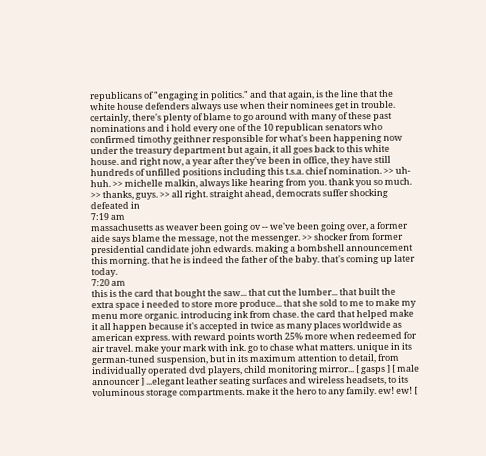republicans of "engaging in politics." and that again, is the line that the white house defenders always use when their nominees get in trouble. certainly, there's plenty of blame to go around with many of these past nominations and i hold every one of the 10 republican senators who confirmed timothy geithner responsible for what's been happening now under the treasury department but again, it all goes back to this white house. and right now, a year after they've been in office, they have still hundreds of unfilled positions including this t.s.a. chief nomination. >> uh-huh. >> michelle malkin, always like hearing from you. thank you so much. >> thanks, guys. >> all right. straight ahead, democrats suffer shocking defeated in
7:19 am
massachusetts as weaver been going ov -- we've been going over, a former aide says blame the message, not the messenger. >> shocker from former presidential candidate john edwards. making a bombshell announcement this morning. that he is indeed the father of the baby. that's coming up later today.
7:20 am
this is the card that bought the saw... that cut the lumber... that built the extra space i needed to store more produce... that she sold to me to make my menu more organic. introducing ink from chase. the card that helped make it all happen because it's accepted in twice as many places worldwide as american express. with reward points worth 25% more when redeemed for air travel. make your mark with ink. go to chase what matters. unique in its german-tuned suspension, but in its maximum attention to detail, from individually operated dvd players, child monitoring mirror... [ gasps ] [ male announcer ] ...elegant leather seating surfaces and wireless headsets, to its voluminous storage compartments. make it the hero to any family. ew! ew! [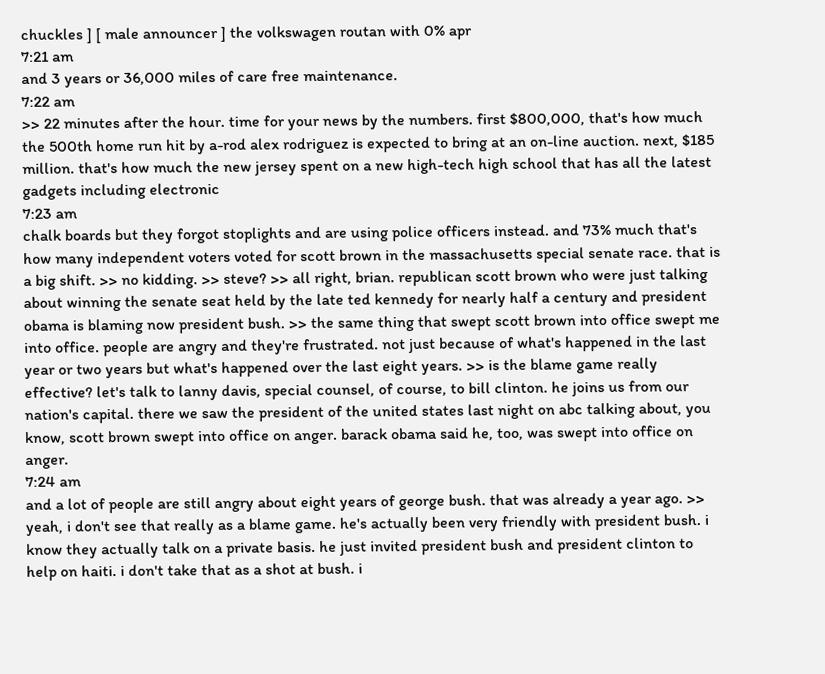chuckles ] [ male announcer ] the volkswagen routan with 0% apr
7:21 am
and 3 years or 36,000 miles of care free maintenance.
7:22 am
>> 22 minutes after the hour. time for your news by the numbers. first $800,000, that's how much the 500th home run hit by a-rod alex rodriguez is expected to bring at an on-line auction. next, $185 million. that's how much the new jersey spent on a new high-tech high school that has all the latest gadgets including electronic
7:23 am
chalk boards but they forgot stoplights and are using police officers instead. and 73% much that's how many independent voters voted for scott brown in the massachusetts special senate race. that is a big shift. >> no kidding. >> steve? >> all right, brian. republican scott brown who were just talking about winning the senate seat held by the late ted kennedy for nearly half a century and president obama is blaming now president bush. >> the same thing that swept scott brown into office swept me into office. people are angry and they're frustrated. not just because of what's happened in the last year or two years but what's happened over the last eight years. >> is the blame game really effective? let's talk to lanny davis, special counsel, of course, to bill clinton. he joins us from our nation's capital. there we saw the president of the united states last night on abc talking about, you know, scott brown swept into office on anger. barack obama said he, too, was swept into office on anger.
7:24 am
and a lot of people are still angry about eight years of george bush. that was already a year ago. >> yeah, i don't see that really as a blame game. he's actually been very friendly with president bush. i know they actually talk on a private basis. he just invited president bush and president clinton to help on haiti. i don't take that as a shot at bush. i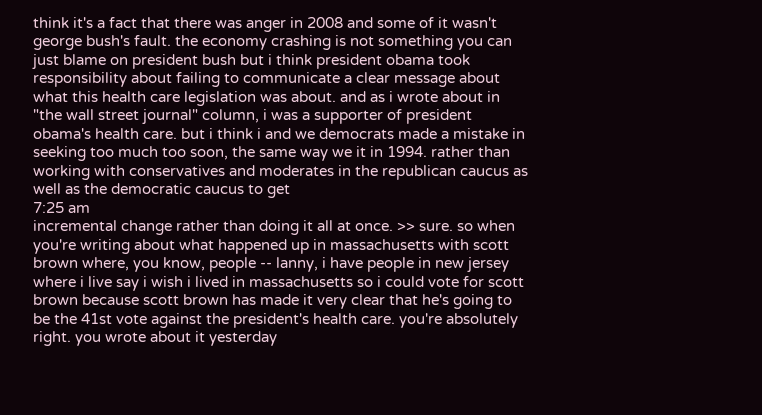think it's a fact that there was anger in 2008 and some of it wasn't george bush's fault. the economy crashing is not something you can just blame on president bush but i think president obama took responsibility about failing to communicate a clear message about what this health care legislation was about. and as i wrote about in "the wall street journal" column, i was a supporter of president obama's health care. but i think i and we democrats made a mistake in seeking too much too soon, the same way we it in 1994. rather than working with conservatives and moderates in the republican caucus as well as the democratic caucus to get
7:25 am
incremental change rather than doing it all at once. >> sure. so when you're writing about what happened up in massachusetts with scott brown where, you know, people -- lanny, i have people in new jersey where i live say i wish i lived in massachusetts so i could vote for scott brown because scott brown has made it very clear that he's going to be the 41st vote against the president's health care. you're absolutely right. you wrote about it yesterday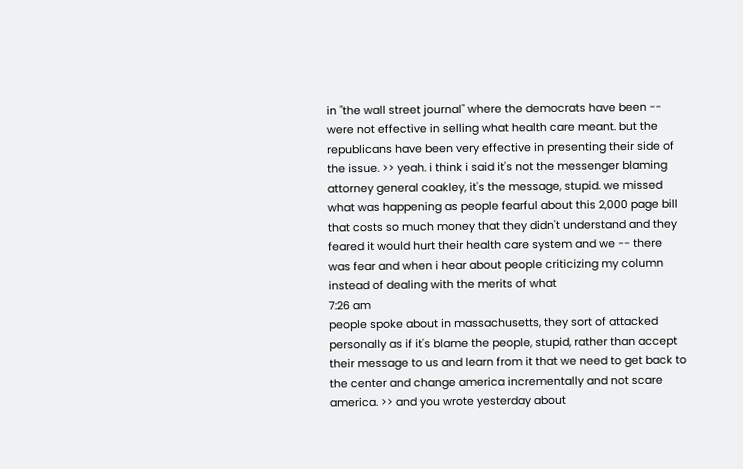in "the wall street journal" where the democrats have been -- were not effective in selling what health care meant. but the republicans have been very effective in presenting their side of the issue. >> yeah. i think i said it's not the messenger blaming attorney general coakley, it's the message, stupid. we missed what was happening as people fearful about this 2,000 page bill that costs so much money that they didn't understand and they feared it would hurt their health care system and we -- there was fear and when i hear about people criticizing my column instead of dealing with the merits of what
7:26 am
people spoke about in massachusetts, they sort of attacked personally as if it's blame the people, stupid, rather than accept their message to us and learn from it that we need to get back to the center and change america incrementally and not scare america. >> and you wrote yesterday about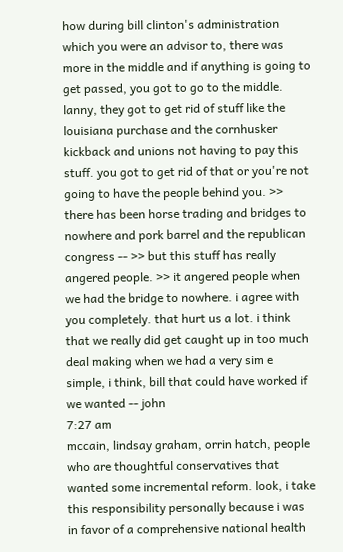how during bill clinton's administration which you were an advisor to, there was more in the middle and if anything is going to get passed, you got to go to the middle. lanny, they got to get rid of stuff like the louisiana purchase and the cornhusker kickback and unions not having to pay this stuff. you got to get rid of that or you're not going to have the people behind you. >> there has been horse trading and bridges to nowhere and pork barrel and the republican congress -- >> but this stuff has really angered people. >> it angered people when we had the bridge to nowhere. i agree with you completely. that hurt us a lot. i think that we really did get caught up in too much deal making when we had a very sim e simple, i think, bill that could have worked if we wanted -- john
7:27 am
mccain, lindsay graham, orrin hatch, people who are thoughtful conservatives that wanted some incremental reform. look, i take this responsibility personally because i was in favor of a comprehensive national health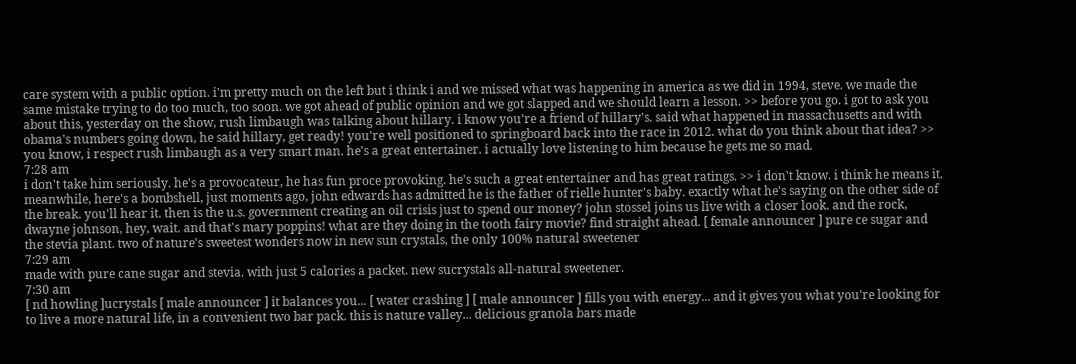care system with a public option. i'm pretty much on the left but i think i and we missed what was happening in america as we did in 1994, steve. we made the same mistake trying to do too much, too soon. we got ahead of public opinion and we got slapped and we should learn a lesson. >> before you go. i got to ask you about this, yesterday on the show, rush limbaugh was talking about hillary. i know you're a friend of hillary's. said what happened in massachusetts and with obama's numbers going down, he said hillary, get ready! you're well positioned to springboard back into the race in 2012. what do you think about that idea? >> you know, i respect rush limbaugh as a very smart man. he's a great entertainer. i actually love listening to him because he gets me so mad.
7:28 am
i don't take him seriously. he's a provocateur, he has fun proce provoking. he's such a great entertainer and has great ratings. >> i don't know. i think he means it. meanwhile, here's a bombshell, just moments ago, john edwards has admitted he is the father of rielle hunter's baby. exactly what he's saying on the other side of the break. you'll hear it. then is the u.s. government creating an oil crisis just to spend our money? john stossel joins us live with a closer look. and the rock, dwayne johnson, hey, wait. and that's mary poppins! what are they doing in the tooth fairy movie? find straight ahead. [ female announcer ] pure ce sugar and the stevia plant. two of nature's sweetest wonders now in new sun crystals, the only 100% natural sweetener
7:29 am
made with pure cane sugar and stevia. with just 5 calories a packet. new sucrystals all-natural sweetener.
7:30 am
[ nd howling ]ucrystals [ male announcer ] it balances you... [ water crashing ] [ male announcer ] fills you with energy... and it gives you what you're looking for to live a more natural life, in a convenient two bar pack. this is nature valley... delicious granola bars made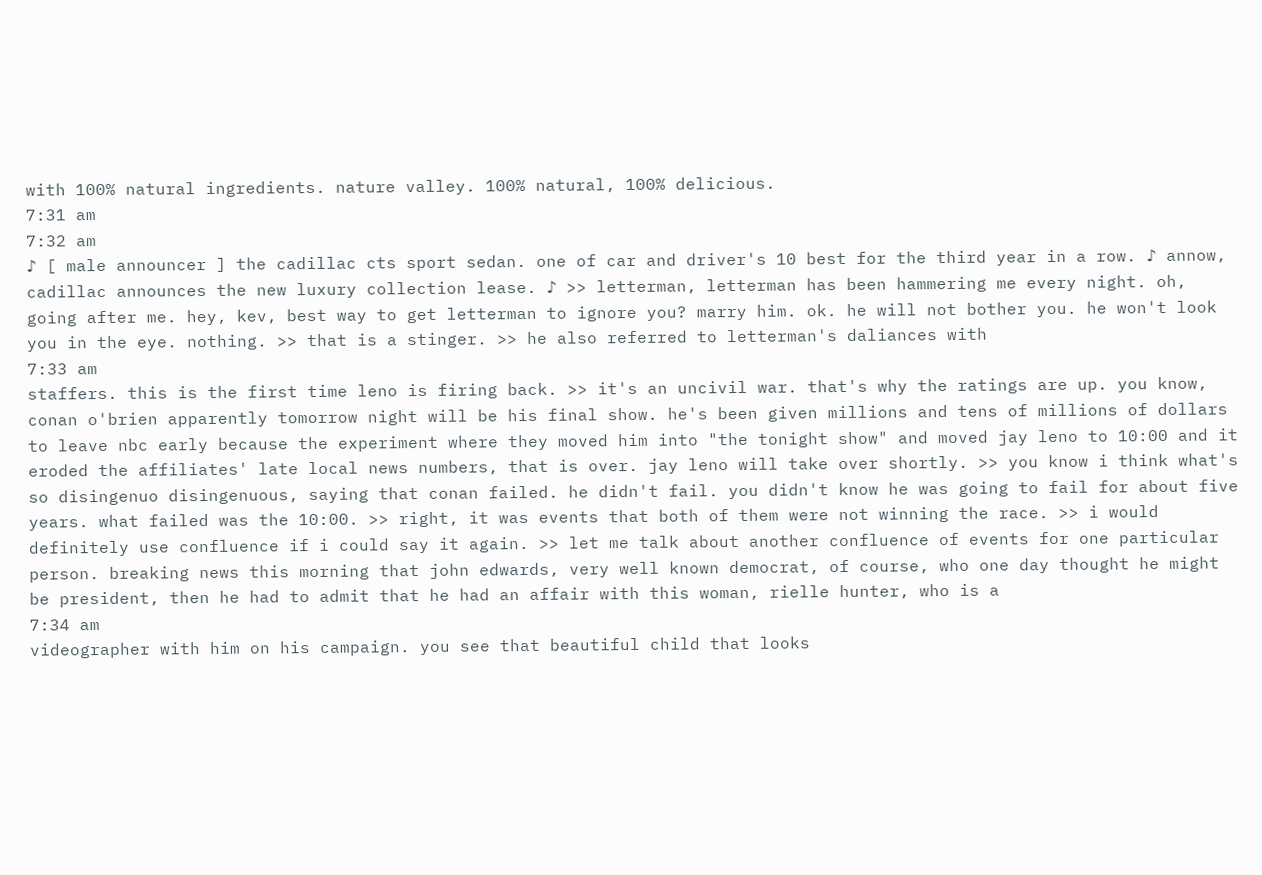with 100% natural ingredients. nature valley. 100% natural, 100% delicious.
7:31 am
7:32 am
♪ [ male announcer ] the cadillac cts sport sedan. one of car and driver's 10 best for the third year in a row. ♪ annow, cadillac announces the new luxury collection lease. ♪ >> letterman, letterman has been hammering me every night. oh, going after me. hey, kev, best way to get letterman to ignore you? marry him. ok. he will not bother you. he won't look you in the eye. nothing. >> that is a stinger. >> he also referred to letterman's daliances with
7:33 am
staffers. this is the first time leno is firing back. >> it's an uncivil war. that's why the ratings are up. you know, conan o'brien apparently tomorrow night will be his final show. he's been given millions and tens of millions of dollars to leave nbc early because the experiment where they moved him into "the tonight show" and moved jay leno to 10:00 and it eroded the affiliates' late local news numbers, that is over. jay leno will take over shortly. >> you know i think what's so disingenuo disingenuous, saying that conan failed. he didn't fail. you didn't know he was going to fail for about five years. what failed was the 10:00. >> right, it was events that both of them were not winning the race. >> i would definitely use confluence if i could say it again. >> let me talk about another confluence of events for one particular person. breaking news this morning that john edwards, very well known democrat, of course, who one day thought he might be president, then he had to admit that he had an affair with this woman, rielle hunter, who is a
7:34 am
videographer with him on his campaign. you see that beautiful child that looks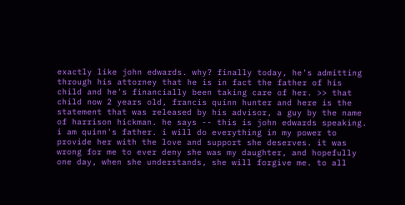exactly like john edwards. why? finally today, he's admitting through his attorney that he is in fact the father of his child and he's financially been taking care of her. >> that child now 2 years old, francis quinn hunter and here is the statement that was released by his advisor, a guy by the name of harrison hickman. he says -- this is john edwards speaking. i am quinn's father. i will do everything in my power to provide her with the love and support she deserves. it was wrong for me to ever deny she was my daughter, and hopefully one day, when she understands, she will forgive me. to all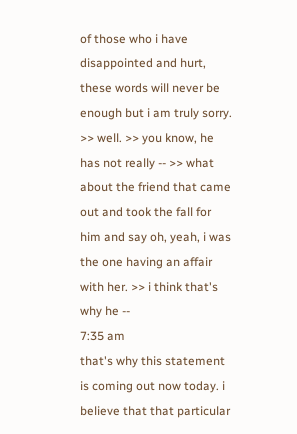of those who i have disappointed and hurt, these words will never be enough but i am truly sorry. >> well. >> you know, he has not really -- >> what about the friend that came out and took the fall for him and say oh, yeah, i was the one having an affair with her. >> i think that's why he --
7:35 am
that's why this statement is coming out now today. i believe that that particular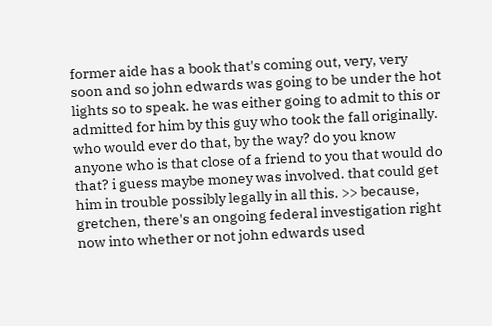former aide has a book that's coming out, very, very soon and so john edwards was going to be under the hot lights so to speak. he was either going to admit to this or admitted for him by this guy who took the fall originally. who would ever do that, by the way? do you know anyone who is that close of a friend to you that would do that? i guess maybe money was involved. that could get him in trouble possibly legally in all this. >> because, gretchen, there's an ongoing federal investigation right now into whether or not john edwards used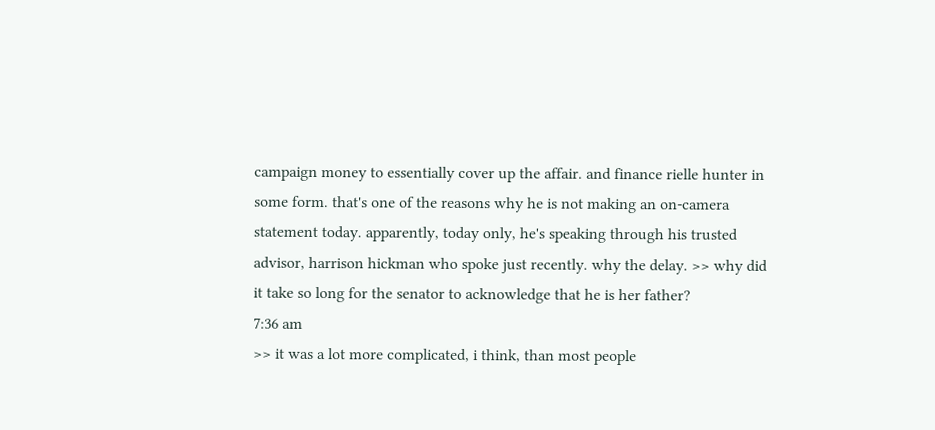campaign money to essentially cover up the affair. and finance rielle hunter in some form. that's one of the reasons why he is not making an on-camera statement today. apparently, today only, he's speaking through his trusted advisor, harrison hickman who spoke just recently. why the delay. >> why did it take so long for the senator to acknowledge that he is her father?
7:36 am
>> it was a lot more complicated, i think, than most people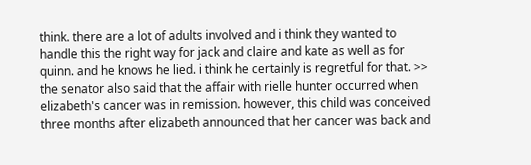think. there are a lot of adults involved and i think they wanted to handle this the right way for jack and claire and kate as well as for quinn. and he knows he lied. i think he certainly is regretful for that. >> the senator also said that the affair with rielle hunter occurred when elizabeth's cancer was in remission. however, this child was conceived three months after elizabeth announced that her cancer was back and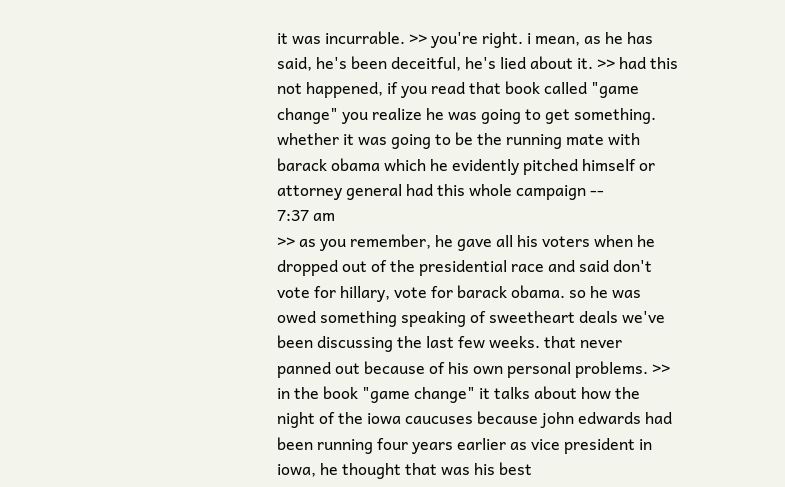it was incurrable. >> you're right. i mean, as he has said, he's been deceitful, he's lied about it. >> had this not happened, if you read that book called "game change" you realize he was going to get something. whether it was going to be the running mate with barack obama which he evidently pitched himself or attorney general had this whole campaign --
7:37 am
>> as you remember, he gave all his voters when he dropped out of the presidential race and said don't vote for hillary, vote for barack obama. so he was owed something speaking of sweetheart deals we've been discussing the last few weeks. that never panned out because of his own personal problems. >> in the book "game change" it talks about how the night of the iowa caucuses because john edwards had been running four years earlier as vice president in iowa, he thought that was his best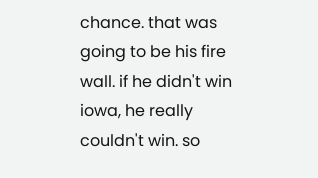chance. that was going to be his fire wall. if he didn't win iowa, he really couldn't win. so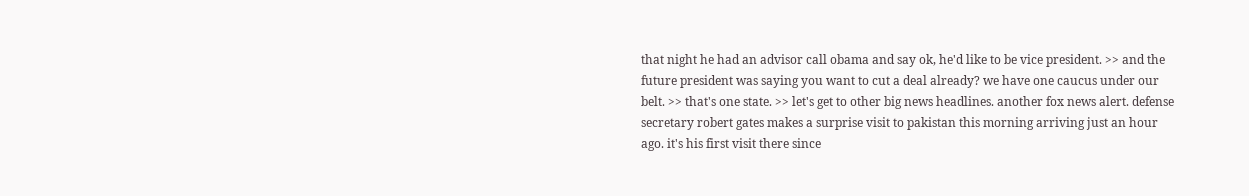that night he had an advisor call obama and say ok, he'd like to be vice president. >> and the future president was saying you want to cut a deal already? we have one caucus under our belt. >> that's one state. >> let's get to other big news headlines. another fox news alert. defense secretary robert gates makes a surprise visit to pakistan this morning arriving just an hour ago. it's his first visit there since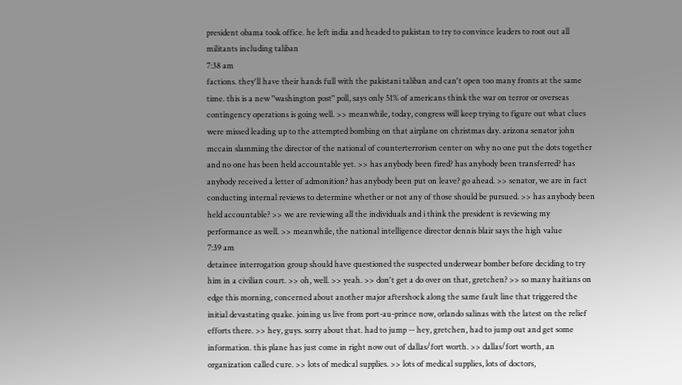president obama took office. he left india and headed to pakistan to try to convince leaders to root out all militants including taliban
7:38 am
factions. they'll have their hands full with the pakistani taliban and can't open too many fronts at the same time. this is a new "washington post" poll, says only 51% of americans think the war on terror or overseas contingency operations is going well. >> meanwhile, today, congress will keep trying to figure out what clues were missed leading up to the attempted bombing on that airplane on christmas day. arizona senator john mccain slamming the director of the national of counterterrorism center on why no one put the dots together and no one has been held accountable yet. >> has anybody been fired? has anybody been transferred? has anybody received a letter of admonition? has anybody been put on leave? go ahead. >> senator, we are in fact conducting internal reviews to determine whether or not any of those should be pursued. >> has anybody been held accountable? >> we are reviewing all the individuals and i think the president is reviewing my performance as well. >> meanwhile, the national intelligence director dennis blair says the high value
7:39 am
detainee interrogation group should have questioned the suspected underwear bomber before deciding to try him in a civilian court. >> oh, well. >> yeah. >> don't get a do over on that, gretchen? >> so many haitians on edge this morning, concerned about another major aftershock along the same fault line that triggered the initial devastating quake. joining us live from port-au-prince now, orlando salinas with the latest on the relief efforts there. >> hey, guys. sorry about that. had to jump -- hey, gretchen, had to jump out and get some information. this plane has just come in right now out of dallas/fort worth. >> dallas/fort worth, an organization called cure. >> lots of medical supplies. >> lots of medical supplies, lots of doctors,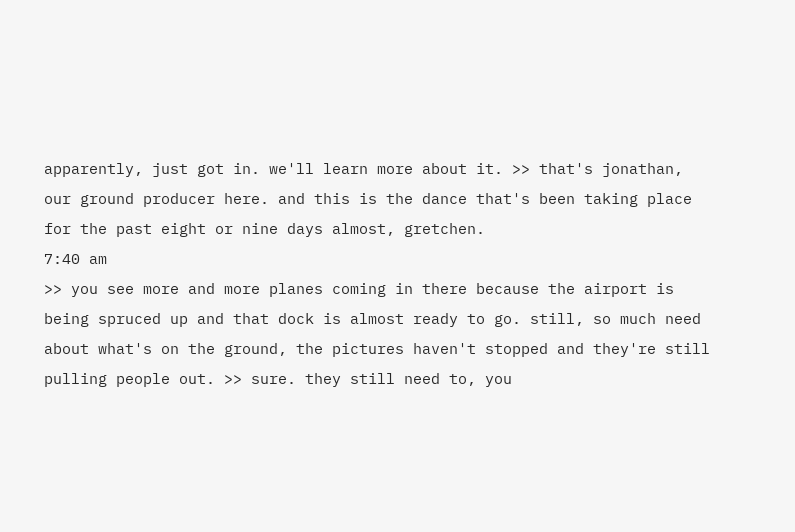apparently, just got in. we'll learn more about it. >> that's jonathan, our ground producer here. and this is the dance that's been taking place for the past eight or nine days almost, gretchen.
7:40 am
>> you see more and more planes coming in there because the airport is being spruced up and that dock is almost ready to go. still, so much need about what's on the ground, the pictures haven't stopped and they're still pulling people out. >> sure. they still need to, you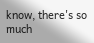know, there's so much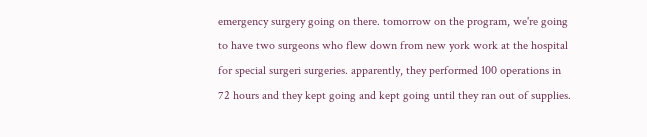emergency surgery going on there. tomorrow on the program, we're going to have two surgeons who flew down from new york work at the hospital for special surgeri surgeries. apparently, they performed 100 operations in 72 hours and they kept going and kept going until they ran out of supplies.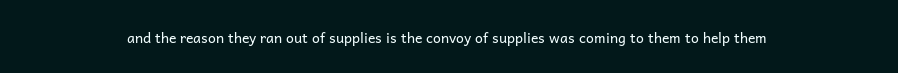and the reason they ran out of supplies is the convoy of supplies was coming to them to help them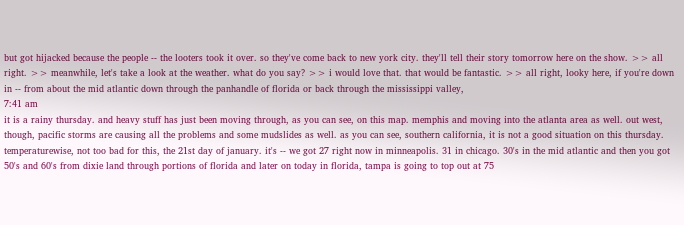but got hijacked because the people -- the looters took it over. so they've come back to new york city. they'll tell their story tomorrow here on the show. >> all right. >> meanwhile, let's take a look at the weather. what do you say? >> i would love that. that would be fantastic. >> all right, looky here, if you're down in -- from about the mid atlantic down through the panhandle of florida or back through the mississippi valley,
7:41 am
it is a rainy thursday. and heavy stuff has just been moving through, as you can see, on this map. memphis and moving into the atlanta area as well. out west, though, pacific storms are causing all the problems and some mudslides as well. as you can see, southern california, it is not a good situation on this thursday. temperaturewise, not too bad for this, the 21st day of january. it's -- we got 27 right now in minneapolis. 31 in chicago. 30's in the mid atlantic and then you got 50's and 60's from dixie land through portions of florida and later on today in florida, tampa is going to top out at 75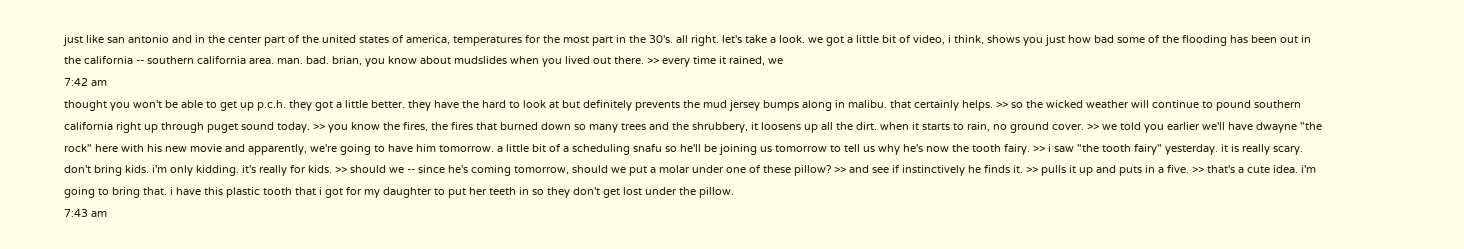just like san antonio and in the center part of the united states of america, temperatures for the most part in the 30's. all right. let's take a look. we got a little bit of video, i think, shows you just how bad some of the flooding has been out in the california -- southern california area. man. bad. brian, you know about mudslides when you lived out there. >> every time it rained, we
7:42 am
thought you won't be able to get up p.c.h. they got a little better. they have the hard to look at but definitely prevents the mud jersey bumps along in malibu. that certainly helps. >> so the wicked weather will continue to pound southern california right up through puget sound today. >> you know the fires, the fires that burned down so many trees and the shrubbery, it loosens up all the dirt. when it starts to rain, no ground cover. >> we told you earlier we'll have dwayne "the rock" here with his new movie and apparently, we're going to have him tomorrow. a little bit of a scheduling snafu so he'll be joining us tomorrow to tell us why he's now the tooth fairy. >> i saw "the tooth fairy" yesterday. it is really scary. don't bring kids. i'm only kidding. it's really for kids. >> should we -- since he's coming tomorrow, should we put a molar under one of these pillow? >> and see if instinctively he finds it. >> pulls it up and puts in a five. >> that's a cute idea. i'm going to bring that. i have this plastic tooth that i got for my daughter to put her teeth in so they don't get lost under the pillow.
7:43 am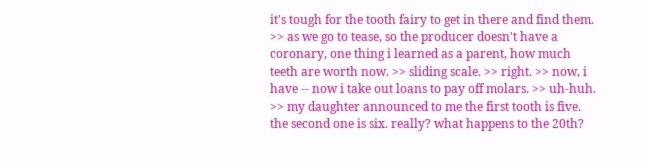it's tough for the tooth fairy to get in there and find them. >> as we go to tease, so the producer doesn't have a coronary, one thing i learned as a parent, how much teeth are worth now. >> sliding scale. >> right. >> now, i have -- now i take out loans to pay off molars. >> uh-huh. >> my daughter announced to me the first tooth is five. the second one is six. really? what happens to the 20th?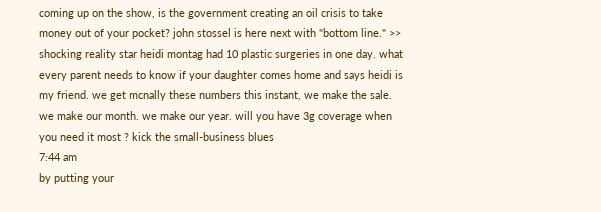coming up on the show, is the government creating an oil crisis to take money out of your pocket? john stossel is here next with "bottom line." >> shocking reality star heidi montag had 10 plastic surgeries in one day. what every parent needs to know if your daughter comes home and says heidi is my friend. we get mcnally these numbers this instant, we make the sale. we make our month. we make our year. will you have 3g coverage when you need it most ? kick the small-business blues
7:44 am
by putting your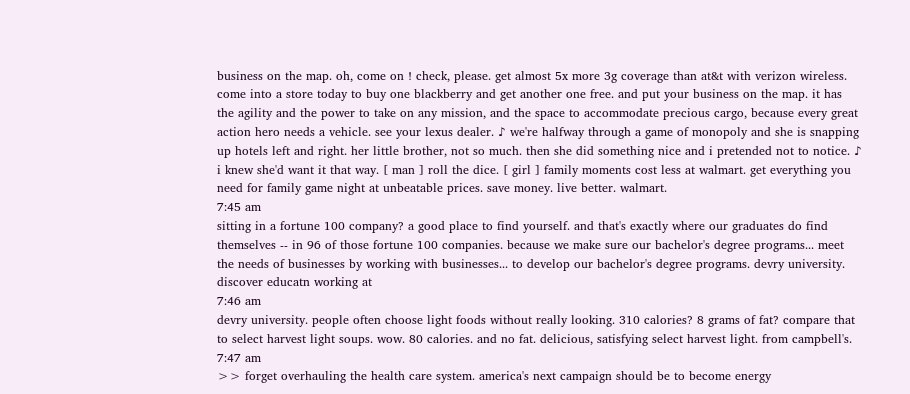business on the map. oh, come on ! check, please. get almost 5x more 3g coverage than at&t with verizon wireless. come into a store today to buy one blackberry and get another one free. and put your business on the map. it has the agility and the power to take on any mission, and the space to accommodate precious cargo, because every great action hero needs a vehicle. see your lexus dealer. ♪ we're halfway through a game of monopoly and she is snapping up hotels left and right. her little brother, not so much. then she did something nice and i pretended not to notice. ♪ i knew she'd want it that way. [ man ] roll the dice. [ girl ] family moments cost less at walmart. get everything you need for family game night at unbeatable prices. save money. live better. walmart.
7:45 am
sitting in a fortune 100 company? a good place to find yourself. and that's exactly where our graduates do find themselves -- in 96 of those fortune 100 companies. because we make sure our bachelor's degree programs... meet the needs of businesses by working with businesses... to develop our bachelor's degree programs. devry university. discover educatn working at
7:46 am
devry university. people often choose light foods without really looking. 310 calories? 8 grams of fat? compare that to select harvest light soups. wow. 80 calories. and no fat. delicious, satisfying select harvest light. from campbell's.
7:47 am
>> forget overhauling the health care system. america's next campaign should be to become energy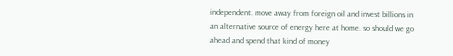independent. move away from foreign oil and invest billions in an alternative source of energy here at home. so should we go ahead and spend that kind of money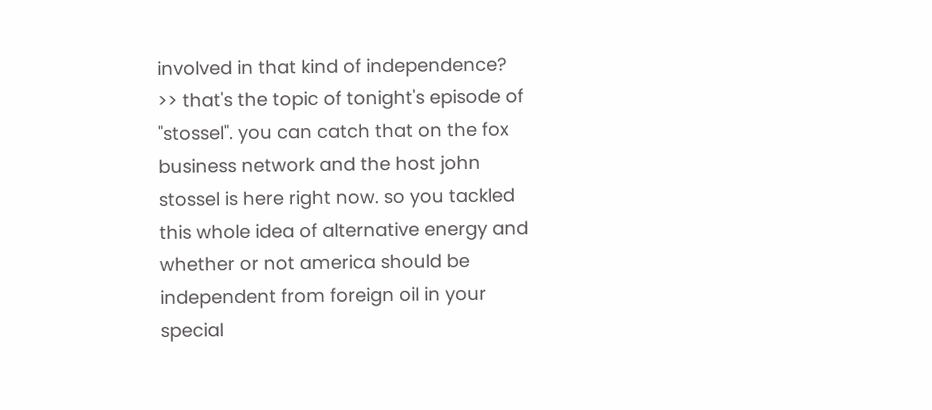involved in that kind of independence? >> that's the topic of tonight's episode of "stossel". you can catch that on the fox business network and the host john stossel is here right now. so you tackled this whole idea of alternative energy and whether or not america should be independent from foreign oil in your special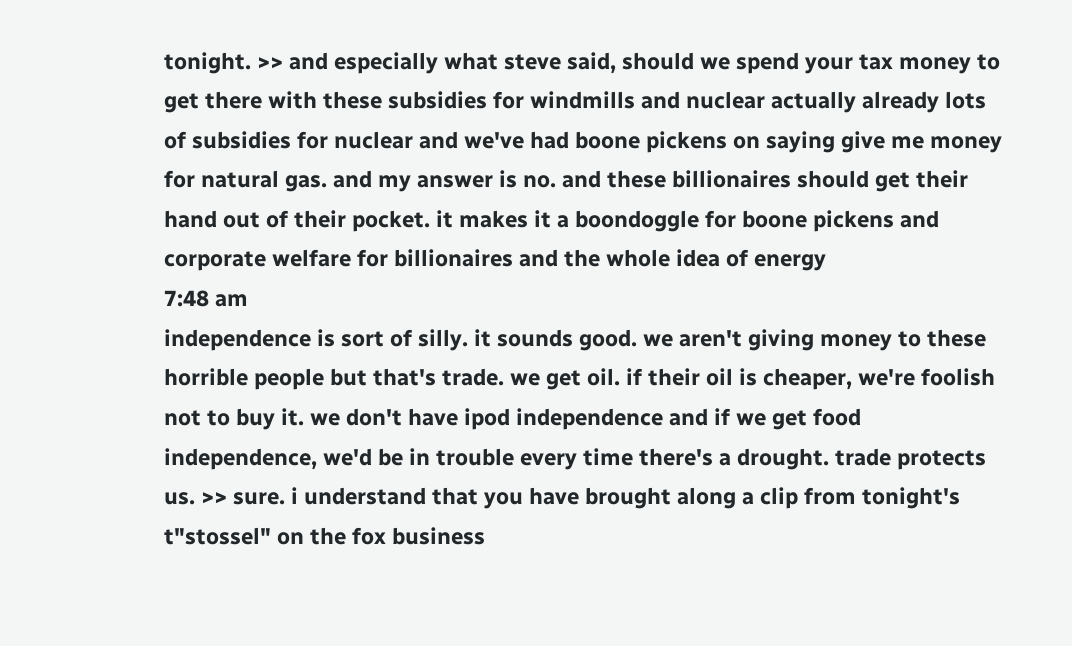tonight. >> and especially what steve said, should we spend your tax money to get there with these subsidies for windmills and nuclear actually already lots of subsidies for nuclear and we've had boone pickens on saying give me money for natural gas. and my answer is no. and these billionaires should get their hand out of their pocket. it makes it a boondoggle for boone pickens and corporate welfare for billionaires and the whole idea of energy
7:48 am
independence is sort of silly. it sounds good. we aren't giving money to these horrible people but that's trade. we get oil. if their oil is cheaper, we're foolish not to buy it. we don't have ipod independence and if we get food independence, we'd be in trouble every time there's a drought. trade protects us. >> sure. i understand that you have brought along a clip from tonight's t"stossel" on the fox business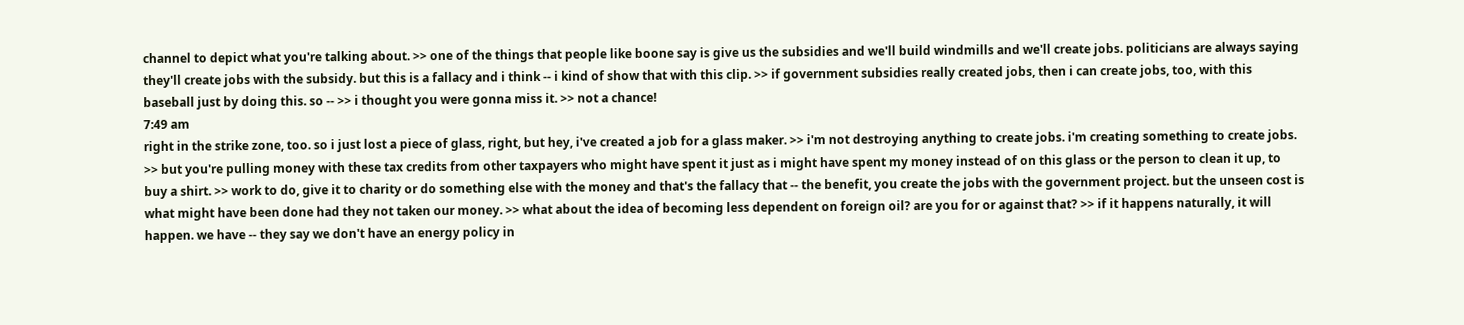channel to depict what you're talking about. >> one of the things that people like boone say is give us the subsidies and we'll build windmills and we'll create jobs. politicians are always saying they'll create jobs with the subsidy. but this is a fallacy and i think -- i kind of show that with this clip. >> if government subsidies really created jobs, then i can create jobs, too, with this baseball just by doing this. so -- >> i thought you were gonna miss it. >> not a chance!
7:49 am
right in the strike zone, too. so i just lost a piece of glass, right, but hey, i've created a job for a glass maker. >> i'm not destroying anything to create jobs. i'm creating something to create jobs. >> but you're pulling money with these tax credits from other taxpayers who might have spent it just as i might have spent my money instead of on this glass or the person to clean it up, to buy a shirt. >> work to do, give it to charity or do something else with the money and that's the fallacy that -- the benefit, you create the jobs with the government project. but the unseen cost is what might have been done had they not taken our money. >> what about the idea of becoming less dependent on foreign oil? are you for or against that? >> if it happens naturally, it will happen. we have -- they say we don't have an energy policy in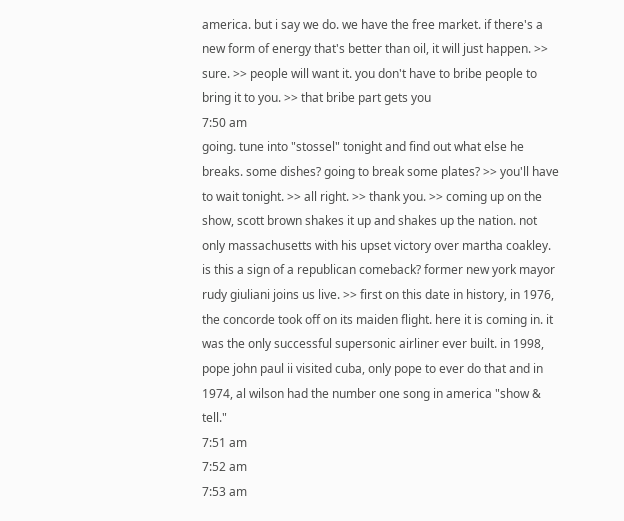america. but i say we do. we have the free market. if there's a new form of energy that's better than oil, it will just happen. >> sure. >> people will want it. you don't have to bribe people to bring it to you. >> that bribe part gets you
7:50 am
going. tune into "stossel" tonight and find out what else he breaks. some dishes? going to break some plates? >> you'll have to wait tonight. >> all right. >> thank you. >> coming up on the show, scott brown shakes it up and shakes up the nation. not only massachusetts with his upset victory over martha coakley. is this a sign of a republican comeback? former new york mayor rudy giuliani joins us live. >> first on this date in history, in 1976, the concorde took off on its maiden flight. here it is coming in. it was the only successful supersonic airliner ever built. in 1998, pope john paul ii visited cuba, only pope to ever do that and in 1974, al wilson had the number one song in america "show & tell."
7:51 am
7:52 am
7:53 am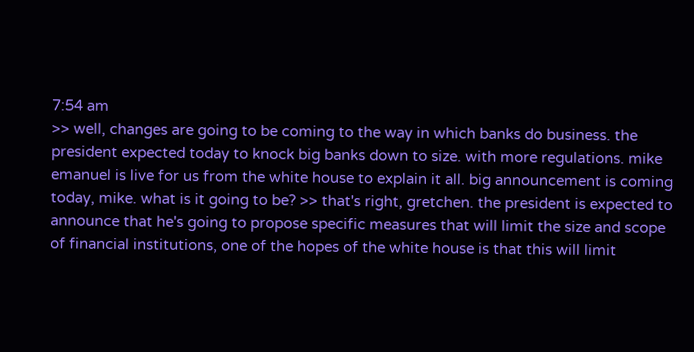7:54 am
>> well, changes are going to be coming to the way in which banks do business. the president expected today to knock big banks down to size. with more regulations. mike emanuel is live for us from the white house to explain it all. big announcement is coming today, mike. what is it going to be? >> that's right, gretchen. the president is expected to announce that he's going to propose specific measures that will limit the size and scope of financial institutions, one of the hopes of the white house is that this will limit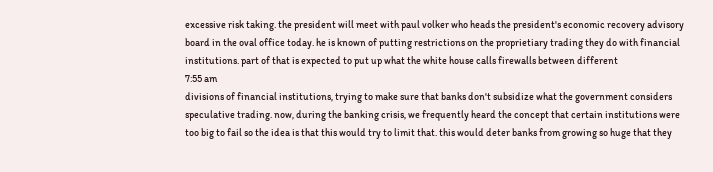excessive risk taking. the president will meet with paul volker who heads the president's economic recovery advisory board in the oval office today. he is known of putting restrictions on the proprietiary trading they do with financial institutions. part of that is expected to put up what the white house calls firewalls between different
7:55 am
divisions of financial institutions, trying to make sure that banks don't subsidize what the government considers speculative trading. now, during the banking crisis, we frequently heard the concept that certain institutions were too big to fail so the idea is that this would try to limit that. this would deter banks from growing so huge that they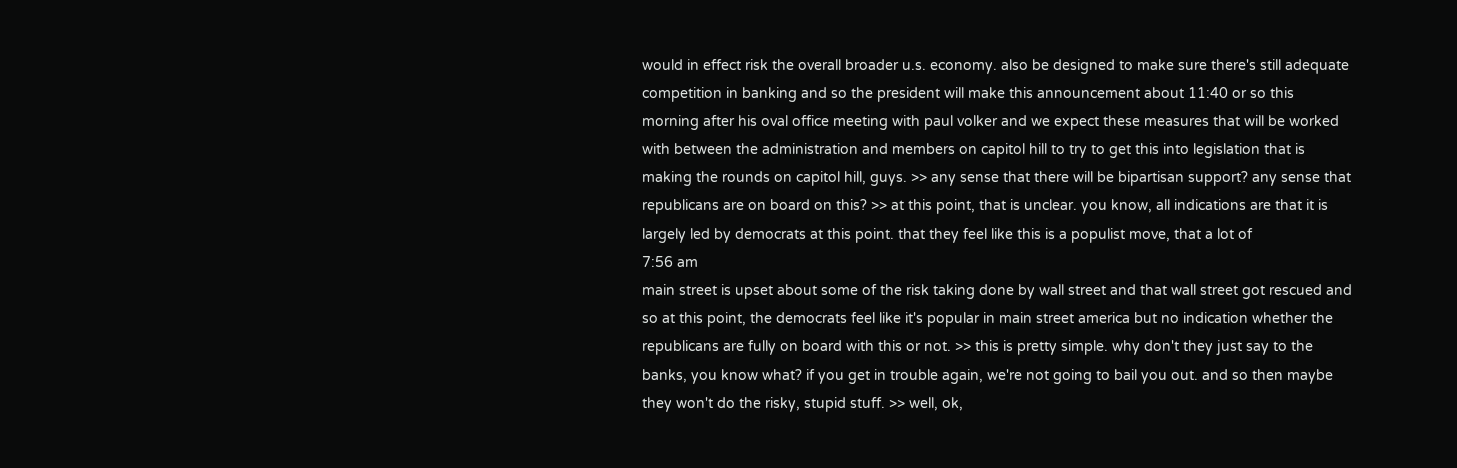would in effect risk the overall broader u.s. economy. also be designed to make sure there's still adequate competition in banking and so the president will make this announcement about 11:40 or so this morning after his oval office meeting with paul volker and we expect these measures that will be worked with between the administration and members on capitol hill to try to get this into legislation that is making the rounds on capitol hill, guys. >> any sense that there will be bipartisan support? any sense that republicans are on board on this? >> at this point, that is unclear. you know, all indications are that it is largely led by democrats at this point. that they feel like this is a populist move, that a lot of
7:56 am
main street is upset about some of the risk taking done by wall street and that wall street got rescued and so at this point, the democrats feel like it's popular in main street america but no indication whether the republicans are fully on board with this or not. >> this is pretty simple. why don't they just say to the banks, you know what? if you get in trouble again, we're not going to bail you out. and so then maybe they won't do the risky, stupid stuff. >> well, ok,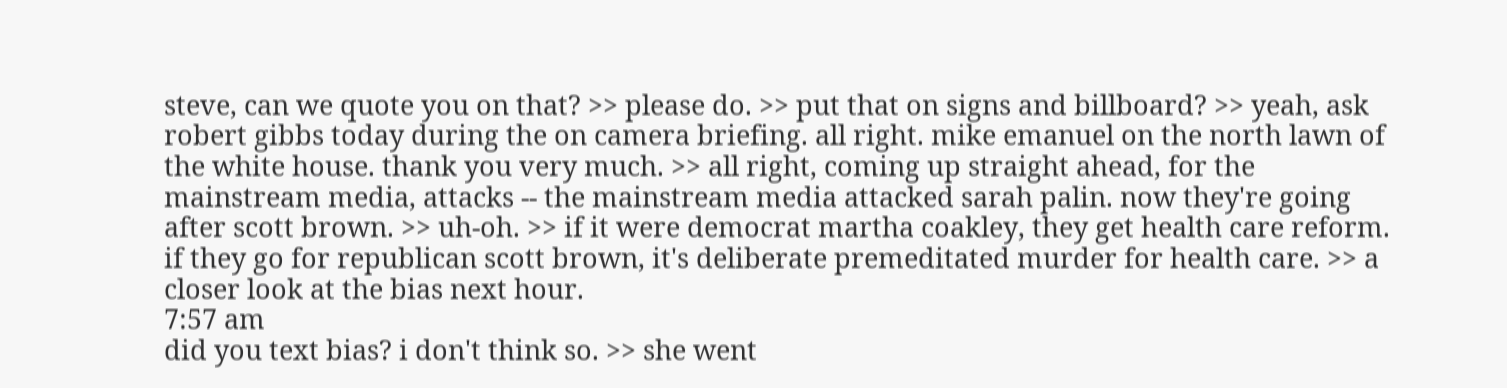steve, can we quote you on that? >> please do. >> put that on signs and billboard? >> yeah, ask robert gibbs today during the on camera briefing. all right. mike emanuel on the north lawn of the white house. thank you very much. >> all right, coming up straight ahead, for the mainstream media, attacks -- the mainstream media attacked sarah palin. now they're going after scott brown. >> uh-oh. >> if it were democrat martha coakley, they get health care reform. if they go for republican scott brown, it's deliberate premeditated murder for health care. >> a closer look at the bias next hour.
7:57 am
did you text bias? i don't think so. >> she went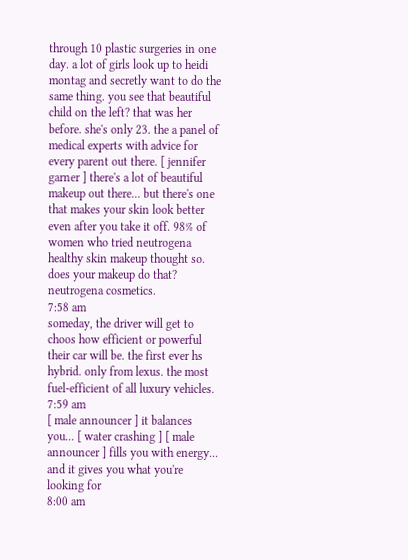through 10 plastic surgeries in one day. a lot of girls look up to heidi montag and secretly want to do the same thing. you see that beautiful child on the left? that was her before. she's only 23. the a panel of medical experts with advice for every parent out there. [ jennifer garner ] there's a lot of beautiful makeup out there... but there's one that makes your skin look better even after you take it off. 98% of women who tried neutrogena healthy skin makeup thought so. does your makeup do that? neutrogena cosmetics.
7:58 am
someday, the driver will get to choos how efficient or powerful their car will be. the first ever hs hybrid. only from lexus. the most fuel-efficient of all luxury vehicles.
7:59 am
[ male announcer ] it balances you... [ water crashing ] [ male announcer ] fills you with energy... and it gives you what you're looking for
8:00 am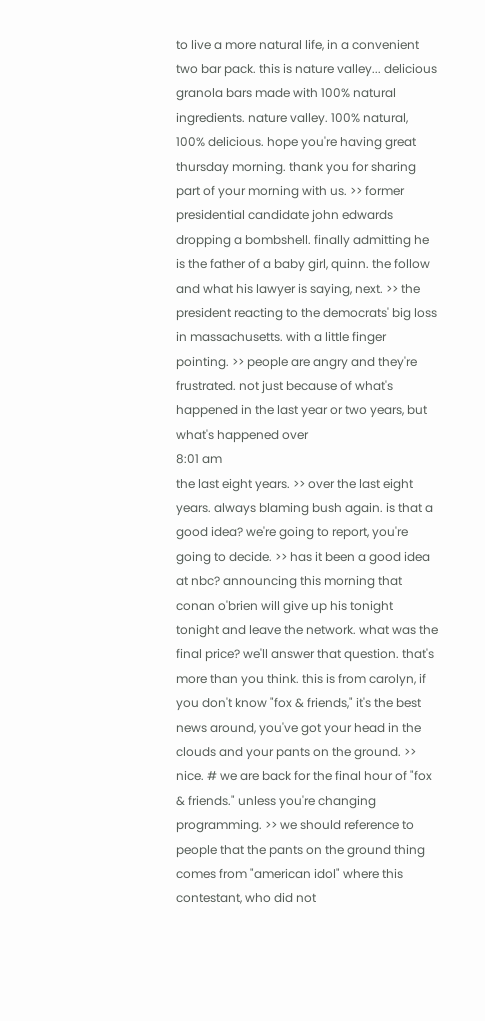to live a more natural life, in a convenient two bar pack. this is nature valley... delicious granola bars made with 100% natural ingredients. nature valley. 100% natural, 100% delicious. hope you're having great thursday morning. thank you for sharing part of your morning with us. >> former presidential candidate john edwards dropping a bombshell. finally admitting he is the father of a baby girl, quinn. the follow and what his lawyer is saying, next. >> the president reacting to the democrats' big loss in massachusetts. with a little finger pointing. >> people are angry and they're frustrated. not just because of what's happened in the last year or two years, but what's happened over
8:01 am
the last eight years. >> over the last eight years. always blaming bush again. is that a good idea? we're going to report, you're going to decide. >> has it been a good idea at nbc? announcing this morning that conan o'brien will give up his tonight tonight and leave the network. what was the final price? we'll answer that question. that's more than you think. this is from carolyn, if you don't know "fox & friends," it's the best news around, you've got your head in the clouds and your pants on the ground. >> nice. # we are back for the final hour of "fox & friends." unless you're changing programming. >> we should reference to people that the pants on the ground thing comes from "american idol" where this contestant, who did not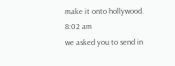make it onto hollywood.
8:02 am
we asked you to send in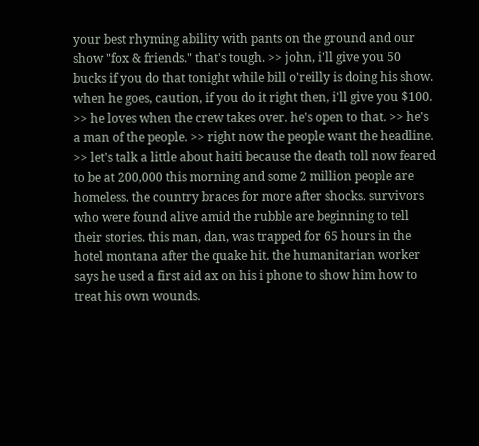your best rhyming ability with pants on the ground and our show "fox & friends." that's tough. >> john, i'll give you 50 bucks if you do that tonight while bill o'reilly is doing his show. when he goes, caution, if you do it right then, i'll give you $100. >> he loves when the crew takes over. he's open to that. >> he's a man of the people. >> right now the people want the headline. >> let's talk a little about haiti because the death toll now feared to be at 200,000 this morning and some 2 million people are homeless. the country braces for more after shocks. survivors who were found alive amid the rubble are beginning to tell their stories. this man, dan, was trapped for 65 hours in the hotel montana after the quake hit. the humanitarian worker says he used a first aid ax on his i phone to show him how to treat his own wounds.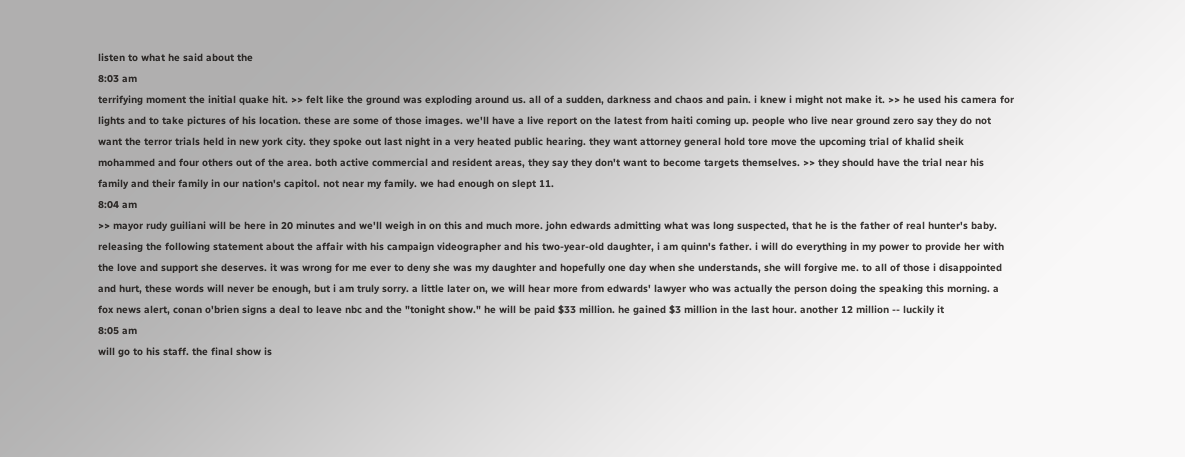listen to what he said about the
8:03 am
terrifying moment the initial quake hit. >> felt like the ground was exploding around us. all of a sudden, darkness and chaos and pain. i knew i might not make it. >> he used his camera for lights and to take pictures of his location. these are some of those images. we'll have a live report on the latest from haiti coming up. people who live near ground zero say they do not want the terror trials held in new york city. they spoke out last night in a very heated public hearing. they want attorney general hold tore move the upcoming trial of khalid sheik mohammed and four others out of the area. both active commercial and resident areas, they say they don't want to become targets themselves. >> they should have the trial near his family and their family in our nation's capitol. not near my family. we had enough on slept 11.
8:04 am
>> mayor rudy guiliani will be here in 20 minutes and we'll weigh in on this and much more. john edwards admitting what was long suspected, that he is the father of real hunter's baby. releasing the following statement about the affair with his campaign videographer and his two-year-old daughter, i am quinn's father. i will do everything in my power to provide her with the love and support she deserves. it was wrong for me ever to deny she was my daughter and hopefully one day when she understands, she will forgive me. to all of those i disappointed and hurt, these words will never be enough, but i am truly sorry. a little later on, we will hear more from edwards' lawyer who was actually the person doing the speaking this morning. a fox news alert, conan o'brien signs a deal to leave nbc and the "tonight show." he will be paid $33 million. he gained $3 million in the last hour. another 12 million -- luckily it
8:05 am
will go to his staff. the final show is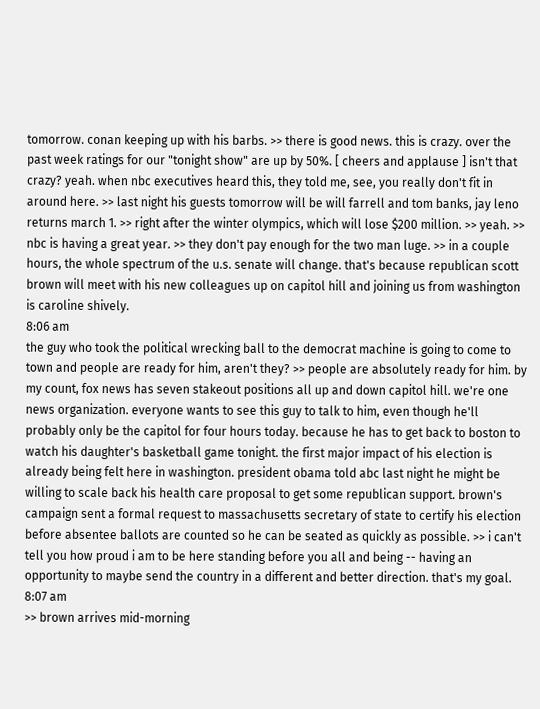tomorrow. conan keeping up with his barbs. >> there is good news. this is crazy. over the past week ratings for our "tonight show" are up by 50%. [ cheers and applause ] isn't that crazy? yeah. when nbc executives heard this, they told me, see, you really don't fit in around here. >> last night his guests tomorrow will be will farrell and tom banks, jay leno returns march 1. >> right after the winter olympics, which will lose $200 million. >> yeah. >> nbc is having a great year. >> they don't pay enough for the two man luge. >> in a couple hours, the whole spectrum of the u.s. senate will change. that's because republican scott brown will meet with his new colleagues up on capitol hill and joining us from washington is caroline shively.
8:06 am
the guy who took the political wrecking ball to the democrat machine is going to come to town and people are ready for him, aren't they? >> people are absolutely ready for him. by my count, fox news has seven stakeout positions all up and down capitol hill. we're one news organization. everyone wants to see this guy to talk to him, even though he'll probably only be the capitol for four hours today. because he has to get back to boston to watch his daughter's basketball game tonight. the first major impact of his election is already being felt here in washington. president obama told abc last night he might be willing to scale back his health care proposal to get some republican support. brown's campaign sent a formal request to massachusetts secretary of state to certify his election before absentee ballots are counted so he can be seated as quickly as possible. >> i can't tell you how proud i am to be here standing before you all and being -- having an opportunity to maybe send the country in a different and better direction. that's my goal.
8:07 am
>> brown arrives mid-morning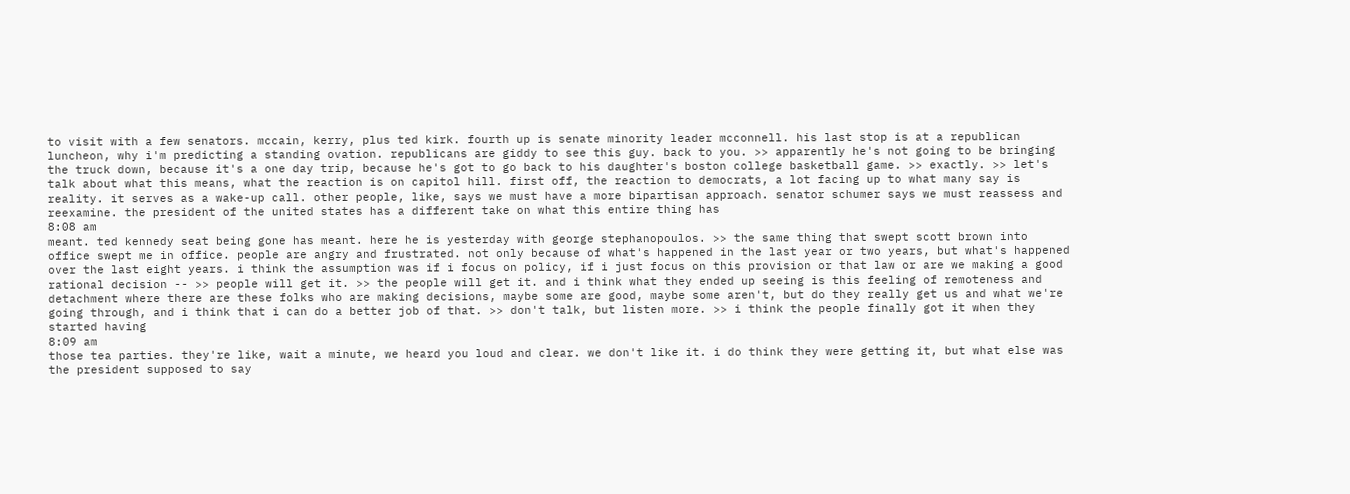to visit with a few senators. mccain, kerry, plus ted kirk. fourth up is senate minority leader mcconnell. his last stop is at a republican luncheon, why i'm predicting a standing ovation. republicans are giddy to see this guy. back to you. >> apparently he's not going to be bringing the truck down, because it's a one day trip, because he's got to go back to his daughter's boston college basketball game. >> exactly. >> let's talk about what this means, what the reaction is on capitol hill. first off, the reaction to democrats, a lot facing up to what many say is reality. it serves as a wake-up call. other people, like, says we must have a more bipartisan approach. senator schumer says we must reassess and reexamine. the president of the united states has a different take on what this entire thing has
8:08 am
meant. ted kennedy seat being gone has meant. here he is yesterday with george stephanopoulos. >> the same thing that swept scott brown into office swept me in office. people are angry and frustrated. not only because of what's happened in the last year or two years, but what's happened over the last eight years. i think the assumption was if i focus on policy, if i just focus on this provision or that law or are we making a good rational decision -- >> people will get it. >> the people will get it. and i think what they ended up seeing is this feeling of remoteness and detachment where there are these folks who are making decisions, maybe some are good, maybe some aren't, but do they really get us and what we're going through, and i think that i can do a better job of that. >> don't talk, but listen more. >> i think the people finally got it when they started having
8:09 am
those tea parties. they're like, wait a minute, we heard you loud and clear. we don't like it. i do think they were getting it, but what else was the president supposed to say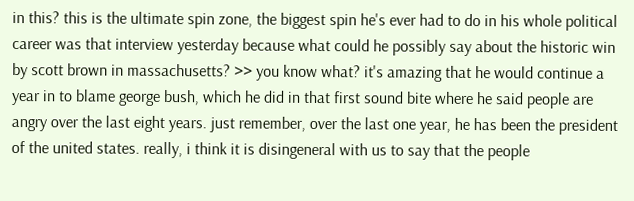in this? this is the ultimate spin zone, the biggest spin he's ever had to do in his whole political career was that interview yesterday because what could he possibly say about the historic win by scott brown in massachusetts? >> you know what? it's amazing that he would continue a year in to blame george bush, which he did in that first sound bite where he said people are angry over the last eight years. just remember, over the last one year, he has been the president of the united states. really, i think it is disingeneral with us to say that the people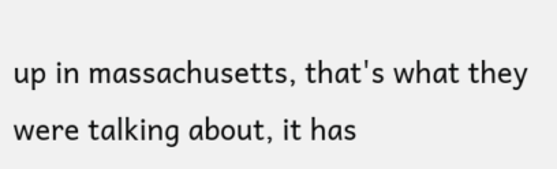up in massachusetts, that's what they were talking about, it has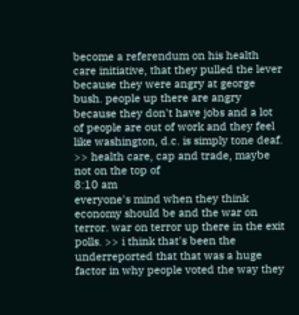become a referendum on his health care initiative, that they pulled the lever because they were angry at george bush. people up there are angry because they don't have jobs and a lot of people are out of work and they feel like washington, d.c. is simply tone deaf. >> health care, cap and trade, maybe not on the top of
8:10 am
everyone's mind when they think economy should be and the war on terror. war on terror up there in the exit polls. >> i think that's been the underreported that that was a huge factor in why people voted the way they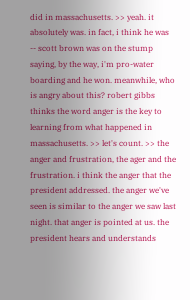did in massachusetts. >> yeah. it absolutely was. in fact, i think he was -- scott brown was on the stump saying, by the way, i'm pro-water boarding and he won. meanwhile, who is angry about this? robert gibbs thinks the word anger is the key to learning from what happened in massachusetts. >> let's count. >> the anger and frustration, the ager and the frustration. i think the anger that the president addressed. the anger we've seen is similar to the anger we saw last night. that anger is pointed at us. the president hears and understands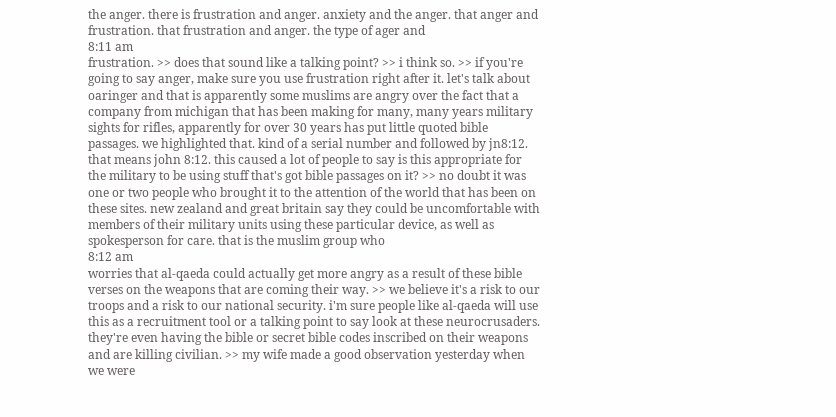the anger. there is frustration and anger. anxiety and the anger. that anger and frustration. that frustration and anger. the type of ager and
8:11 am
frustration. >> does that sound like a talking point? >> i think so. >> if you're going to say anger, make sure you use frustration right after it. let's talk about oaringer and that is apparently some muslims are angry over the fact that a company from michigan that has been making for many, many years military sights for rifles, apparently for over 30 years has put little quoted bible passages. we highlighted that. kind of a serial number and followed by jn8:12. that means john 8:12. this caused a lot of people to say is this appropriate for the military to be using stuff that's got bible passages on it? >> no doubt it was one or two people who brought it to the attention of the world that has been on these sites. new zealand and great britain say they could be uncomfortable with members of their military units using these particular device, as well as spokesperson for care. that is the muslim group who
8:12 am
worries that al-qaeda could actually get more angry as a result of these bible verses on the weapons that are coming their way. >> we believe it's a risk to our troops and a risk to our national security. i'm sure people like al-qaeda will use this as a recruitment tool or a talking point to say look at these neurocrusaders. they're even having the bible or secret bible codes inscribed on their weapons and are killing civilian. >> my wife made a good observation yesterday when we were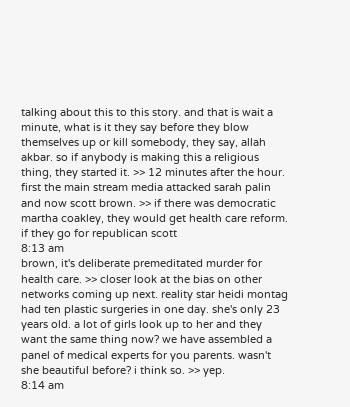talking about this to this story. and that is wait a minute, what is it they say before they blow themselves up or kill somebody, they say, allah akbar. so if anybody is making this a religious thing, they started it. >> 12 minutes after the hour. first the main stream media attacked sarah palin and now scott brown. >> if there was democratic martha coakley, they would get health care reform. if they go for republican scott
8:13 am
brown, it's deliberate premeditated murder for health care. >> closer look at the bias on other networks coming up next. reality star heidi montag had ten plastic surgeries in one day. she's only 23 years old. a lot of girls look up to her and they want the same thing now? we have assembled a panel of medical experts for you parents. wasn't she beautiful before? i think so. >> yep.
8:14 am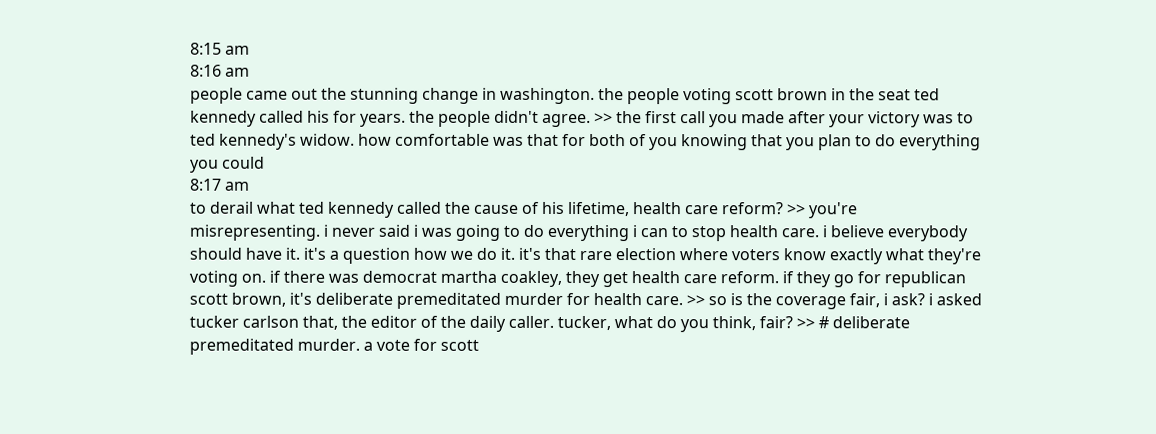8:15 am
8:16 am
people came out the stunning change in washington. the people voting scott brown in the seat ted kennedy called his for years. the people didn't agree. >> the first call you made after your victory was to ted kennedy's widow. how comfortable was that for both of you knowing that you plan to do everything you could
8:17 am
to derail what ted kennedy called the cause of his lifetime, health care reform? >> you're misrepresenting. i never said i was going to do everything i can to stop health care. i believe everybody should have it. it's a question how we do it. it's that rare election where voters know exactly what they're voting on. if there was democrat martha coakley, they get health care reform. if they go for republican scott brown, it's deliberate premeditated murder for health care. >> so is the coverage fair, i ask? i asked tucker carlson that, the editor of the daily caller. tucker, what do you think, fair? >> # deliberate premeditated murder. a vote for scott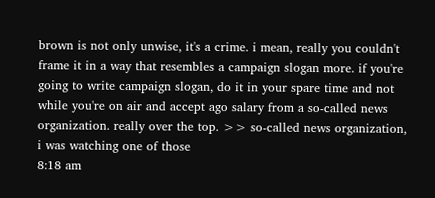brown is not only unwise, it's a crime. i mean, really you couldn't frame it in a way that resembles a campaign slogan more. if you're going to write campaign slogan, do it in your spare time and not while you're on air and accept ago salary from a so-called news organization. really over the top. >> so-called news organization, i was watching one of those
8:18 am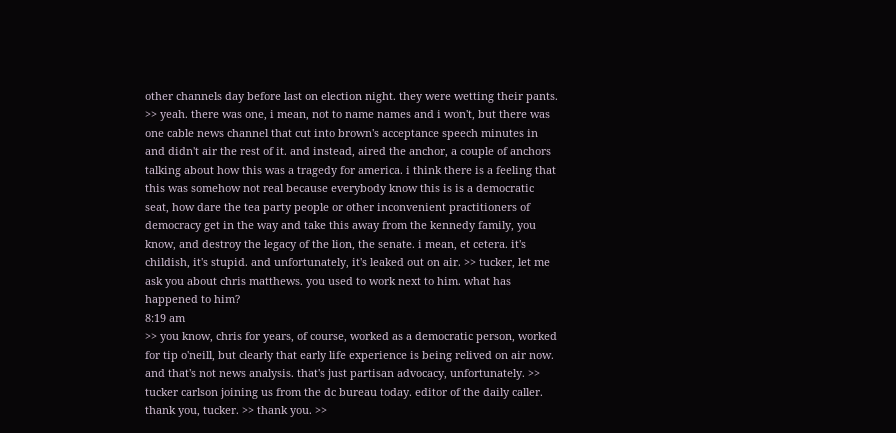other channels day before last on election night. they were wetting their pants. >> yeah. there was one, i mean, not to name names and i won't, but there was one cable news channel that cut into brown's acceptance speech minutes in and didn't air the rest of it. and instead, aired the anchor, a couple of anchors talking about how this was a tragedy for america. i think there is a feeling that this was somehow not real because everybody know this is is a democratic seat, how dare the tea party people or other inconvenient practitioners of democracy get in the way and take this away from the kennedy family, you know, and destroy the legacy of the lion, the senate. i mean, et cetera. it's childish, it's stupid. and unfortunately, it's leaked out on air. >> tucker, let me ask you about chris matthews. you used to work next to him. what has happened to him?
8:19 am
>> you know, chris for years, of course, worked as a democratic person, worked for tip o'neill, but clearly that early life experience is being relived on air now. and that's not news analysis. that's just partisan advocacy, unfortunately. >> tucker carlson joining us from the dc bureau today. editor of the daily caller. thank you, tucker. >> thank you. >>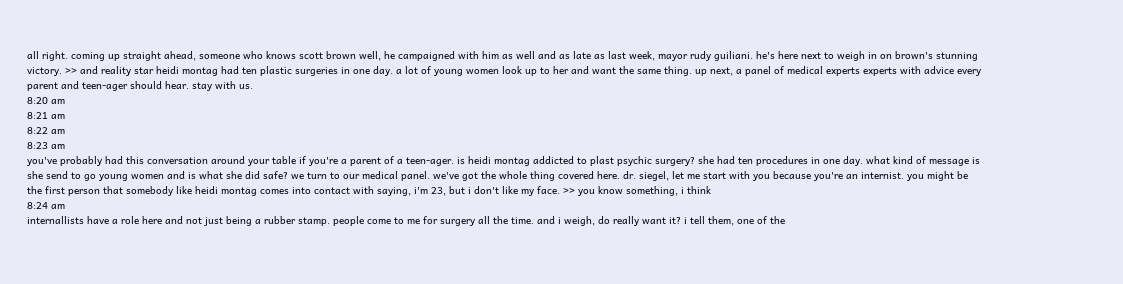all right. coming up straight ahead, someone who knows scott brown well, he campaigned with him as well and as late as last week, mayor rudy guiliani. he's here next to weigh in on brown's stunning victory. >> and reality star heidi montag had ten plastic surgeries in one day. a lot of young women look up to her and want the same thing. up next, a panel of medical experts experts with advice every parent and teen-ager should hear. stay with us.
8:20 am
8:21 am
8:22 am
8:23 am
you've probably had this conversation around your table if you're a parent of a teen-ager. is heidi montag addicted to plast psychic surgery? she had ten procedures in one day. what kind of message is she send to go young women and is what she did safe? we turn to our medical panel. we've got the whole thing covered here. dr. siegel, let me start with you because you're an internist. you might be the first person that somebody like heidi montag comes into contact with saying, i'm 23, but i don't like my face. >> you know something, i think
8:24 am
internallists have a role here and not just being a rubber stamp. people come to me for surgery all the time. and i weigh, do really want it? i tell them, one of the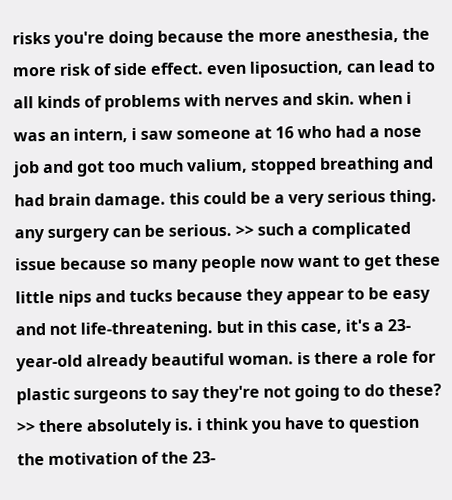risks you're doing because the more anesthesia, the more risk of side effect. even liposuction, can lead to all kinds of problems with nerves and skin. when i was an intern, i saw someone at 16 who had a nose job and got too much valium, stopped breathing and had brain damage. this could be a very serious thing. any surgery can be serious. >> such a complicated issue because so many people now want to get these little nips and tucks because they appear to be easy and not life-threatening. but in this case, it's a 23-year-old already beautiful woman. is there a role for plastic surgeons to say they're not going to do these? >> there absolutely is. i think you have to question the motivation of the 23-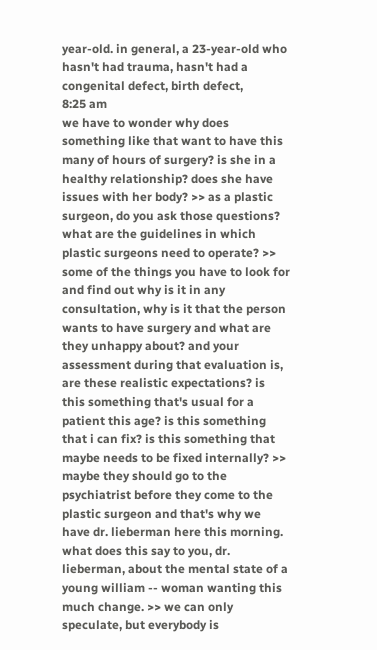year-old. in general, a 23-year-old who hasn't had trauma, hasn't had a congenital defect, birth defect,
8:25 am
we have to wonder why does something like that want to have this many of hours of surgery? is she in a healthy relationship? does she have issues with her body? >> as a plastic surgeon, do you ask those questions? what are the guidelines in which plastic surgeons need to operate? >> some of the things you have to look for and find out why is it in any consultation, why is it that the person wants to have surgery and what are they unhappy about? and your assessment during that evaluation is, are these realistic expectations? is this something that's usual for a patient this age? is this something that i can fix? is this something that maybe needs to be fixed internally? >> maybe they should go to the psychiatrist before they come to the plastic surgeon and that's why we have dr. lieberman here this morning. what does this say to you, dr. lieberman, about the mental state of a young william -- woman wanting this much change. >> we can only speculate, but everybody is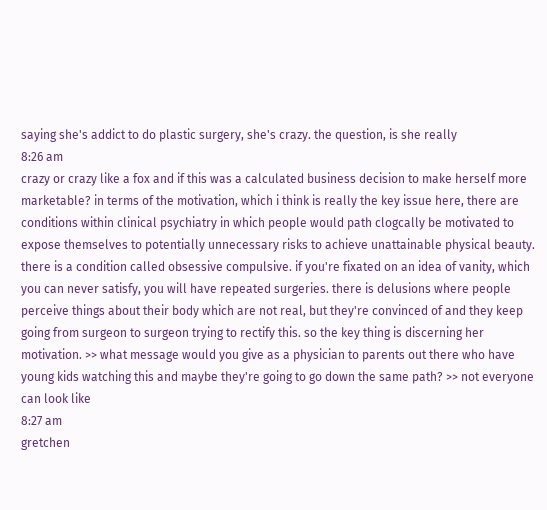saying she's addict to do plastic surgery, she's crazy. the question, is she really
8:26 am
crazy or crazy like a fox and if this was a calculated business decision to make herself more marketable? in terms of the motivation, which i think is really the key issue here, there are conditions within clinical psychiatry in which people would path clogcally be motivated to expose themselves to potentially unnecessary risks to achieve unattainable physical beauty. there is a condition called obsessive compulsive. if you're fixated on an idea of vanity, which you can never satisfy, you will have repeated surgeries. there is delusions where people perceive things about their body which are not real, but they're convinced of and they keep going from surgeon to surgeon trying to rectify this. so the key thing is discerning her motivation. >> what message would you give as a physician to parents out there who have young kids watching this and maybe they're going to go down the same path? >> not everyone can look like
8:27 am
gretchen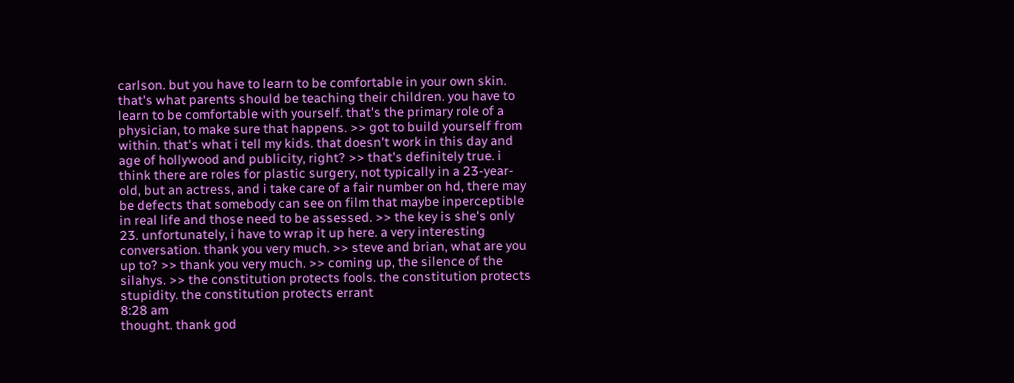carlson. but you have to learn to be comfortable in your own skin. that's what parents should be teaching their children. you have to learn to be comfortable with yourself. that's the primary role of a physician, to make sure that happens. >> got to build yourself from within. that's what i tell my kids. that doesn't work in this day and age of hollywood and publicity, right? >> that's definitely true. i think there are roles for plastic surgery, not typically in a 23-year-old, but an actress, and i take care of a fair number on hd, there may be defects that somebody can see on film that maybe inperceptible in real life and those need to be assessed. >> the key is she's only 23. unfortunately, i have to wrap it up here. a very interesting conversation. thank you very much. >> steve and brian, what are you up to? >> thank you very much. >> coming up, the silence of the silahys. >> the constitution protects fools. the constitution protects stupidity. the constitution protects errant
8:28 am
thought. thank god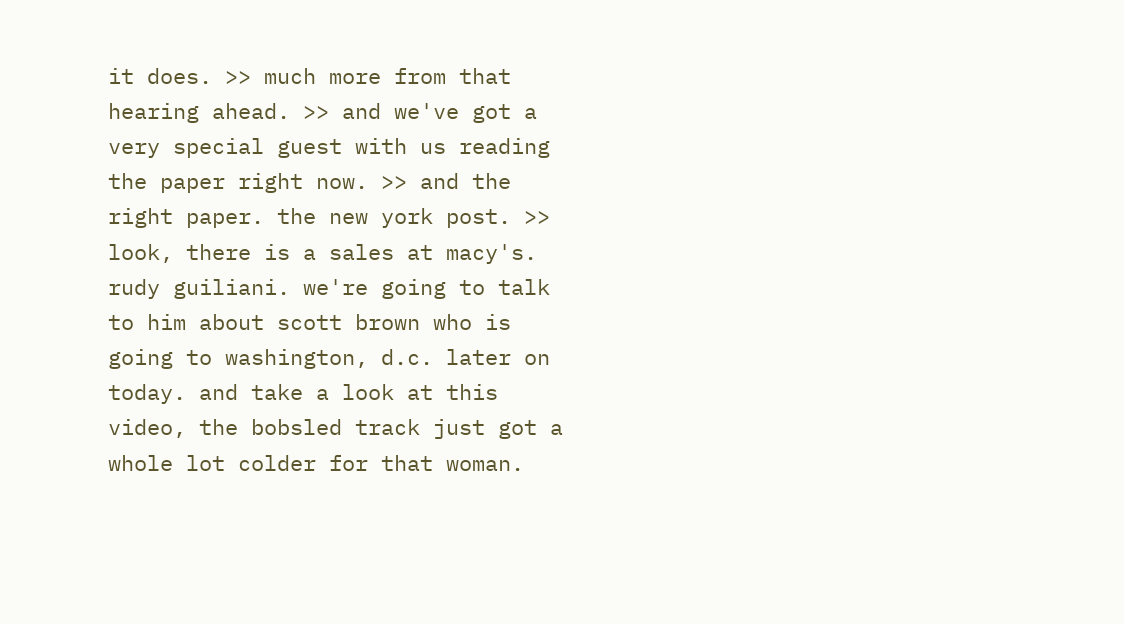it does. >> much more from that hearing ahead. >> and we've got a very special guest with us reading the paper right now. >> and the right paper. the new york post. >> look, there is a sales at macy's. rudy guiliani. we're going to talk to him about scott brown who is going to washington, d.c. later on today. and take a look at this video, the bobsled track just got a whole lot colder for that woman.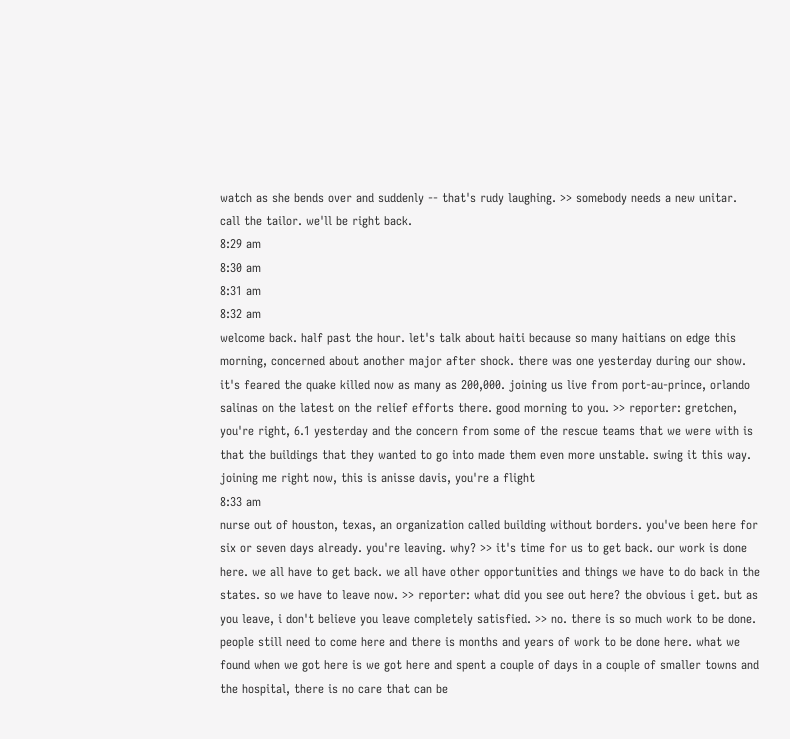watch as she bends over and suddenly -- that's rudy laughing. >> somebody needs a new unitar. call the tailor. we'll be right back.
8:29 am
8:30 am
8:31 am
8:32 am
welcome back. half past the hour. let's talk about haiti because so many haitians on edge this morning, concerned about another major after shock. there was one yesterday during our show. it's feared the quake killed now as many as 200,000. joining us live from port-au-prince, orlando salinas on the latest on the relief efforts there. good morning to you. >> reporter: gretchen, you're right, 6.1 yesterday and the concern from some of the rescue teams that we were with is that the buildings that they wanted to go into made them even more unstable. swing it this way. joining me right now, this is anisse davis, you're a flight
8:33 am
nurse out of houston, texas, an organization called building without borders. you've been here for six or seven days already. you're leaving. why? >> it's time for us to get back. our work is done here. we all have to get back. we all have other opportunities and things we have to do back in the states. so we have to leave now. >> reporter: what did you see out here? the obvious i get. but as you leave, i don't believe you leave completely satisfied. >> no. there is so much work to be done. people still need to come here and there is months and years of work to be done here. what we found when we got here is we got here and spent a couple of days in a couple of smaller towns and the hospital, there is no care that can be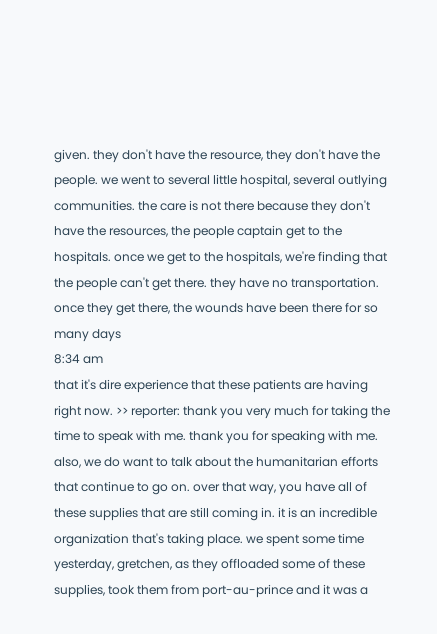given. they don't have the resource, they don't have the people. we went to several little hospital, several outlying communities. the care is not there because they don't have the resources, the people captain get to the hospitals. once we get to the hospitals, we're finding that the people can't get there. they have no transportation. once they get there, the wounds have been there for so many days
8:34 am
that it's dire experience that these patients are having right now. >> reporter: thank you very much for taking the time to speak with me. thank you for speaking with me. also, we do want to talk about the humanitarian efforts that continue to go on. over that way, you have all of these supplies that are still coming in. it is an incredible organization that's taking place. we spent some time yesterday, gretchen, as they offloaded some of these supplies, took them from port-au-prince and it was a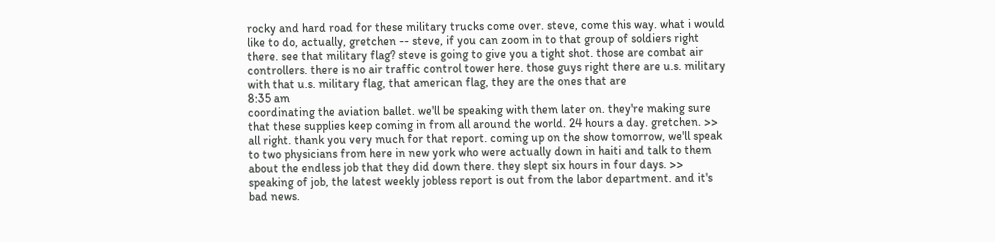rocky and hard road for these military trucks come over. steve, come this way. what i would like to do, actually, gretchen -- steve, if you can zoom in to that group of soldiers right there. see that military flag? steve is going to give you a tight shot. those are combat air controllers. there is no air traffic control tower here. those guys right there are u.s. military with that u.s. military flag, that american flag, they are the ones that are
8:35 am
coordinating the aviation ballet. we'll be speaking with them later on. they're making sure that these supplies keep coming in from all around the world. 24 hours a day. gretchen. >> all right. thank you very much for that report. coming up on the show tomorrow, we'll speak to two physicians from here in new york who were actually down in haiti and talk to them about the endless job that they did down there. they slept six hours in four days. >> speaking of job, the latest weekly jobless report is out from the labor department. and it's bad news.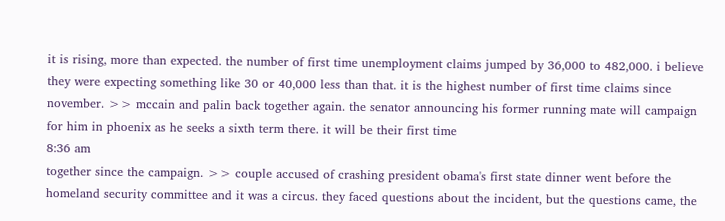it is rising, more than expected. the number of first time unemployment claims jumped by 36,000 to 482,000. i believe they were expecting something like 30 or 40,000 less than that. it is the highest number of first time claims since november. >> mccain and palin back together again. the senator announcing his former running mate will campaign for him in phoenix as he seeks a sixth term there. it will be their first time
8:36 am
together since the campaign. >> couple accused of crashing president obama's first state dinner went before the homeland security committee and it was a circus. they faced questions about the incident, but the questions came, the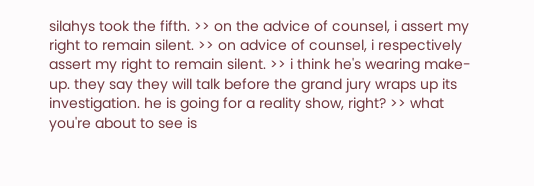silahys took the fifth. >> on the advice of counsel, i assert my right to remain silent. >> on advice of counsel, i respectively assert my right to remain silent. >> i think he's wearing make-up. they say they will talk before the grand jury wraps up its investigation. he is going for a reality show, right? >> what you're about to see is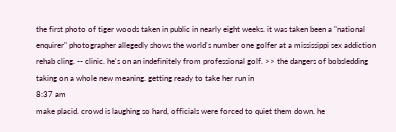the first photo of tiger woods taken in public in nearly eight weeks. it was taken been a "national enquirer" photographer allegedly shows the world's number one golfer at a mississippi sex addiction rehab cling. -- clinic. he's on an indefinitely from professional golf. >> the dangers of bobsledding taking on a whole new meaning. getting ready to take her run in
8:37 am
make placid. crowd is laughing so hard, officials were forced to quiet them down. he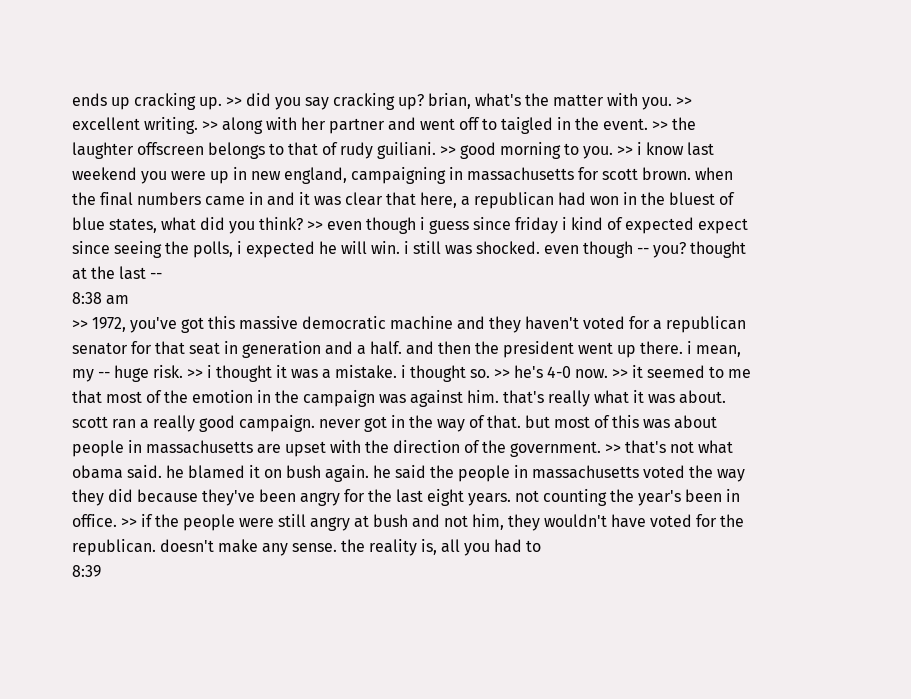ends up cracking up. >> did you say cracking up? brian, what's the matter with you. >> excellent writing. >> along with her partner and went off to taigled in the event. >> the laughter offscreen belongs to that of rudy guiliani. >> good morning to you. >> i know last weekend you were up in new england, campaigning in massachusetts for scott brown. when the final numbers came in and it was clear that here, a republican had won in the bluest of blue states, what did you think? >> even though i guess since friday i kind of expected expect since seeing the polls, i expected he will win. i still was shocked. even though -- you? thought at the last --
8:38 am
>> 1972, you've got this massive democratic machine and they haven't voted for a republican senator for that seat in generation and a half. and then the president went up there. i mean, my -- huge risk. >> i thought it was a mistake. i thought so. >> he's 4-0 now. >> it seemed to me that most of the emotion in the campaign was against him. that's really what it was about. scott ran a really good campaign. never got in the way of that. but most of this was about people in massachusetts are upset with the direction of the government. >> that's not what obama said. he blamed it on bush again. he said the people in massachusetts voted the way they did because they've been angry for the last eight years. not counting the year's been in office. >> if the people were still angry at bush and not him, they wouldn't have voted for the republican. doesn't make any sense. the reality is, all you had to
8:39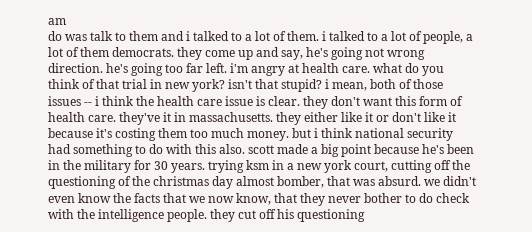am
do was talk to them and i talked to a lot of them. i talked to a lot of people, a lot of them democrats. they come up and say, he's going not wrong direction. he's going too far left. i'm angry at health care. what do you think of that trial in new york? isn't that stupid? i mean, both of those issues -- i think the health care issue is clear. they don't want this form of health care. they've it in massachusetts. they either like it or don't like it because it's costing them too much money. but i think national security had something to do with this also. scott made a big point because he's been in the military for 30 years. trying ksm in a new york court, cutting off the questioning of the christmas day almost bomber, that was absurd. we didn't even know the facts that we now know, that they never bother to do check with the intelligence people. they cut off his questioning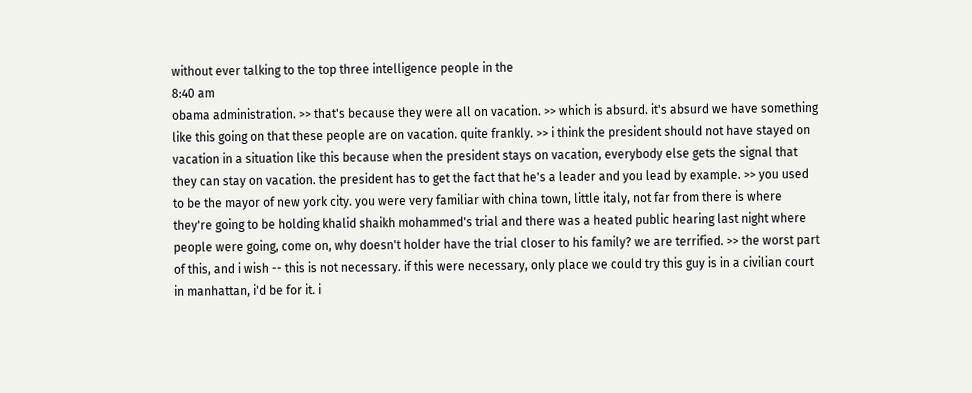without ever talking to the top three intelligence people in the
8:40 am
obama administration. >> that's because they were all on vacation. >> which is absurd. it's absurd we have something like this going on that these people are on vacation. quite frankly. >> i think the president should not have stayed on vacation in a situation like this because when the president stays on vacation, everybody else gets the signal that they can stay on vacation. the president has to get the fact that he's a leader and you lead by example. >> you used to be the mayor of new york city. you were very familiar with china town, little italy, not far from there is where they're going to be holding khalid shaikh mohammed's trial and there was a heated public hearing last night where people were going, come on, why doesn't holder have the trial closer to his family? we are terrified. >> the worst part of this, and i wish -- this is not necessary. if this were necessary, only place we could try this guy is in a civilian court in manhattan, i'd be for it. i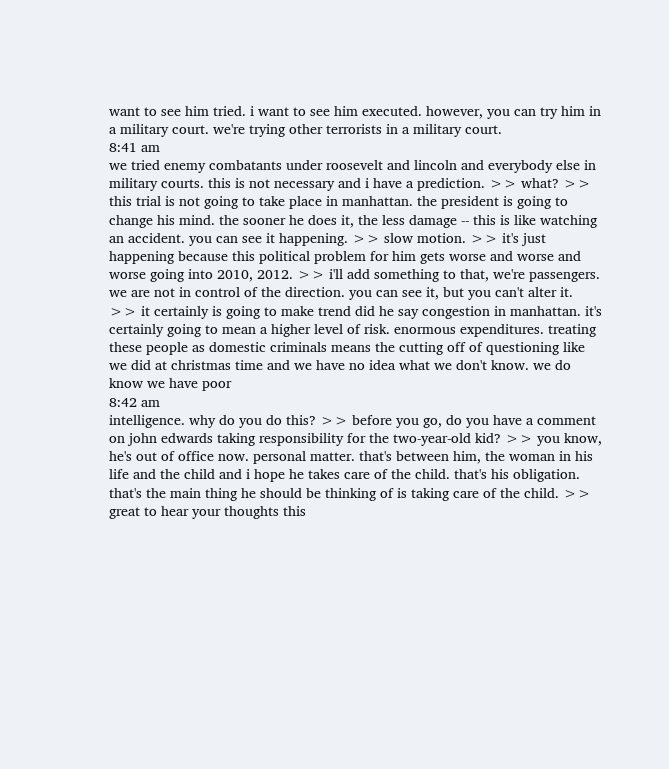want to see him tried. i want to see him executed. however, you can try him in a military court. we're trying other terrorists in a military court.
8:41 am
we tried enemy combatants under roosevelt and lincoln and everybody else in military courts. this is not necessary and i have a prediction. >> what? >> this trial is not going to take place in manhattan. the president is going to change his mind. the sooner he does it, the less damage -- this is like watching an accident. you can see it happening. >> slow motion. >> it's just happening because this political problem for him gets worse and worse and worse going into 2010, 2012. >> i'll add something to that, we're passengers. we are not in control of the direction. you can see it, but you can't alter it. >> it certainly is going to make trend did he say congestion in manhattan. it's certainly going to mean a higher level of risk. enormous expenditures. treating these people as domestic criminals means the cutting off of questioning like we did at christmas time and we have no idea what we don't know. we do know we have poor
8:42 am
intelligence. why do you do this? >> before you go, do you have a comment on john edwards taking responsibility for the two-year-old kid? >> you know, he's out of office now. personal matter. that's between him, the woman in his life and the child and i hope he takes care of the child. that's his obligation. that's the main thing he should be thinking of is taking care of the child. >> great to hear your thoughts this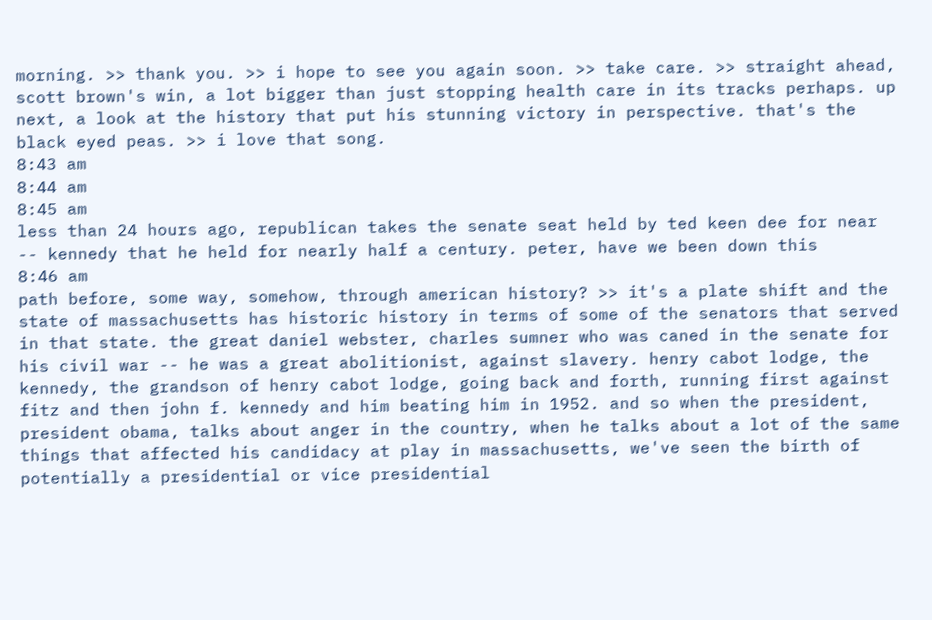morning. >> thank you. >> i hope to see you again soon. >> take care. >> straight ahead, scott brown's win, a lot bigger than just stopping health care in its tracks perhaps. up next, a look at the history that put his stunning victory in perspective. that's the black eyed peas. >> i love that song.
8:43 am
8:44 am
8:45 am
less than 24 hours ago, republican takes the senate seat held by ted keen dee for near -- kennedy that he held for nearly half a century. peter, have we been down this
8:46 am
path before, some way, somehow, through american history? >> it's a plate shift and the state of massachusetts has historic history in terms of some of the senators that served in that state. the great daniel webster, charles sumner who was caned in the senate for his civil war -- he was a great abolitionist, against slavery. henry cabot lodge, the kennedy, the grandson of henry cabot lodge, going back and forth, running first against fitz and then john f. kennedy and him beating him in 1952. and so when the president, president obama, talks about anger in the country, when he talks about a lot of the same things that affected his candidacy at play in massachusetts, we've seen the birth of potentially a presidential or vice presidential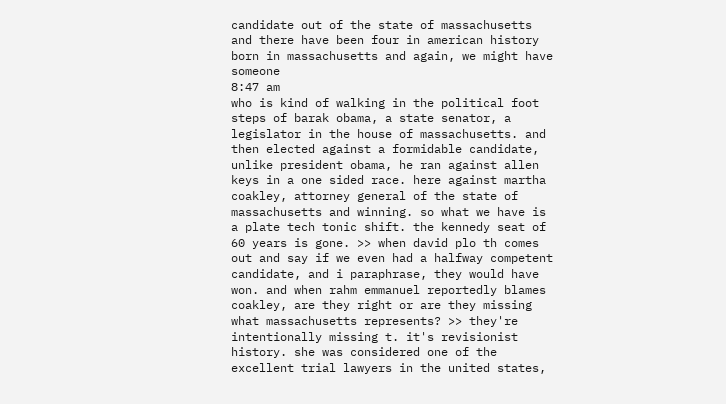candidate out of the state of massachusetts and there have been four in american history born in massachusetts and again, we might have someone
8:47 am
who is kind of walking in the political foot steps of barak obama, a state senator, a legislator in the house of massachusetts. and then elected against a formidable candidate, unlike president obama, he ran against allen keys in a one sided race. here against martha coakley, attorney general of the state of massachusetts and winning. so what we have is a plate tech tonic shift. the kennedy seat of 60 years is gone. >> when david plo th comes out and say if we even had a halfway competent candidate, and i paraphrase, they would have won. and when rahm emmanuel reportedly blames coakley, are they right or are they missing what massachusetts represents? >> they're intentionally missing t. it's revisionist history. she was considered one of the excellent trial lawyers in the united states,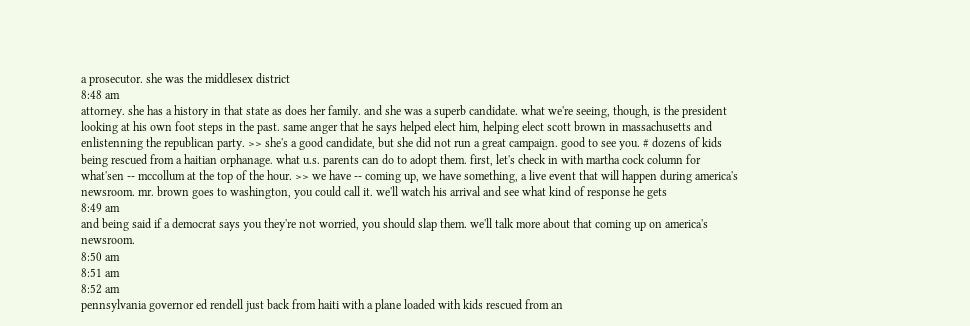a prosecutor. she was the middlesex district
8:48 am
attorney. she has a history in that state as does her family. and she was a superb candidate. what we're seeing, though, is the president looking at his own foot steps in the past. same anger that he says helped elect him, helping elect scott brown in massachusetts and enlistenning the republican party. >> she's a good candidate, but she did not run a great campaign. good to see you. # dozens of kids being rescued from a haitian orphanage. what u.s. parents can do to adopt them. first, let's check in with martha cock column for what'sen -- mccollum at the top of the hour. >> we have -- coming up, we have something, a live event that will happen during america's newsroom. mr. brown goes to washington, you could call it. we'll watch his arrival and see what kind of response he gets
8:49 am
and being said if a democrat says you they're not worried, you should slap them. we'll talk more about that coming up on america's newsroom.
8:50 am
8:51 am
8:52 am
pennsylvania governor ed rendell just back from haiti with a plane loaded with kids rescued from an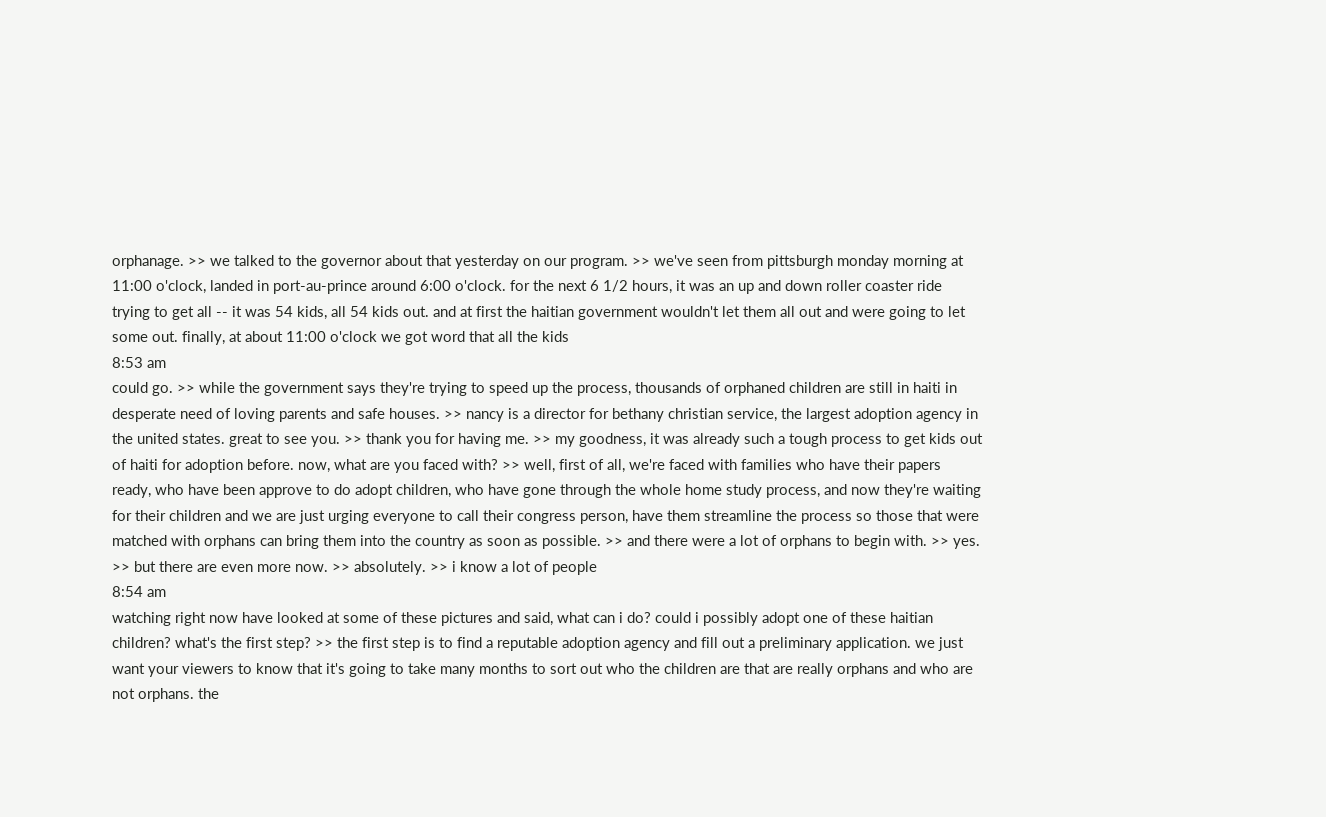orphanage. >> we talked to the governor about that yesterday on our program. >> we've seen from pittsburgh monday morning at 11:00 o'clock, landed in port-au-prince around 6:00 o'clock. for the next 6 1/2 hours, it was an up and down roller coaster ride trying to get all -- it was 54 kids, all 54 kids out. and at first the haitian government wouldn't let them all out and were going to let some out. finally, at about 11:00 o'clock we got word that all the kids
8:53 am
could go. >> while the government says they're trying to speed up the process, thousands of orphaned children are still in haiti in desperate need of loving parents and safe houses. >> nancy is a director for bethany christian service, the largest adoption agency in the united states. great to see you. >> thank you for having me. >> my goodness, it was already such a tough process to get kids out of haiti for adoption before. now, what are you faced with? >> well, first of all, we're faced with families who have their papers ready, who have been approve to do adopt children, who have gone through the whole home study process, and now they're waiting for their children and we are just urging everyone to call their congress person, have them streamline the process so those that were matched with orphans can bring them into the country as soon as possible. >> and there were a lot of orphans to begin with. >> yes. >> but there are even more now. >> absolutely. >> i know a lot of people
8:54 am
watching right now have looked at some of these pictures and said, what can i do? could i possibly adopt one of these haitian children? what's the first step? >> the first step is to find a reputable adoption agency and fill out a preliminary application. we just want your viewers to know that it's going to take many months to sort out who the children are that are really orphans and who are not orphans. the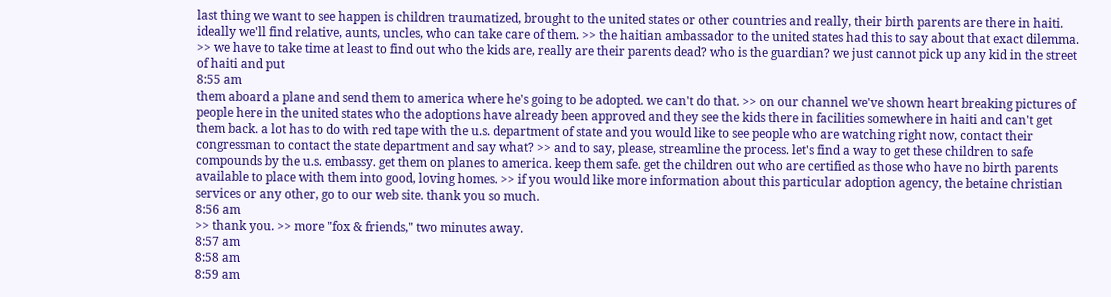last thing we want to see happen is children traumatized, brought to the united states or other countries and really, their birth parents are there in haiti. ideally we'll find relative, aunts, uncles, who can take care of them. >> the haitian ambassador to the united states had this to say about that exact dilemma. >> we have to take time at least to find out who the kids are, really are their parents dead? who is the guardian? we just cannot pick up any kid in the street of haiti and put
8:55 am
them aboard a plane and send them to america where he's going to be adopted. we can't do that. >> on our channel we've shown heart breaking pictures of people here in the united states who the adoptions have already been approved and they see the kids there in facilities somewhere in haiti and can't get them back. a lot has to do with red tape with the u.s. department of state and you would like to see people who are watching right now, contact their congressman to contact the state department and say what? >> and to say, please, streamline the process. let's find a way to get these children to safe compounds by the u.s. embassy. get them on planes to america. keep them safe. get the children out who are certified as those who have no birth parents available to place with them into good, loving homes. >> if you would like more information about this particular adoption agency, the betaine christian services or any other, go to our web site. thank you so much.
8:56 am
>> thank you. >> more "fox & friends," two minutes away.
8:57 am
8:58 am
8:59 am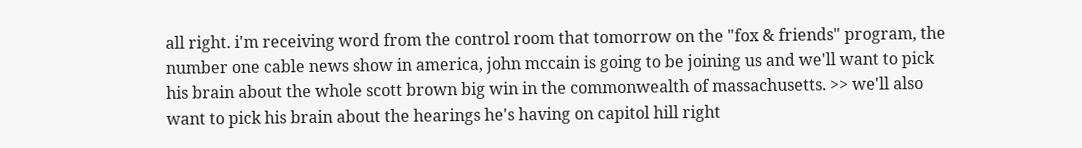all right. i'm receiving word from the control room that tomorrow on the "fox & friends" program, the number one cable news show in america, john mccain is going to be joining us and we'll want to pick his brain about the whole scott brown big win in the commonwealth of massachusetts. >> we'll also want to pick his brain about the hearings he's having on capitol hill right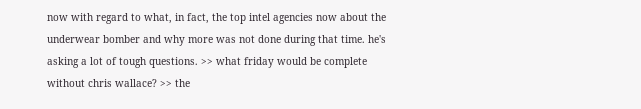now with regard to what, in fact, the top intel agencies now about the underwear bomber and why more was not done during that time. he's asking a lot of tough questions. >> what friday would be complete without chris wallace? >> the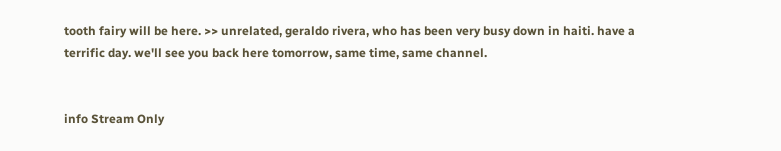tooth fairy will be here. >> unrelated, geraldo rivera, who has been very busy down in haiti. have a terrific day. we'll see you back here tomorrow, same time, same channel.


info Stream Only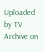Uploaded by TV Archive on